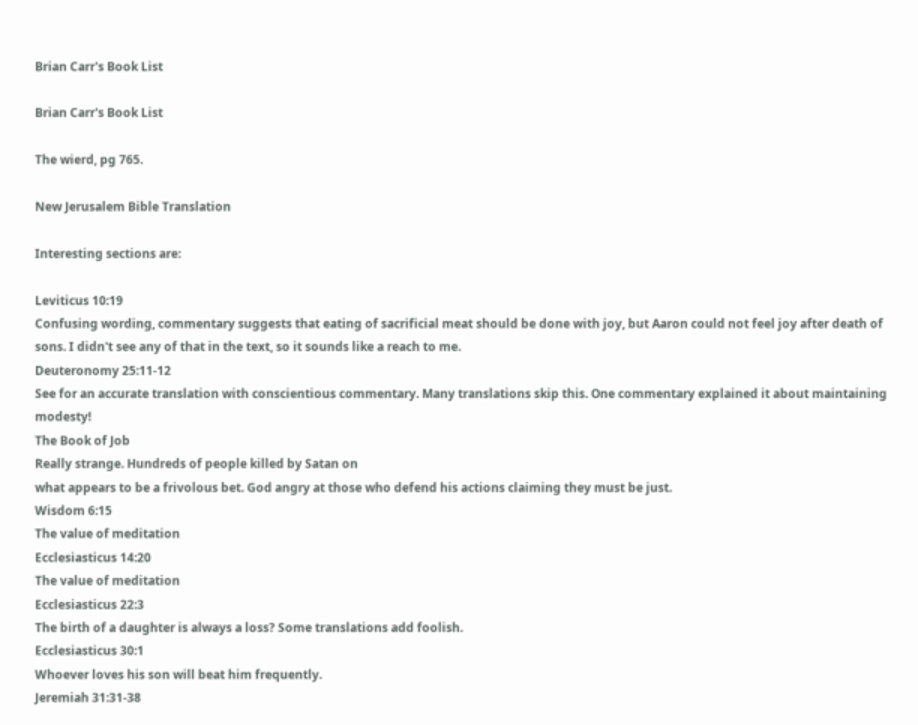Brian Carr's Book List

Brian Carr's Book List

The wierd, pg 765.

New Jerusalem Bible Translation

Interesting sections are:

Leviticus 10:19
Confusing wording, commentary suggests that eating of sacrificial meat should be done with joy, but Aaron could not feel joy after death of sons. I didn't see any of that in the text, so it sounds like a reach to me.
Deuteronomy 25:11-12
See for an accurate translation with conscientious commentary. Many translations skip this. One commentary explained it about maintaining modesty!
The Book of Job
Really strange. Hundreds of people killed by Satan on
what appears to be a frivolous bet. God angry at those who defend his actions claiming they must be just.
Wisdom 6:15
The value of meditation
Ecclesiasticus 14:20
The value of meditation
Ecclesiasticus 22:3
The birth of a daughter is always a loss? Some translations add foolish.
Ecclesiasticus 30:1
Whoever loves his son will beat him frequently.
Jeremiah 31:31-38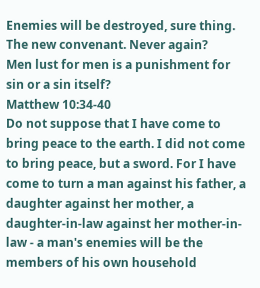Enemies will be destroyed, sure thing. The new convenant. Never again?
Men lust for men is a punishment for sin or a sin itself?
Matthew 10:34-40
Do not suppose that I have come to bring peace to the earth. I did not come to bring peace, but a sword. For I have come to turn a man against his father, a daughter against her mother, a daughter-in-law against her mother-in-law - a man's enemies will be the members of his own household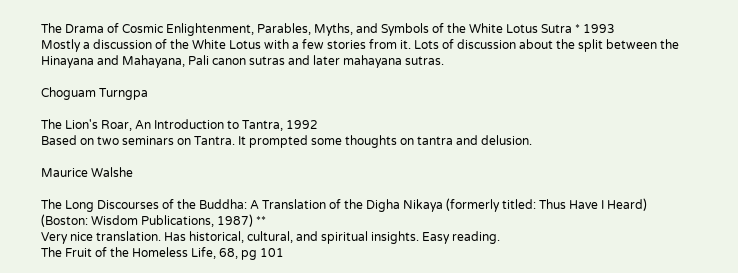The Drama of Cosmic Enlightenment, Parables, Myths, and Symbols of the White Lotus Sutra * 1993
Mostly a discussion of the White Lotus with a few stories from it. Lots of discussion about the split between the Hinayana and Mahayana, Pali canon sutras and later mahayana sutras.

Choguam Turngpa

The Lion's Roar, An Introduction to Tantra, 1992
Based on two seminars on Tantra. It prompted some thoughts on tantra and delusion.

Maurice Walshe

The Long Discourses of the Buddha: A Translation of the Digha Nikaya (formerly titled: Thus Have I Heard) (Boston: Wisdom Publications, 1987) **
Very nice translation. Has historical, cultural, and spiritual insights. Easy reading.
The Fruit of the Homeless Life, 68, pg 101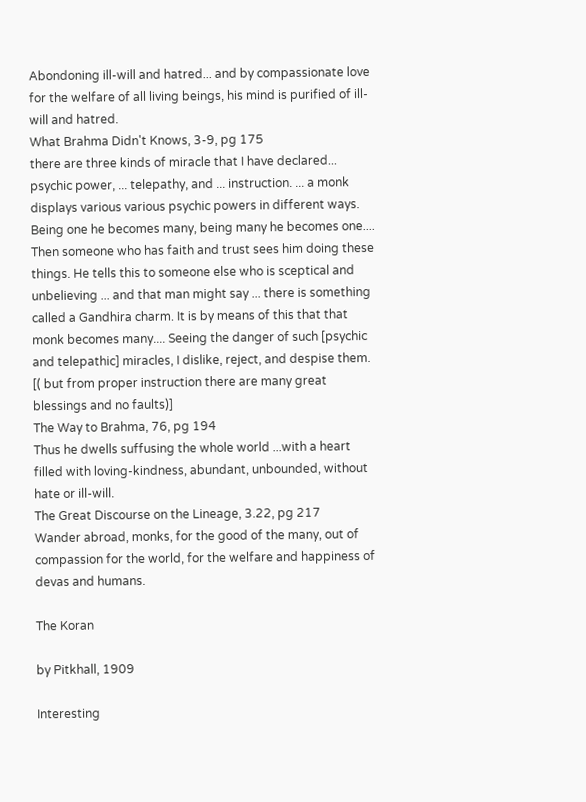Abondoning ill-will and hatred... and by compassionate love for the welfare of all living beings, his mind is purified of ill-will and hatred.
What Brahma Didn't Knows, 3-9, pg 175
there are three kinds of miracle that I have declared... psychic power, ... telepathy, and ... instruction. ... a monk displays various various psychic powers in different ways. Being one he becomes many, being many he becomes one.... Then someone who has faith and trust sees him doing these things. He tells this to someone else who is sceptical and unbelieving ... and that man might say ... there is something called a Gandhira charm. It is by means of this that that monk becomes many.... Seeing the danger of such [psychic and telepathic] miracles, I dislike, reject, and despise them. [( but from proper instruction there are many great blessings and no faults)]
The Way to Brahma, 76, pg 194
Thus he dwells suffusing the whole world ...with a heart filled with loving-kindness, abundant, unbounded, without hate or ill-will.
The Great Discourse on the Lineage, 3.22, pg 217
Wander abroad, monks, for the good of the many, out of compassion for the world, for the welfare and happiness of devas and humans.

The Koran

by Pitkhall, 1909

Interesting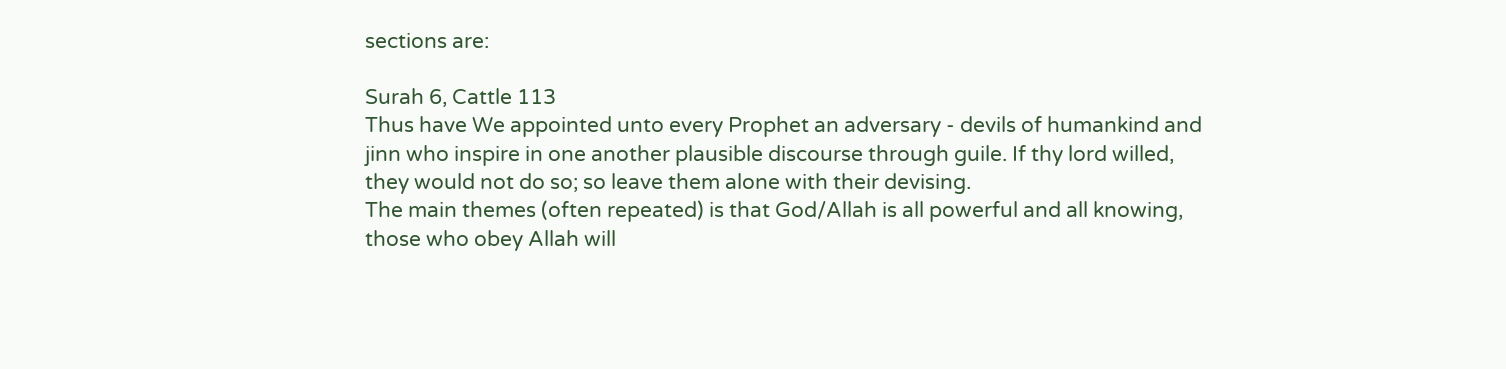sections are:

Surah 6, Cattle 113
Thus have We appointed unto every Prophet an adversary - devils of humankind and jinn who inspire in one another plausible discourse through guile. If thy lord willed, they would not do so; so leave them alone with their devising.
The main themes (often repeated) is that God/Allah is all powerful and all knowing, those who obey Allah will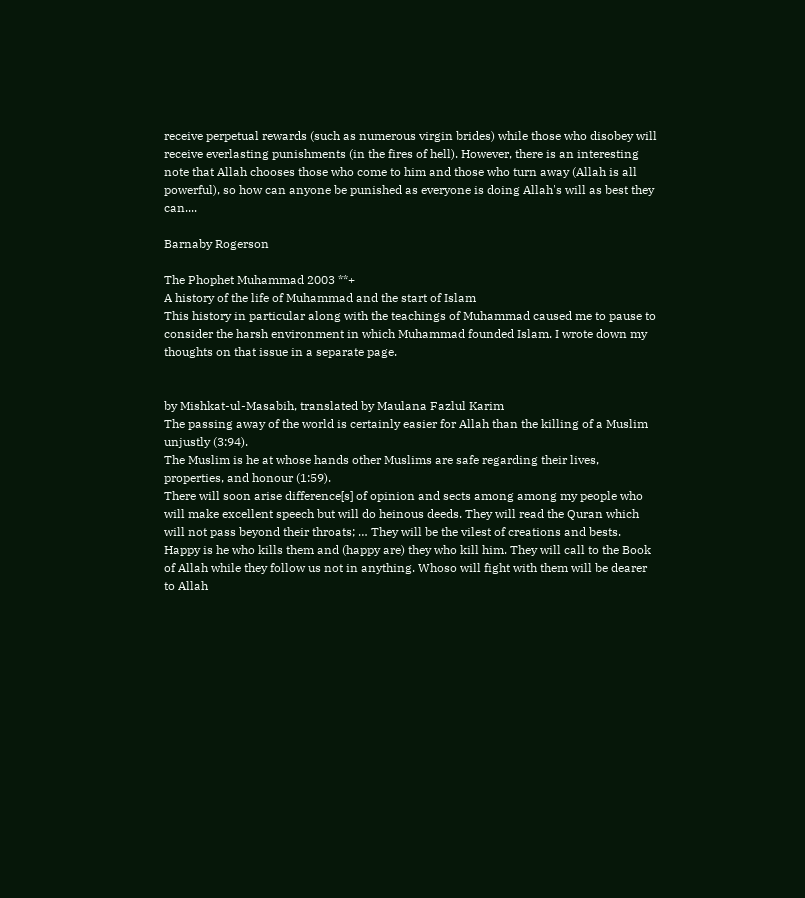receive perpetual rewards (such as numerous virgin brides) while those who disobey will receive everlasting punishments (in the fires of hell). However, there is an interesting note that Allah chooses those who come to him and those who turn away (Allah is all powerful), so how can anyone be punished as everyone is doing Allah's will as best they can....

Barnaby Rogerson

The Phophet Muhammad 2003 **+
A history of the life of Muhammad and the start of Islam
This history in particular along with the teachings of Muhammad caused me to pause to consider the harsh environment in which Muhammad founded Islam. I wrote down my thoughts on that issue in a separate page.


by Mishkat-ul-Masabih, translated by Maulana Fazlul Karim
The passing away of the world is certainly easier for Allah than the killing of a Muslim unjustly (3:94).
The Muslim is he at whose hands other Muslims are safe regarding their lives, properties, and honour (1:59).
There will soon arise difference[s] of opinion and sects among among my people who will make excellent speech but will do heinous deeds. They will read the Quran which will not pass beyond their throats; … They will be the vilest of creations and bests. Happy is he who kills them and (happy are) they who kill him. They will call to the Book of Allah while they follow us not in anything. Whoso will fight with them will be dearer to Allah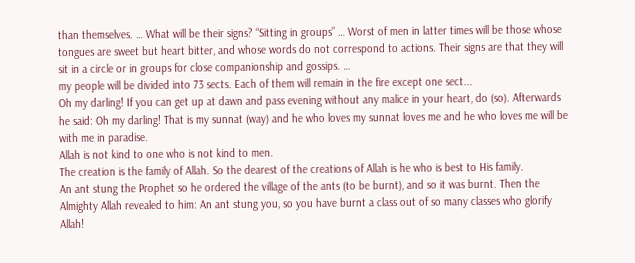than themselves. … What will be their signs? “Sitting in groups” … Worst of men in latter times will be those whose tongues are sweet but heart bitter, and whose words do not correspond to actions. Their signs are that they will sit in a circle or in groups for close companionship and gossips. …
my people will be divided into 73 sects. Each of them will remain in the fire except one sect...
Oh my darling! If you can get up at dawn and pass evening without any malice in your heart, do (so). Afterwards he said: Oh my darling! That is my sunnat (way) and he who loves my sunnat loves me and he who loves me will be with me in paradise.
Allah is not kind to one who is not kind to men.
The creation is the family of Allah. So the dearest of the creations of Allah is he who is best to His family.
An ant stung the Prophet so he ordered the village of the ants (to be burnt), and so it was burnt. Then the Almighty Allah revealed to him: An ant stung you, so you have burnt a class out of so many classes who glorify Allah!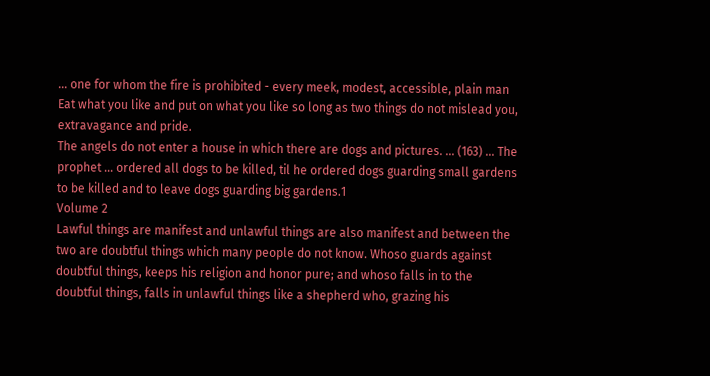... one for whom the fire is prohibited - every meek, modest, accessible, plain man
Eat what you like and put on what you like so long as two things do not mislead you, extravagance and pride.
The angels do not enter a house in which there are dogs and pictures. ... (163) ... The prophet ... ordered all dogs to be killed, til he ordered dogs guarding small gardens to be killed and to leave dogs guarding big gardens.1
Volume 2
Lawful things are manifest and unlawful things are also manifest and between the two are doubtful things which many people do not know. Whoso guards against doubtful things, keeps his religion and honor pure; and whoso falls in to the doubtful things, falls in unlawful things like a shepherd who, grazing his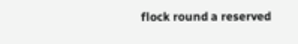flock round a reserved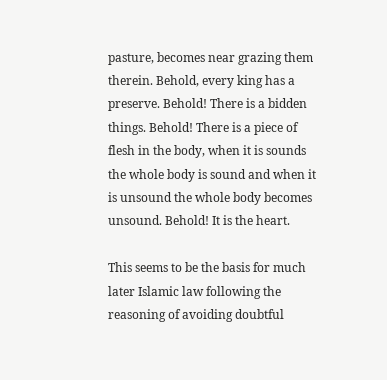pasture, becomes near grazing them therein. Behold, every king has a preserve. Behold! There is a bidden things. Behold! There is a piece of flesh in the body, when it is sounds the whole body is sound and when it is unsound the whole body becomes unsound. Behold! It is the heart.

This seems to be the basis for much later Islamic law following the reasoning of avoiding doubtful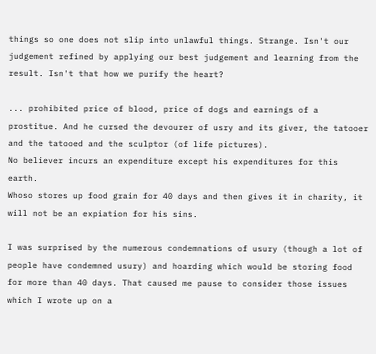things so one does not slip into unlawful things. Strange. Isn't our judgement refined by applying our best judgement and learning from the result. Isn't that how we purify the heart?

... prohibited price of blood, price of dogs and earnings of a prostitue. And he cursed the devourer of usry and its giver, the tatooer and the tatooed and the sculptor (of life pictures).
No believer incurs an expenditure except his expenditures for this earth.
Whoso stores up food grain for 40 days and then gives it in charity, it will not be an expiation for his sins.

I was surprised by the numerous condemnations of usury (though a lot of people have condemned usury) and hoarding which would be storing food for more than 40 days. That caused me pause to consider those issues which I wrote up on a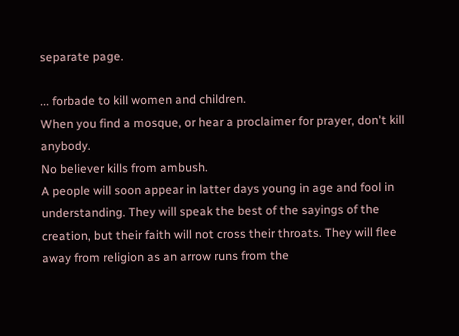separate page.

... forbade to kill women and children.
When you find a mosque, or hear a proclaimer for prayer, don't kill anybody.
No believer kills from ambush.
A people will soon appear in latter days young in age and fool in understanding. They will speak the best of the sayings of the creation, but their faith will not cross their throats. They will flee away from religion as an arrow runs from the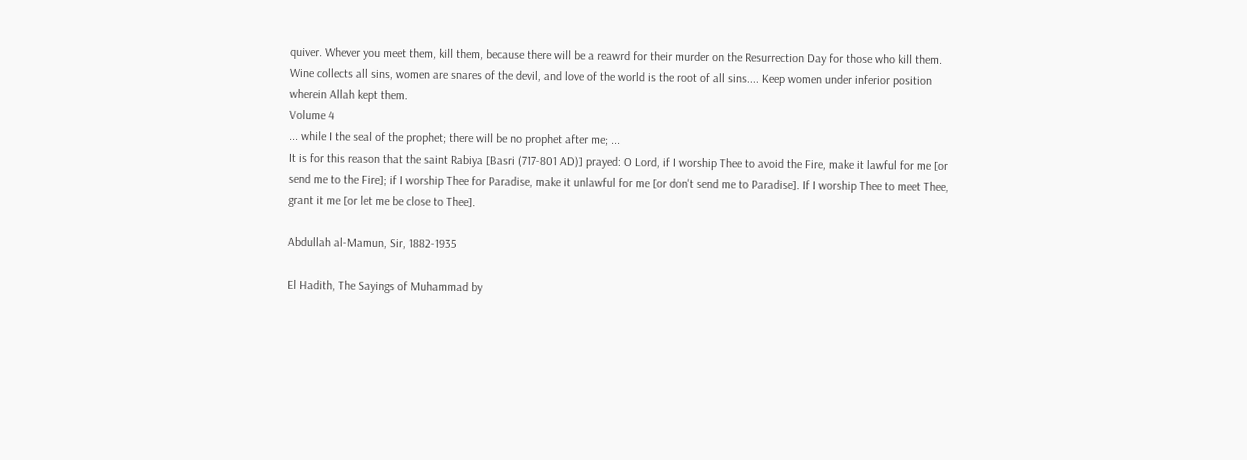quiver. Whever you meet them, kill them, because there will be a reawrd for their murder on the Resurrection Day for those who kill them.
Wine collects all sins, women are snares of the devil, and love of the world is the root of all sins.... Keep women under inferior position wherein Allah kept them.
Volume 4
... while I the seal of the prophet; there will be no prophet after me; ...
It is for this reason that the saint Rabiya [Basri (717-801 AD)] prayed: O Lord, if I worship Thee to avoid the Fire, make it lawful for me [or send me to the Fire]; if I worship Thee for Paradise, make it unlawful for me [or don't send me to Paradise]. If I worship Thee to meet Thee, grant it me [or let me be close to Thee].

Abdullah al-Mamun, Sir, 1882-1935

El Hadith, The Sayings of Muhammad by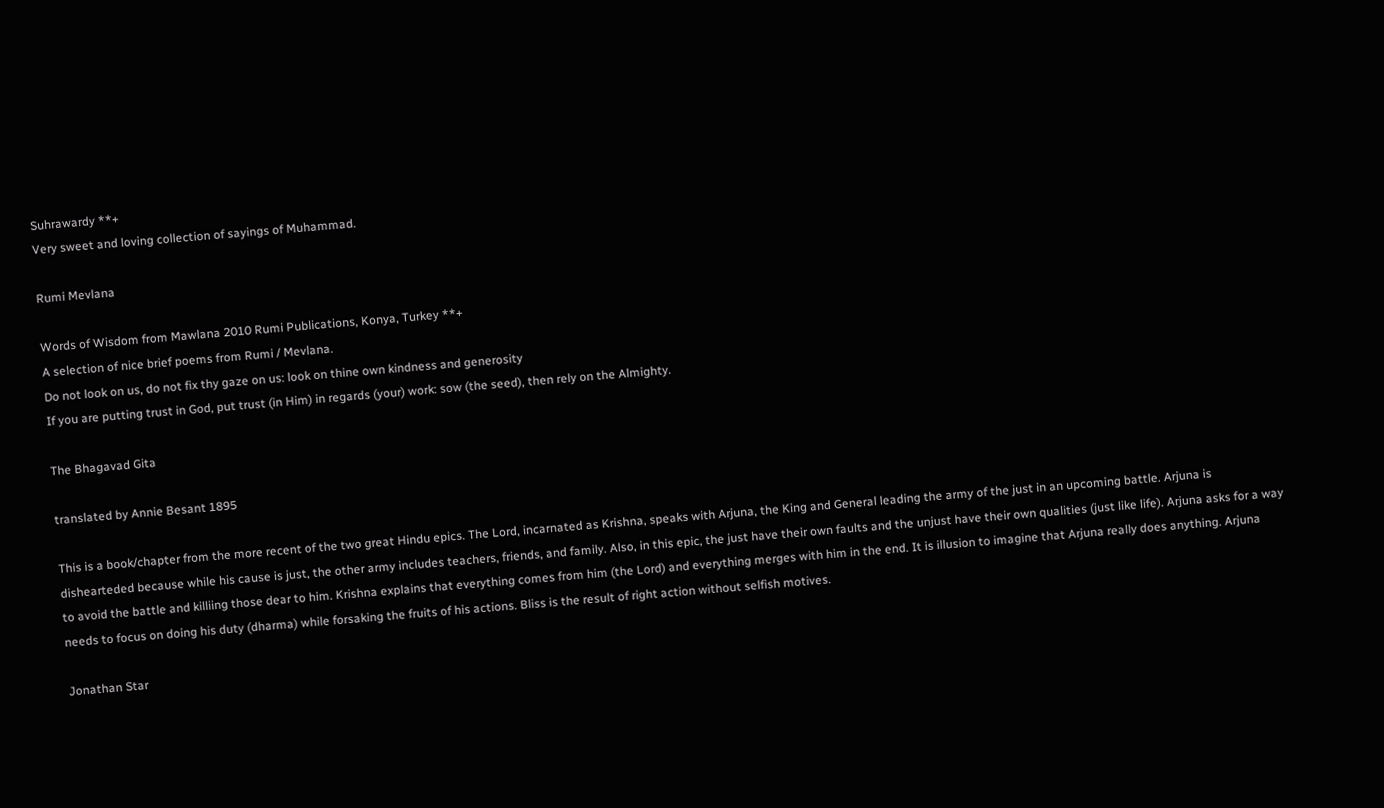Suhrawardy **+
Very sweet and loving collection of sayings of Muhammad.

Rumi Mevlana

Words of Wisdom from Mawlana 2010 Rumi Publications, Konya, Turkey **+
A selection of nice brief poems from Rumi / Mevlana.
Do not look on us, do not fix thy gaze on us: look on thine own kindness and generosity
If you are putting trust in God, put trust (in Him) in regards (your) work: sow (the seed), then rely on the Almighty.

The Bhagavad Gita

translated by Annie Besant 1895

This is a book/chapter from the more recent of the two great Hindu epics. The Lord, incarnated as Krishna, speaks with Arjuna, the King and General leading the army of the just in an upcoming battle. Arjuna is dishearteded because while his cause is just, the other army includes teachers, friends, and family. Also, in this epic, the just have their own faults and the unjust have their own qualities (just like life). Arjuna asks for a way to avoid the battle and killiing those dear to him. Krishna explains that everything comes from him (the Lord) and everything merges with him in the end. It is illusion to imagine that Arjuna really does anything. Arjuna needs to focus on doing his duty (dharma) while forsaking the fruits of his actions. Bliss is the result of right action without selfish motives.

Jonathan Star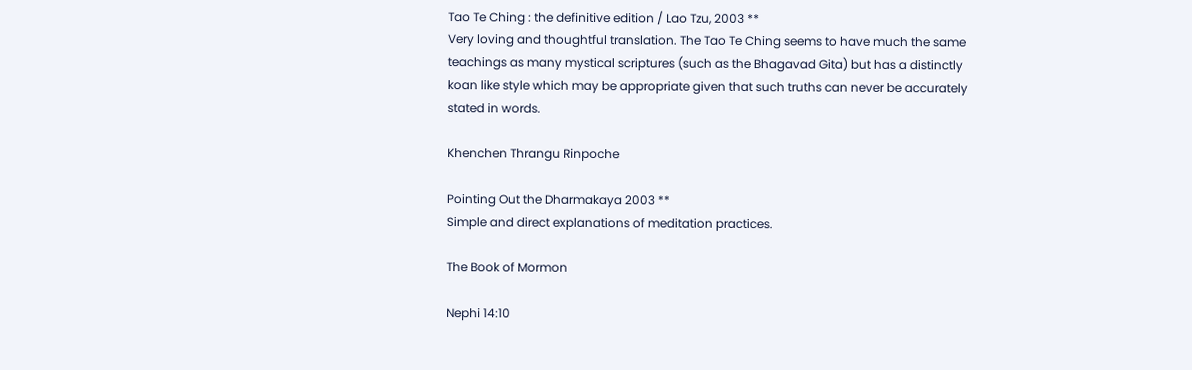Tao Te Ching : the definitive edition / Lao Tzu, 2003 **
Very loving and thoughtful translation. The Tao Te Ching seems to have much the same teachings as many mystical scriptures (such as the Bhagavad Gita) but has a distinctly koan like style which may be appropriate given that such truths can never be accurately stated in words.

Khenchen Thrangu Rinpoche

Pointing Out the Dharmakaya 2003 **
Simple and direct explanations of meditation practices.

The Book of Mormon

Nephi 14:10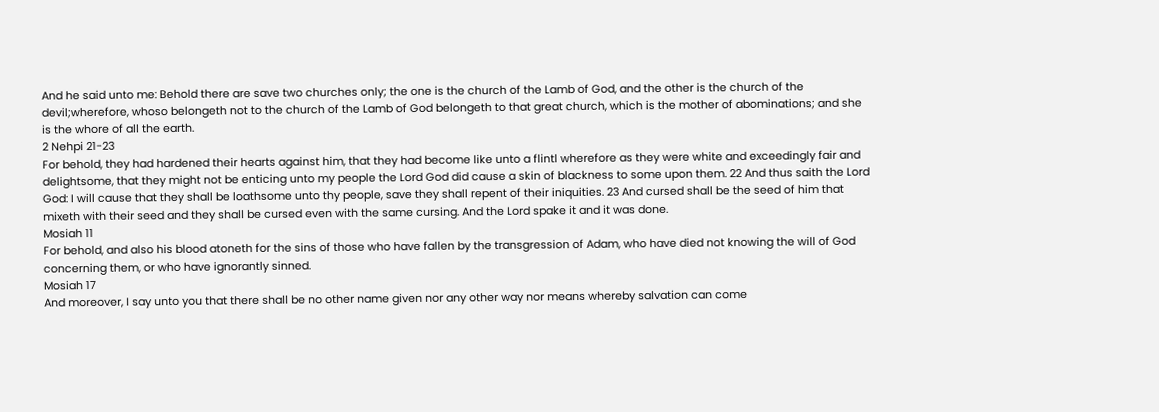And he said unto me: Behold there are save two churches only; the one is the church of the Lamb of God, and the other is the church of the devil;wherefore, whoso belongeth not to the church of the Lamb of God belongeth to that great church, which is the mother of abominations; and she is the whore of all the earth.
2 Nehpi 21-23
For behold, they had hardened their hearts against him, that they had become like unto a flintl wherefore as they were white and exceedingly fair and delightsome, that they might not be enticing unto my people the Lord God did cause a skin of blackness to some upon them. 22 And thus saith the Lord God: I will cause that they shall be loathsome unto thy people, save they shall repent of their iniquities. 23 And cursed shall be the seed of him that mixeth with their seed and they shall be cursed even with the same cursing. And the Lord spake it and it was done.
Mosiah 11
For behold, and also his blood atoneth for the sins of those who have fallen by the transgression of Adam, who have died not knowing the will of God concerning them, or who have ignorantly sinned.
Mosiah 17
And moreover, I say unto you that there shall be no other name given nor any other way nor means whereby salvation can come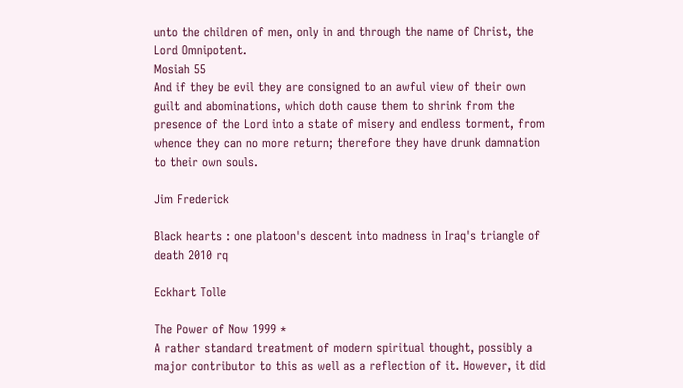unto the children of men, only in and through the name of Christ, the Lord Omnipotent.
Mosiah 55
And if they be evil they are consigned to an awful view of their own guilt and abominations, which doth cause them to shrink from the presence of the Lord into a state of misery and endless torment, from whence they can no more return; therefore they have drunk damnation to their own souls.

Jim Frederick

Black hearts : one platoon's descent into madness in Iraq's triangle of death 2010 rq

Eckhart Tolle

The Power of Now 1999 *
A rather standard treatment of modern spiritual thought, possibly a major contributor to this as well as a reflection of it. However, it did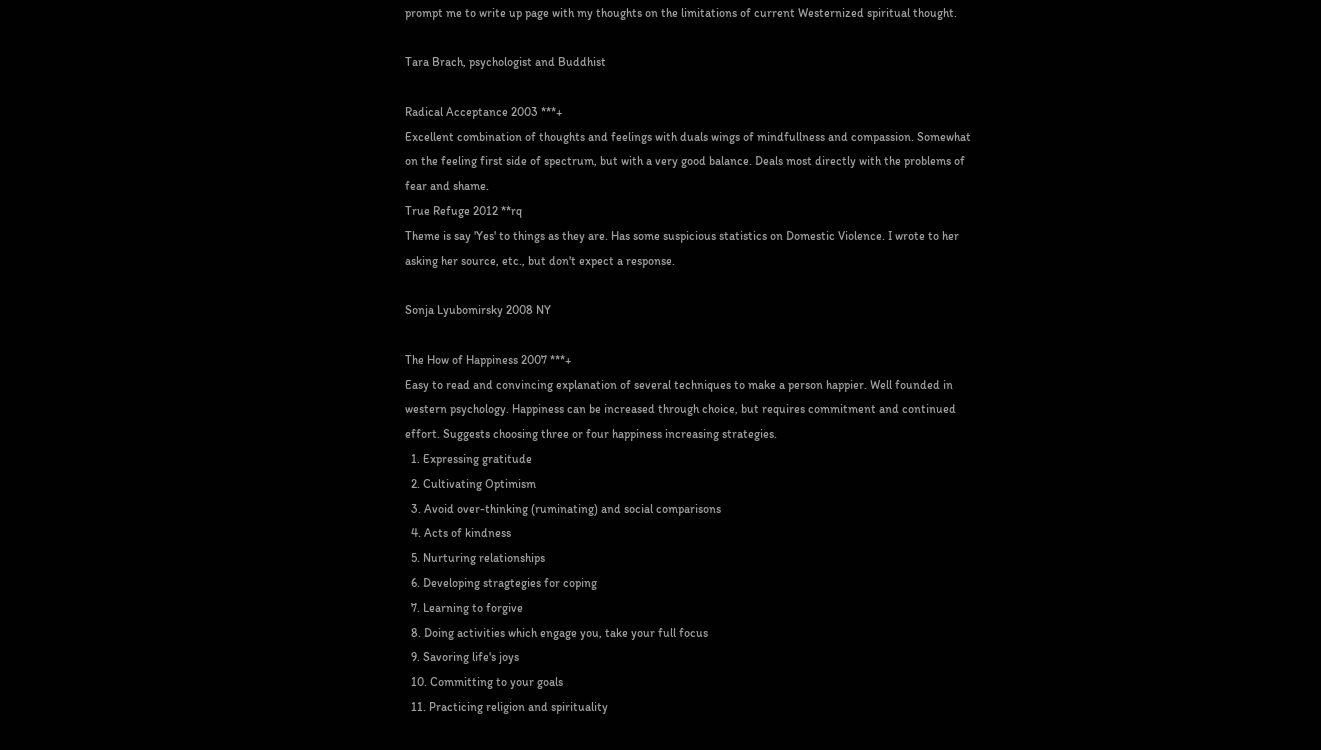prompt me to write up page with my thoughts on the limitations of current Westernized spiritual thought.

Tara Brach, psychologist and Buddhist

Radical Acceptance 2003 ***+
Excellent combination of thoughts and feelings with duals wings of mindfullness and compassion. Somewhat on the feeling first side of spectrum, but with a very good balance. Deals most directly with the problems of fear and shame.
True Refuge 2012 **rq
Theme is say 'Yes' to things as they are. Has some suspicious statistics on Domestic Violence. I wrote to her asking her source, etc., but don't expect a response.

Sonja Lyubomirsky 2008 NY

The How of Happiness 2007 ***+
Easy to read and convincing explanation of several techniques to make a person happier. Well founded in western psychology. Happiness can be increased through choice, but requires commitment and continued effort. Suggests choosing three or four happiness increasing strategies.
  1. Expressing gratitude
  2. Cultivating Optimism
  3. Avoid over-thinking (ruminating) and social comparisons
  4. Acts of kindness
  5. Nurturing relationships
  6. Developing stragtegies for coping
  7. Learning to forgive
  8. Doing activities which engage you, take your full focus
  9. Savoring life's joys
  10. Committing to your goals
  11. Practicing religion and spirituality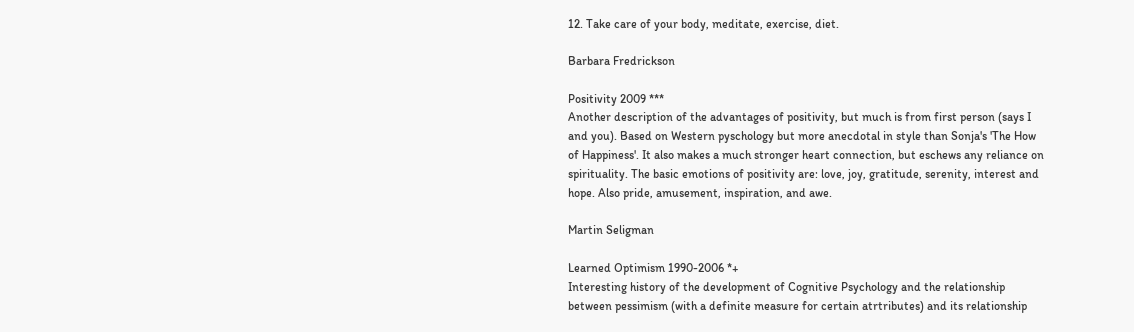12. Take care of your body, meditate, exercise, diet.

Barbara Fredrickson

Positivity 2009 ***
Another description of the advantages of positivity, but much is from first person (says I and you). Based on Western pyschology but more anecdotal in style than Sonja's 'The How of Happiness'. It also makes a much stronger heart connection, but eschews any reliance on spirituality. The basic emotions of positivity are: love, joy, gratitude, serenity, interest and hope. Also pride, amusement, inspiration, and awe.

Martin Seligman

Learned Optimism 1990-2006 *+
Interesting history of the development of Cognitive Psychology and the relationship between pessimism (with a definite measure for certain atrtributes) and its relationship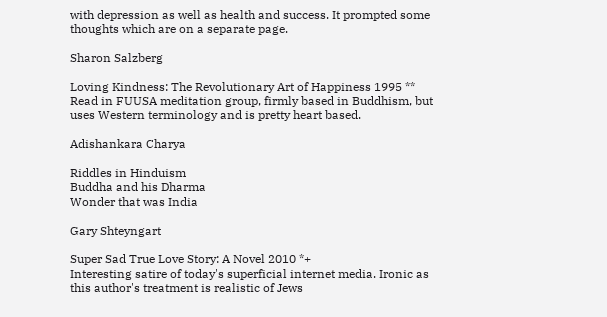with depression as well as health and success. It prompted some thoughts which are on a separate page.

Sharon Salzberg

Loving Kindness: The Revolutionary Art of Happiness 1995 **
Read in FUUSA meditation group, firmly based in Buddhism, but uses Western terminology and is pretty heart based.

Adishankara Charya

Riddles in Hinduism
Buddha and his Dharma
Wonder that was India

Gary Shteyngart

Super Sad True Love Story: A Novel 2010 *+
Interesting satire of today's superficial internet media. Ironic as this author's treatment is realistic of Jews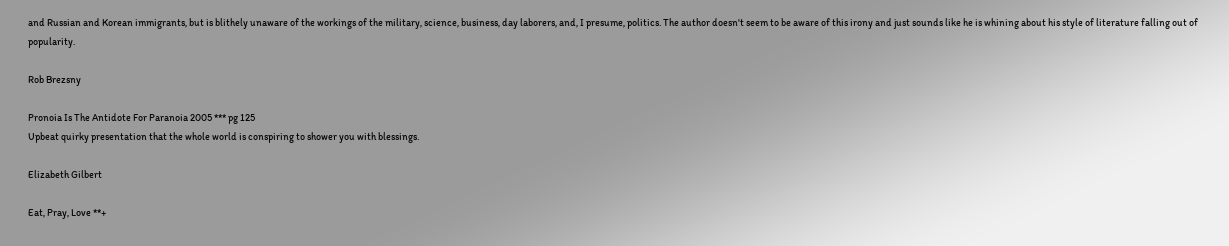and Russian and Korean immigrants, but is blithely unaware of the workings of the military, science, business, day laborers, and, I presume, politics. The author doesn't seem to be aware of this irony and just sounds like he is whining about his style of literature falling out of popularity.

Rob Brezsny

Pronoia Is The Antidote For Paranoia 2005 *** pg 125
Upbeat quirky presentation that the whole world is conspiring to shower you with blessings.

Elizabeth Gilbert

Eat, Pray, Love **+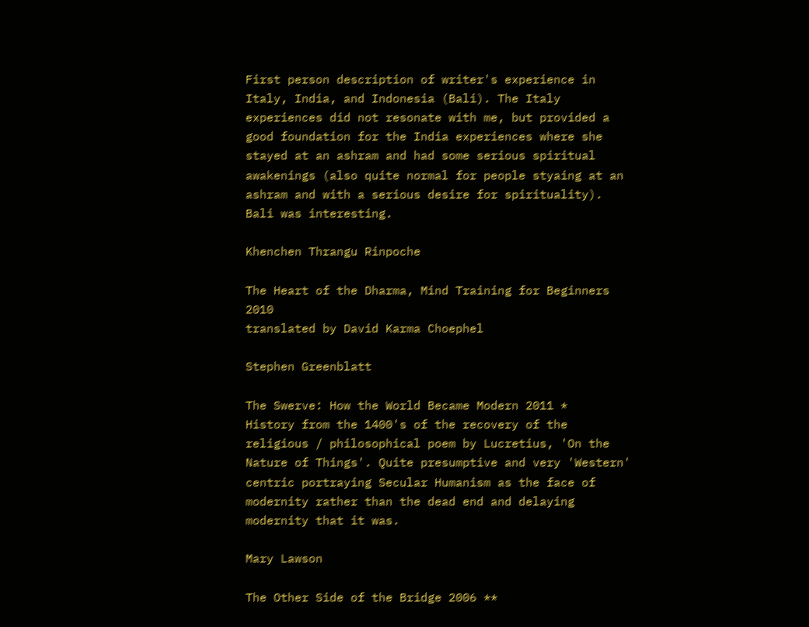First person description of writer's experience in Italy, India, and Indonesia (Bali). The Italy experiences did not resonate with me, but provided a good foundation for the India experiences where she stayed at an ashram and had some serious spiritual awakenings (also quite normal for people styaing at an ashram and with a serious desire for spirituality). Bali was interesting.

Khenchen Thrangu Rinpoche

The Heart of the Dharma, Mind Training for Beginners 2010
translated by David Karma Choephel

Stephen Greenblatt

The Swerve: How the World Became Modern 2011 *
History from the 1400's of the recovery of the religious / philosophical poem by Lucretius, 'On the Nature of Things'. Quite presumptive and very 'Western' centric portraying Secular Humanism as the face of modernity rather than the dead end and delaying modernity that it was.

Mary Lawson

The Other Side of the Bridge 2006 **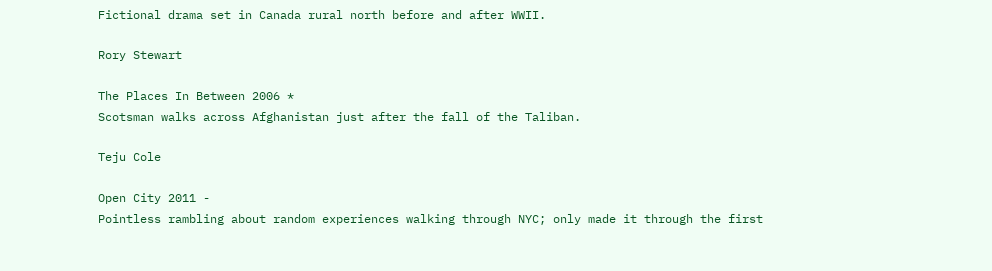Fictional drama set in Canada rural north before and after WWII.

Rory Stewart

The Places In Between 2006 *
Scotsman walks across Afghanistan just after the fall of the Taliban.

Teju Cole

Open City 2011 -
Pointless rambling about random experiences walking through NYC; only made it through the first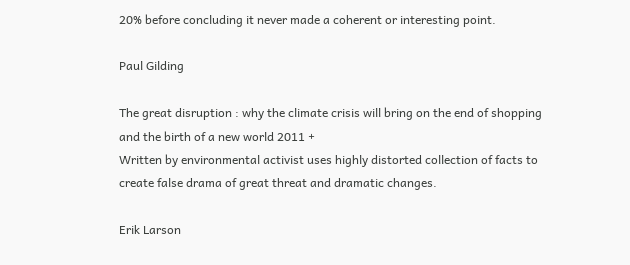20% before concluding it never made a coherent or interesting point.

Paul Gilding

The great disruption : why the climate crisis will bring on the end of shopping and the birth of a new world 2011 +
Written by environmental activist uses highly distorted collection of facts to create false drama of great threat and dramatic changes.

Erik Larson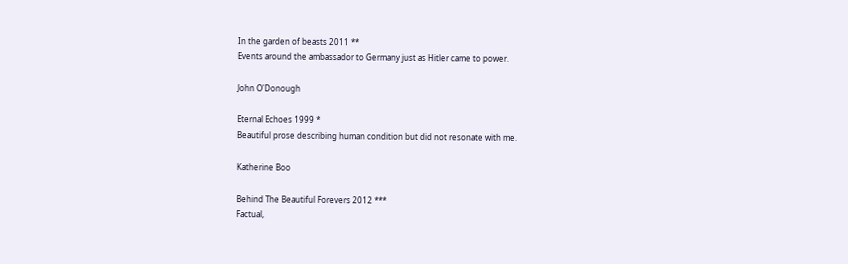In the garden of beasts 2011 **
Events around the ambassador to Germany just as Hitler came to power.

John O'Donough

Eternal Echoes 1999 *
Beautiful prose describing human condition but did not resonate with me.

Katherine Boo

Behind The Beautiful Forevers 2012 ***
Factual,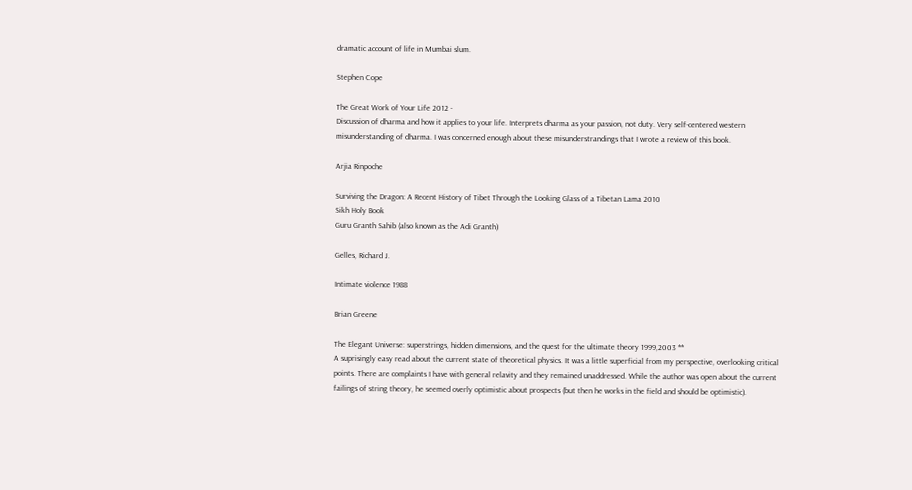dramatic account of life in Mumbai slum.

Stephen Cope

The Great Work of Your Life 2012 -
Discussion of dharma and how it applies to your life. Interprets dharma as your passion, not duty. Very self-centered western misunderstanding of dharma. I was concerned enough about these misunderstrandings that I wrote a review of this book.

Arjia Rinpoche

Surviving the Dragon: A Recent History of Tibet Through the Looking Glass of a Tibetan Lama 2010
Sikh Holy Book
Guru Granth Sahib (also known as the Adi Granth)

Gelles, Richard J.

Intimate violence 1988

Brian Greene

The Elegant Universe: superstrings, hidden dimensions, and the quest for the ultimate theory 1999,2003 **
A suprisingly easy read about the current state of theoretical physics. It was a little superficial from my perspective, overlooking critical points. There are complaints I have with general relavity and they remained unaddressed. While the author was open about the current failings of string theory, he seemed overly optimistic about prospects (but then he works in the field and should be optimistic).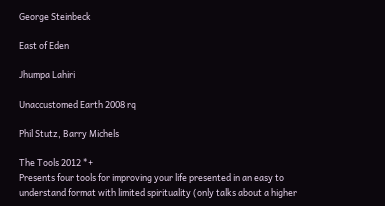George Steinbeck

East of Eden

Jhumpa Lahiri

Unaccustomed Earth 2008 rq

Phil Stutz, Barry Michels

The Tools 2012 *+
Presents four tools for improving your life presented in an easy to understand format with limited spirituality (only talks about a higher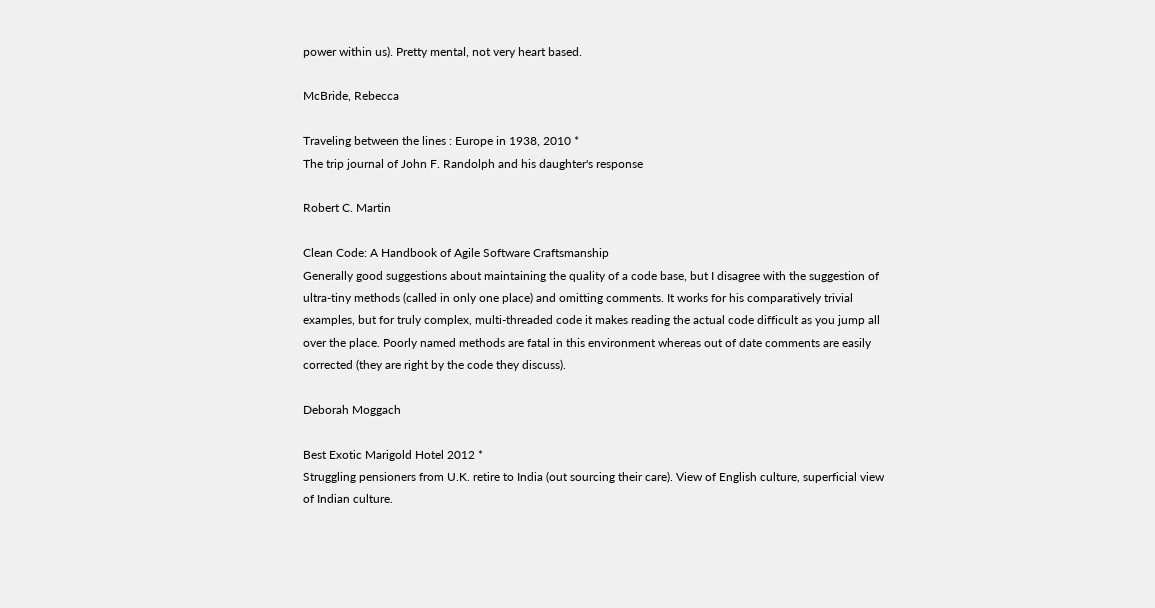power within us). Pretty mental, not very heart based.

McBride, Rebecca

Traveling between the lines : Europe in 1938, 2010 *
The trip journal of John F. Randolph and his daughter's response

Robert C. Martin

Clean Code: A Handbook of Agile Software Craftsmanship
Generally good suggestions about maintaining the quality of a code base, but I disagree with the suggestion of ultra-tiny methods (called in only one place) and omitting comments. It works for his comparatively trivial examples, but for truly complex, multi-threaded code it makes reading the actual code difficult as you jump all over the place. Poorly named methods are fatal in this environment whereas out of date comments are easily corrected (they are right by the code they discuss).

Deborah Moggach

Best Exotic Marigold Hotel 2012 *
Struggling pensioners from U.K. retire to India (out sourcing their care). View of English culture, superficial view of Indian culture.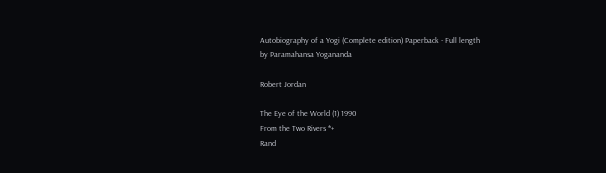Autobiography of a Yogi (Complete edition) Paperback - Full length
by Paramahansa Yogananda

Robert Jordan

The Eye of the World (1) 1990
From the Two Rivers *+
Rand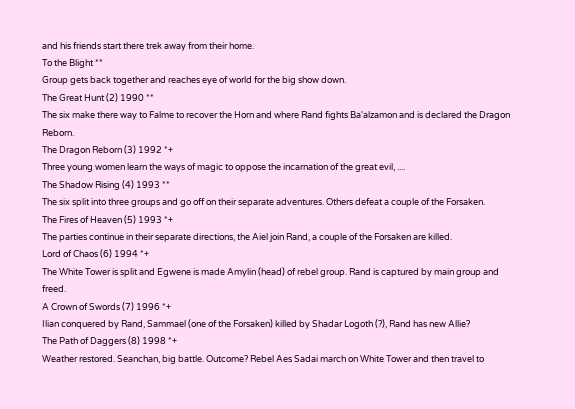and his friends start there trek away from their home.
To the Blight **
Group gets back together and reaches eye of world for the big show down.
The Great Hunt (2) 1990 **
The six make there way to Falme to recover the Horn and where Rand fights Ba'alzamon and is declared the Dragon Reborn.
The Dragon Reborn (3) 1992 *+
Three young women learn the ways of magic to oppose the incarnation of the great evil, ....
The Shadow Rising (4) 1993 **
The six split into three groups and go off on their separate adventures. Others defeat a couple of the Forsaken.
The Fires of Heaven (5) 1993 *+
The parties continue in their separate directions, the Aiel join Rand, a couple of the Forsaken are killed.
Lord of Chaos (6) 1994 *+
The White Tower is split and Egwene is made Amylin (head) of rebel group. Rand is captured by main group and freed.
A Crown of Swords (7) 1996 *+
Ilian conquered by Rand, Sammael (one of the Forsaken) killed by Shadar Logoth (?), Rand has new Allie?
The Path of Daggers (8) 1998 *+
Weather restored. Seanchan, big battle. Outcome? Rebel Aes Sadai march on White Tower and then travel to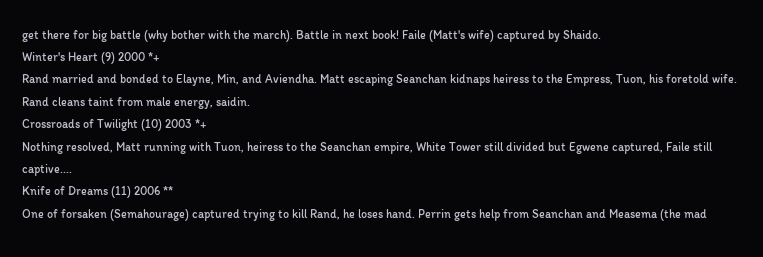get there for big battle (why bother with the march). Battle in next book! Faile (Matt's wife) captured by Shaido.
Winter's Heart (9) 2000 *+
Rand married and bonded to Elayne, Min, and Aviendha. Matt escaping Seanchan kidnaps heiress to the Empress, Tuon, his foretold wife. Rand cleans taint from male energy, saidin.
Crossroads of Twilight (10) 2003 *+
Nothing resolved, Matt running with Tuon, heiress to the Seanchan empire, White Tower still divided but Egwene captured, Faile still captive....
Knife of Dreams (11) 2006 **
One of forsaken (Semahourage) captured trying to kill Rand, he loses hand. Perrin gets help from Seanchan and Measema (the mad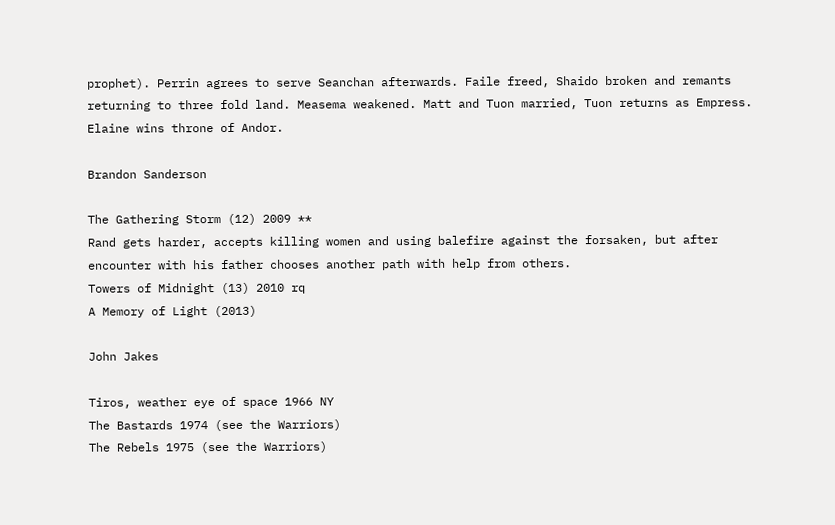prophet). Perrin agrees to serve Seanchan afterwards. Faile freed, Shaido broken and remants returning to three fold land. Measema weakened. Matt and Tuon married, Tuon returns as Empress. Elaine wins throne of Andor.

Brandon Sanderson

The Gathering Storm (12) 2009 **
Rand gets harder, accepts killing women and using balefire against the forsaken, but after encounter with his father chooses another path with help from others.
Towers of Midnight (13) 2010 rq
A Memory of Light (2013)

John Jakes

Tiros, weather eye of space 1966 NY
The Bastards 1974 (see the Warriors)
The Rebels 1975 (see the Warriors)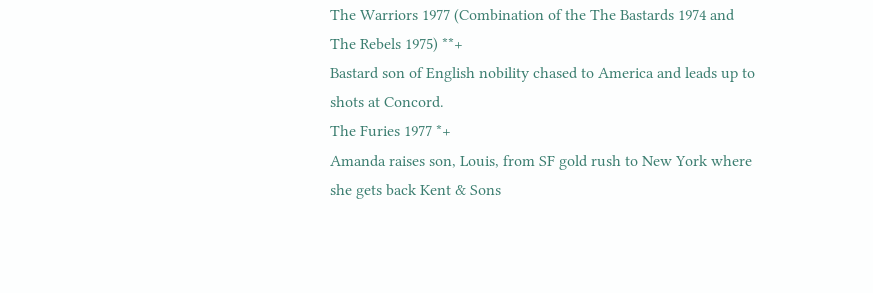The Warriors 1977 (Combination of the The Bastards 1974 and The Rebels 1975) **+
Bastard son of English nobility chased to America and leads up to shots at Concord.
The Furies 1977 *+
Amanda raises son, Louis, from SF gold rush to New York where she gets back Kent & Sons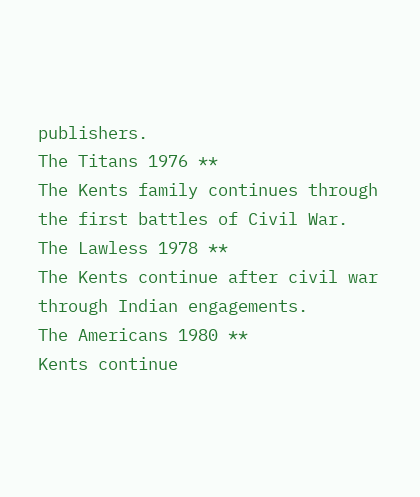publishers.
The Titans 1976 **
The Kents family continues through the first battles of Civil War.
The Lawless 1978 **
The Kents continue after civil war through Indian engagements.
The Americans 1980 **
Kents continue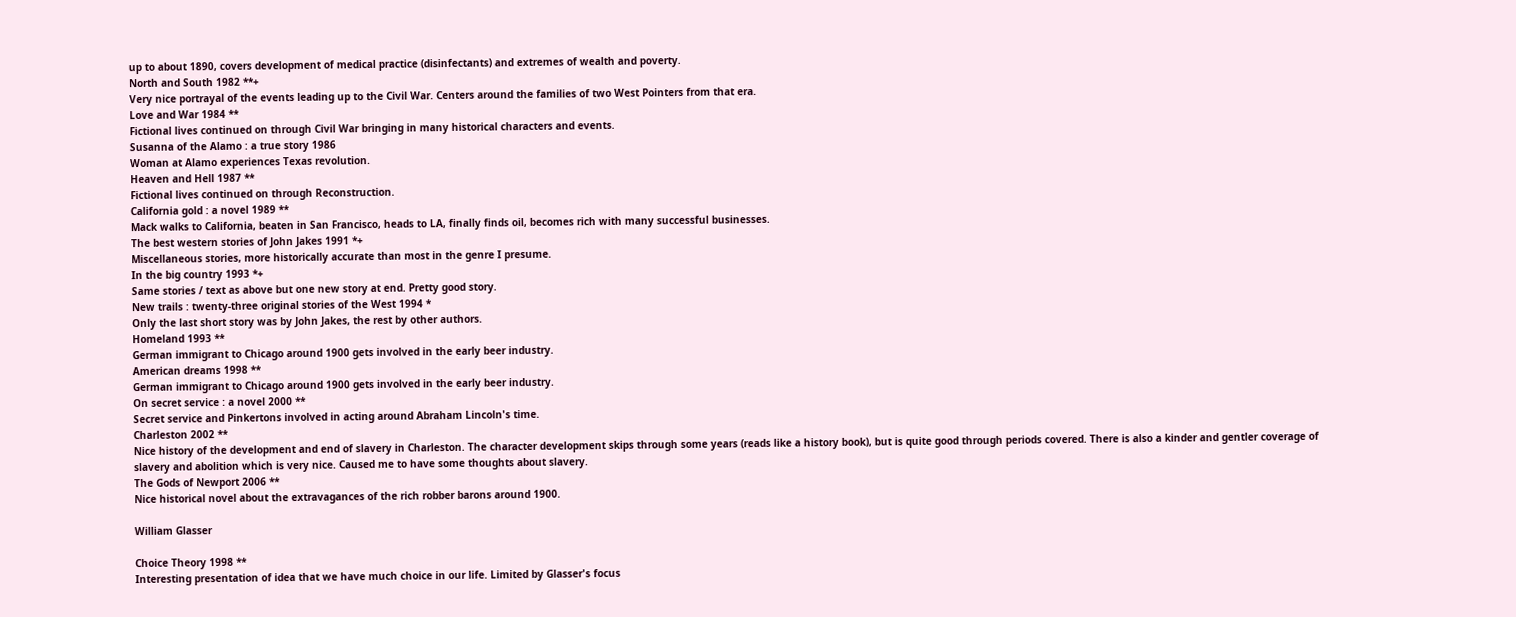up to about 1890, covers development of medical practice (disinfectants) and extremes of wealth and poverty.
North and South 1982 **+
Very nice portrayal of the events leading up to the Civil War. Centers around the families of two West Pointers from that era.
Love and War 1984 **
Fictional lives continued on through Civil War bringing in many historical characters and events.
Susanna of the Alamo : a true story 1986
Woman at Alamo experiences Texas revolution.
Heaven and Hell 1987 **
Fictional lives continued on through Reconstruction.
California gold : a novel 1989 **
Mack walks to California, beaten in San Francisco, heads to LA, finally finds oil, becomes rich with many successful businesses.
The best western stories of John Jakes 1991 *+
Miscellaneous stories, more historically accurate than most in the genre I presume.
In the big country 1993 *+
Same stories / text as above but one new story at end. Pretty good story.
New trails : twenty-three original stories of the West 1994 *
Only the last short story was by John Jakes, the rest by other authors.
Homeland 1993 **
German immigrant to Chicago around 1900 gets involved in the early beer industry.
American dreams 1998 **
German immigrant to Chicago around 1900 gets involved in the early beer industry.
On secret service : a novel 2000 **
Secret service and Pinkertons involved in acting around Abraham Lincoln's time.
Charleston 2002 **
Nice history of the development and end of slavery in Charleston. The character development skips through some years (reads like a history book), but is quite good through periods covered. There is also a kinder and gentler coverage of slavery and abolition which is very nice. Caused me to have some thoughts about slavery.
The Gods of Newport 2006 **
Nice historical novel about the extravagances of the rich robber barons around 1900.

William Glasser

Choice Theory 1998 **
Interesting presentation of idea that we have much choice in our life. Limited by Glasser's focus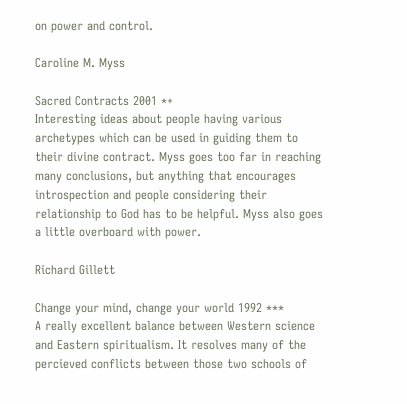on power and control.

Caroline M. Myss

Sacred Contracts 2001 *+
Interesting ideas about people having various archetypes which can be used in guiding them to their divine contract. Myss goes too far in reaching many conclusions, but anything that encourages introspection and people considering their relationship to God has to be helpful. Myss also goes a little overboard with power.

Richard Gillett

Change your mind, change your world 1992 ***
A really excellent balance between Western science and Eastern spiritualism. It resolves many of the percieved conflicts between those two schools of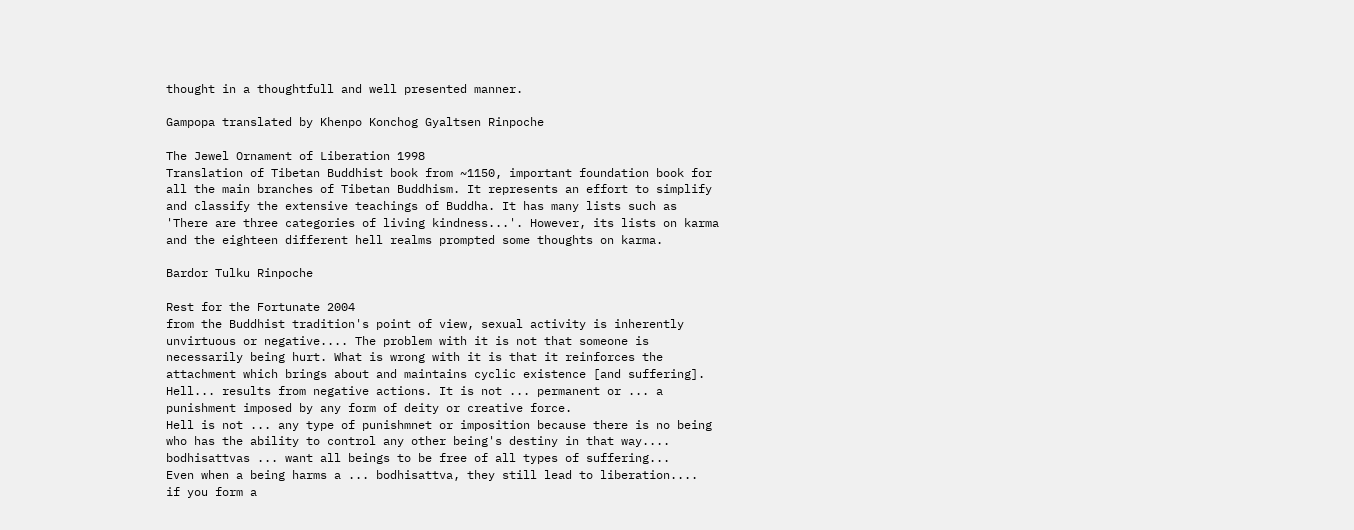thought in a thoughtfull and well presented manner.

Gampopa translated by Khenpo Konchog Gyaltsen Rinpoche

The Jewel Ornament of Liberation 1998
Translation of Tibetan Buddhist book from ~1150, important foundation book for all the main branches of Tibetan Buddhism. It represents an effort to simplify and classify the extensive teachings of Buddha. It has many lists such as 'There are three categories of living kindness...'. However, its lists on karma and the eighteen different hell realms prompted some thoughts on karma.

Bardor Tulku Rinpoche

Rest for the Fortunate 2004
from the Buddhist tradition's point of view, sexual activity is inherently unvirtuous or negative.... The problem with it is not that someone is necessarily being hurt. What is wrong with it is that it reinforces the attachment which brings about and maintains cyclic existence [and suffering].
Hell... results from negative actions. It is not ... permanent or ... a punishment imposed by any form of deity or creative force.
Hell is not ... any type of punishmnet or imposition because there is no being who has the ability to control any other being's destiny in that way....
bodhisattvas ... want all beings to be free of all types of suffering...
Even when a being harms a ... bodhisattva, they still lead to liberation....
if you form a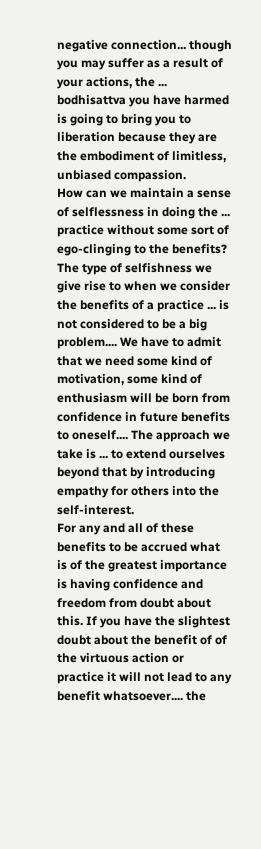negative connection... though you may suffer as a result of your actions, the ... bodhisattva you have harmed is going to bring you to liberation because they are the embodiment of limitless, unbiased compassion.
How can we maintain a sense of selflessness in doing the ... practice without some sort of ego-clinging to the benefits?
The type of selfishness we give rise to when we consider the benefits of a practice ... is not considered to be a big problem.... We have to admit that we need some kind of motivation, some kind of enthusiasm will be born from confidence in future benefits to oneself.... The approach we take is ... to extend ourselves beyond that by introducing empathy for others into the self-interest.
For any and all of these benefits to be accrued what is of the greatest importance is having confidence and freedom from doubt about this. If you have the slightest doubt about the benefit of of the virtuous action or practice it will not lead to any benefit whatsoever.... the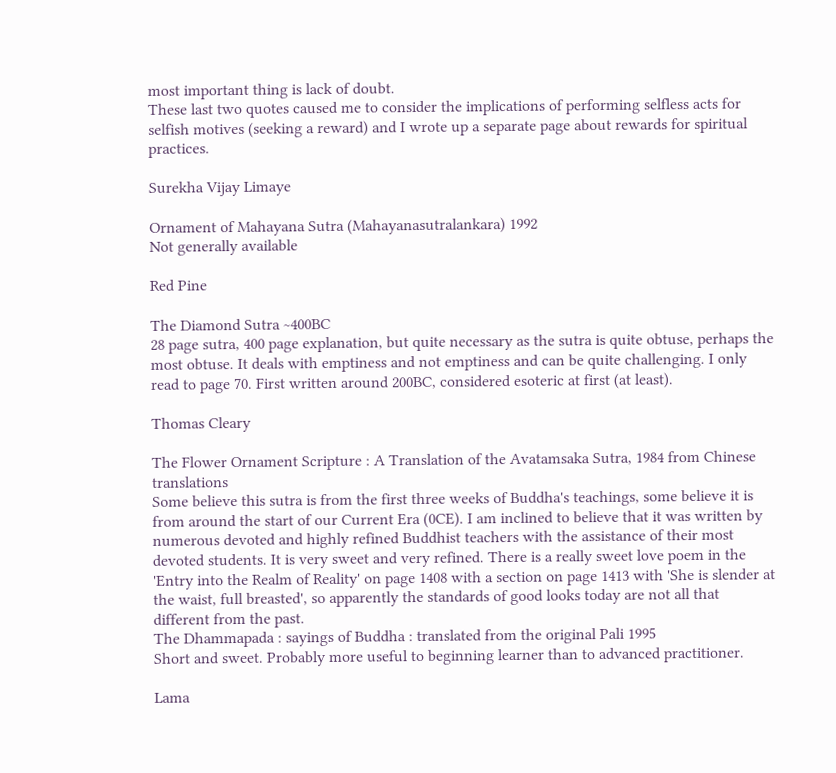most important thing is lack of doubt.
These last two quotes caused me to consider the implications of performing selfless acts for selfish motives (seeking a reward) and I wrote up a separate page about rewards for spiritual practices.

Surekha Vijay Limaye

Ornament of Mahayana Sutra (Mahayanasutralankara) 1992
Not generally available

Red Pine

The Diamond Sutra ~400BC
28 page sutra, 400 page explanation, but quite necessary as the sutra is quite obtuse, perhaps the most obtuse. It deals with emptiness and not emptiness and can be quite challenging. I only read to page 70. First written around 200BC, considered esoteric at first (at least).

Thomas Cleary

The Flower Ornament Scripture : A Translation of the Avatamsaka Sutra, 1984 from Chinese translations
Some believe this sutra is from the first three weeks of Buddha's teachings, some believe it is from around the start of our Current Era (0CE). I am inclined to believe that it was written by numerous devoted and highly refined Buddhist teachers with the assistance of their most devoted students. It is very sweet and very refined. There is a really sweet love poem in the 'Entry into the Realm of Reality' on page 1408 with a section on page 1413 with 'She is slender at the waist, full breasted', so apparently the standards of good looks today are not all that different from the past.
The Dhammapada : sayings of Buddha : translated from the original Pali 1995
Short and sweet. Probably more useful to beginning learner than to advanced practitioner.

Lama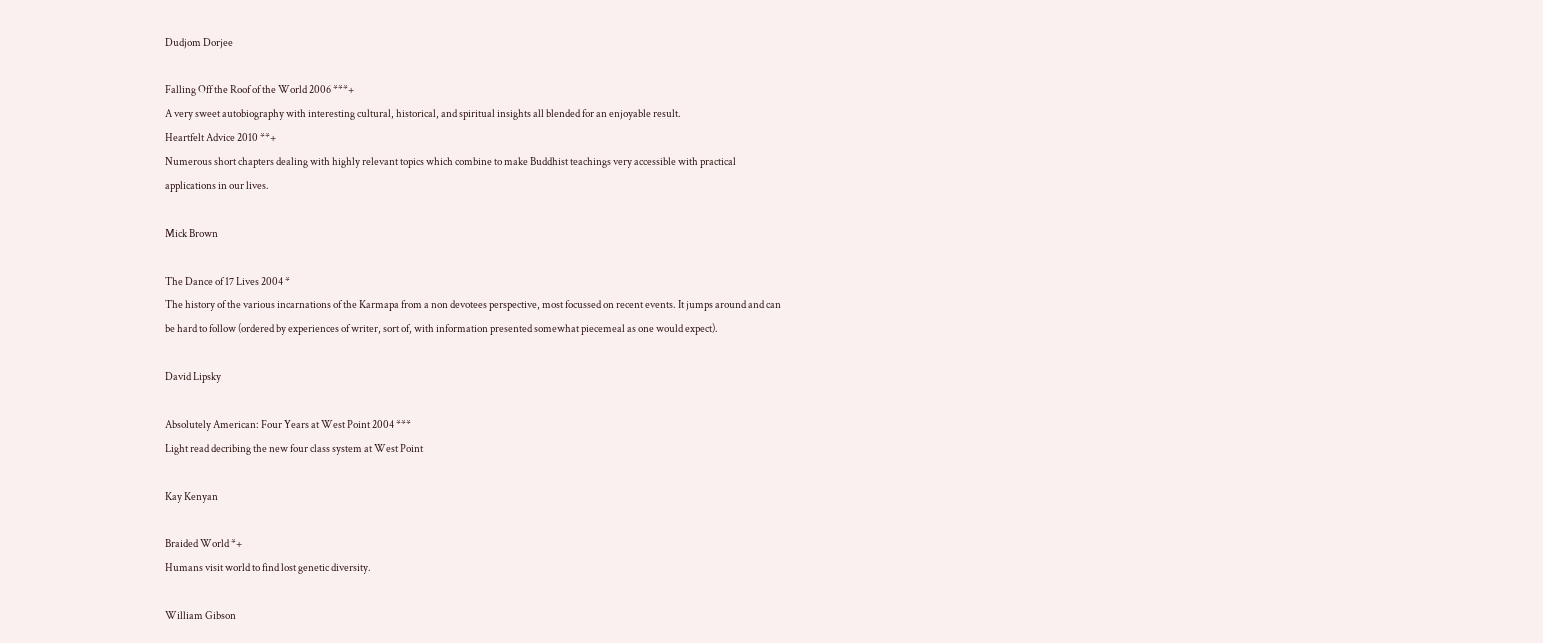Dudjom Dorjee

Falling Off the Roof of the World 2006 ***+
A very sweet autobiography with interesting cultural, historical, and spiritual insights all blended for an enjoyable result.
Heartfelt Advice 2010 **+
Numerous short chapters dealing with highly relevant topics which combine to make Buddhist teachings very accessible with practical applications in our lives.

Mick Brown

The Dance of 17 Lives 2004 *
The history of the various incarnations of the Karmapa from a non devotees perspective, most focussed on recent events. It jumps around and can be hard to follow (ordered by experiences of writer, sort of, with information presented somewhat piecemeal as one would expect).

David Lipsky

Absolutely American: Four Years at West Point 2004 ***
Light read decribing the new four class system at West Point

Kay Kenyan

Braided World *+
Humans visit world to find lost genetic diversity.

William Gibson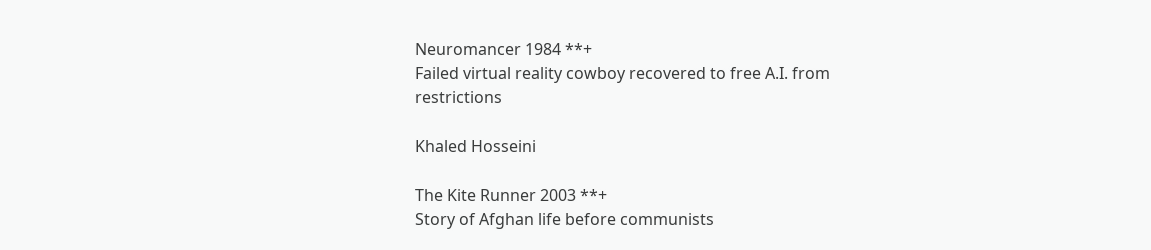Neuromancer 1984 **+
Failed virtual reality cowboy recovered to free A.I. from restrictions

Khaled Hosseini

The Kite Runner 2003 **+
Story of Afghan life before communists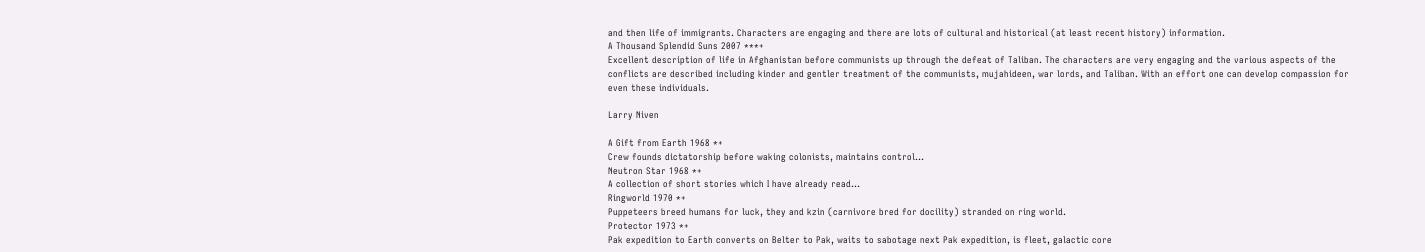and then life of immigrants. Characters are engaging and there are lots of cultural and historical (at least recent history) information.
A Thousand Splendid Suns 2007 ***+
Excellent description of life in Afghanistan before communists up through the defeat of Taliban. The characters are very engaging and the various aspects of the conflicts are described including kinder and gentler treatment of the communists, mujahideen, war lords, and Taliban. With an effort one can develop compassion for even these individuals.

Larry Niven

A Gift from Earth 1968 *+
Crew founds dictatorship before waking colonists, maintains control...
Neutron Star 1968 *+
A collection of short stories which I have already read...
Ringworld 1970 *+
Puppeteers breed humans for luck, they and kzin (carnivore bred for docility) stranded on ring world.
Protector 1973 *+
Pak expedition to Earth converts on Belter to Pak, waits to sabotage next Pak expedition, is fleet, galactic core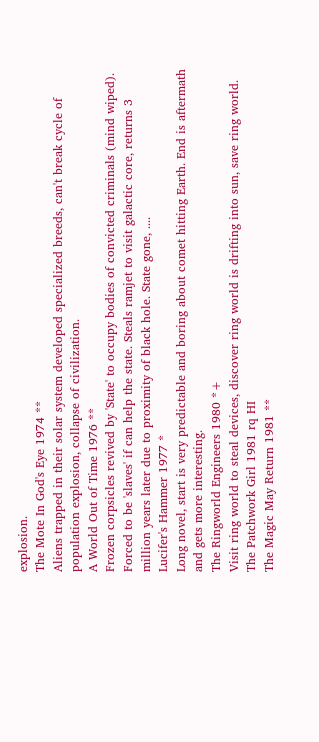explosion.
The Mote In God's Eye 1974 **
Aliens trapped in their solar system developed specialized breeds, can't break cycle of population explosion, collapse of civilization.
A World Out of Time 1976 **
Frozen corpsicles revived by 'State' to occupy bodies of convicted criminals (mind wiped). Forced to be 'slaves' if can help the state. Steals ramjet to visit galactic core, returns 3 million years later due to proximity of black hole. State gone, ....
Lucifer's Hammer 1977 *
Long novel, start is very predictable and boring about comet hitting Earth. End is aftermath and gets more interesting.
The Ringworld Engineers 1980 *+
Visit ring world to steal devices, discover ring world is drifting into sun, save ring world.
The Patchwork Girl 1981 rq HI
The Magic May Return 1981 **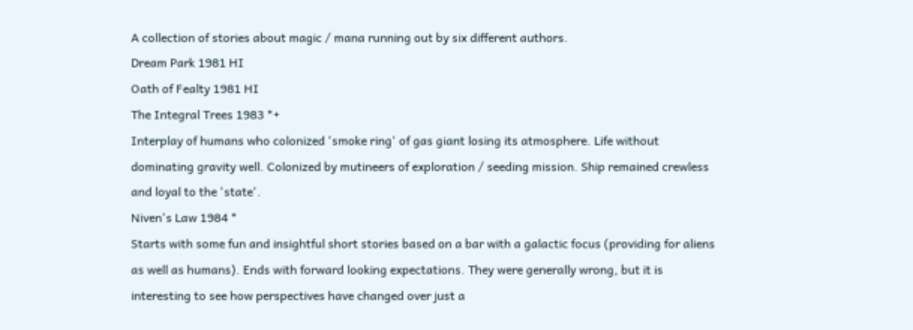A collection of stories about magic / mana running out by six different authors.
Dream Park 1981 HI
Oath of Fealty 1981 HI
The Integral Trees 1983 *+
Interplay of humans who colonized 'smoke ring' of gas giant losing its atmosphere. Life without dominating gravity well. Colonized by mutineers of exploration / seeding mission. Ship remained crewless and loyal to the 'state'.
Niven's Law 1984 *
Starts with some fun and insightful short stories based on a bar with a galactic focus (providing for aliens as well as humans). Ends with forward looking expectations. They were generally wrong, but it is interesting to see how perspectives have changed over just a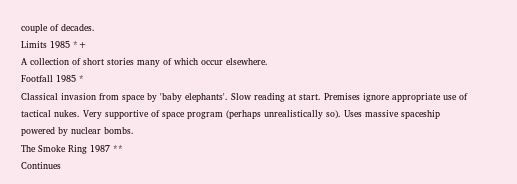couple of decades.
Limits 1985 *+
A collection of short stories many of which occur elsewhere.
Footfall 1985 *
Classical invasion from space by 'baby elephants'. Slow reading at start. Premises ignore appropriate use of tactical nukes. Very supportive of space program (perhaps unrealistically so). Uses massive spaceship powered by nuclear bombs.
The Smoke Ring 1987 **
Continues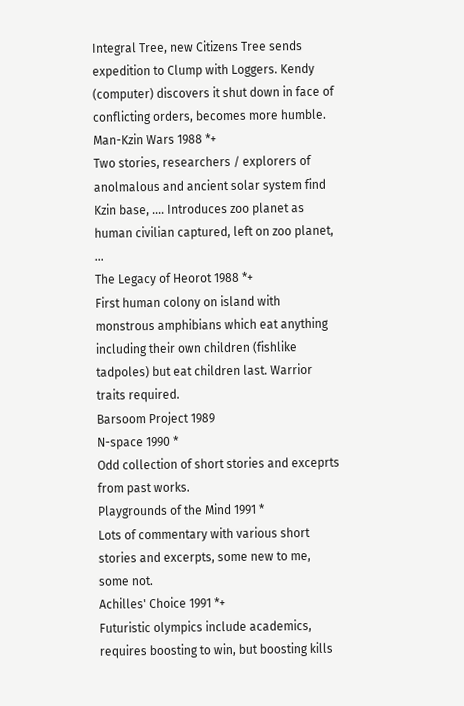Integral Tree, new Citizens Tree sends expedition to Clump with Loggers. Kendy (computer) discovers it shut down in face of conflicting orders, becomes more humble.
Man-Kzin Wars 1988 *+
Two stories, researchers / explorers of anolmalous and ancient solar system find Kzin base, .... Introduces zoo planet as human civilian captured, left on zoo planet, ...
The Legacy of Heorot 1988 *+
First human colony on island with monstrous amphibians which eat anything including their own children (fishlike tadpoles) but eat children last. Warrior traits required.
Barsoom Project 1989
N-space 1990 *
Odd collection of short stories and exceprts from past works.
Playgrounds of the Mind 1991 *
Lots of commentary with various short stories and excerpts, some new to me, some not.
Achilles' Choice 1991 *+
Futuristic olympics include academics, requires boosting to win, but boosting kills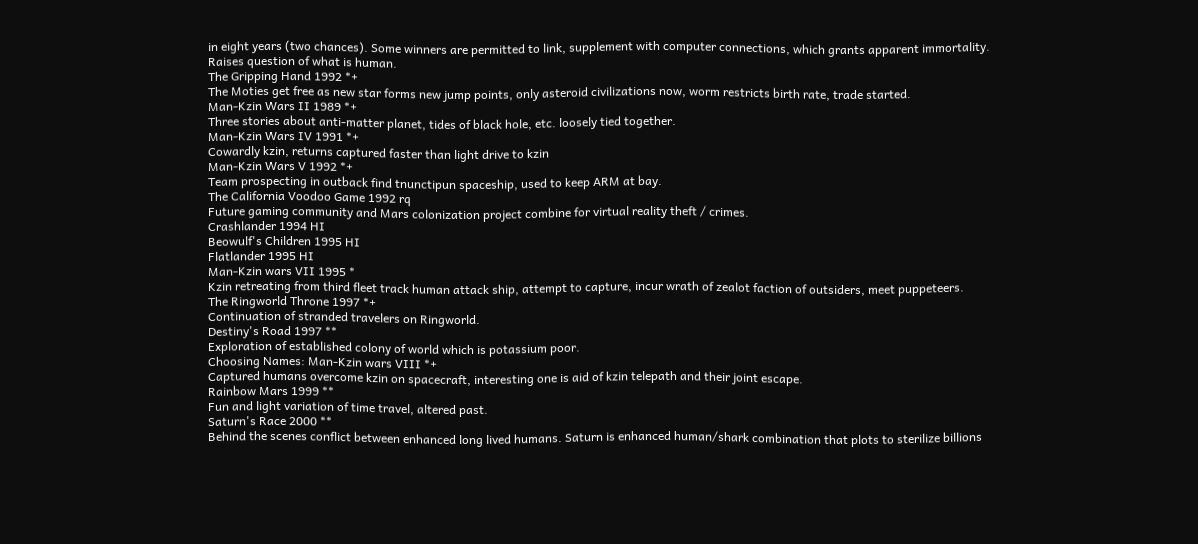in eight years (two chances). Some winners are permitted to link, supplement with computer connections, which grants apparent immortality. Raises question of what is human.
The Gripping Hand 1992 *+
The Moties get free as new star forms new jump points, only asteroid civilizations now, worm restricts birth rate, trade started.
Man-Kzin Wars II 1989 *+
Three stories about anti-matter planet, tides of black hole, etc. loosely tied together.
Man-Kzin Wars IV 1991 *+
Cowardly kzin, returns captured faster than light drive to kzin
Man-Kzin Wars V 1992 *+
Team prospecting in outback find tnunctipun spaceship, used to keep ARM at bay.
The California Voodoo Game 1992 rq
Future gaming community and Mars colonization project combine for virtual reality theft / crimes.
Crashlander 1994 HI
Beowulf's Children 1995 HI
Flatlander 1995 HI
Man-Kzin wars VII 1995 *
Kzin retreating from third fleet track human attack ship, attempt to capture, incur wrath of zealot faction of outsiders, meet puppeteers.
The Ringworld Throne 1997 *+
Continuation of stranded travelers on Ringworld.
Destiny's Road 1997 **
Exploration of established colony of world which is potassium poor.
Choosing Names: Man-Kzin wars VIII *+
Captured humans overcome kzin on spacecraft, interesting one is aid of kzin telepath and their joint escape.
Rainbow Mars 1999 **
Fun and light variation of time travel, altered past.
Saturn's Race 2000 **
Behind the scenes conflict between enhanced long lived humans. Saturn is enhanced human/shark combination that plots to sterilize billions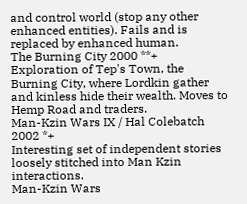and control world (stop any other enhanced entities). Fails and is replaced by enhanced human.
The Burning City 2000 **+
Exploration of Tep's Town, the Burning City, where Lordkin gather and kinless hide their wealth. Moves to Hemp Road and traders.
Man-Kzin Wars IX / Hal Colebatch 2002 *+
Interesting set of independent stories loosely stitched into Man Kzin interactions.
Man-Kzin Wars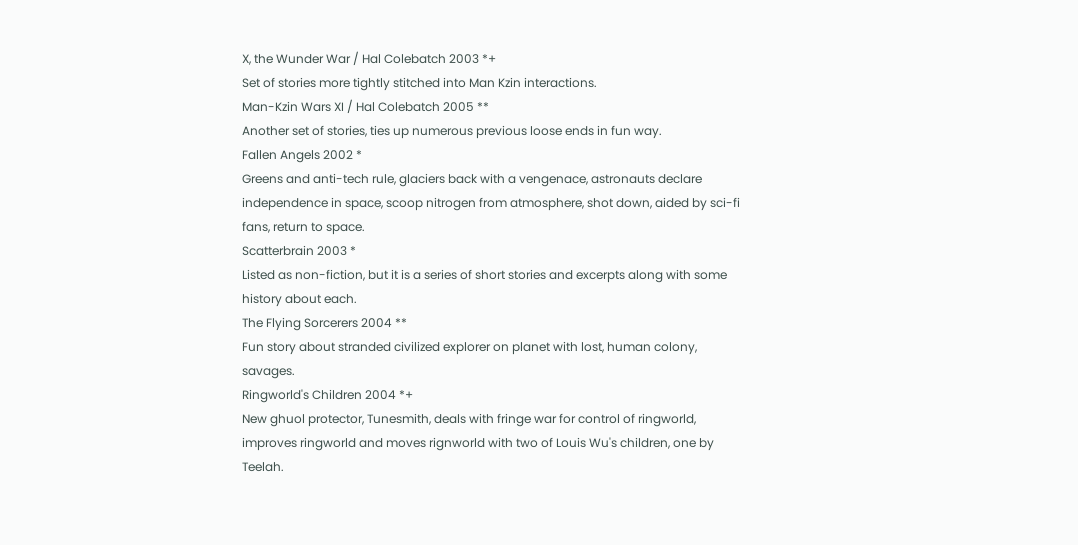X, the Wunder War / Hal Colebatch 2003 *+
Set of stories more tightly stitched into Man Kzin interactions.
Man-Kzin Wars XI / Hal Colebatch 2005 **
Another set of stories, ties up numerous previous loose ends in fun way.
Fallen Angels 2002 *
Greens and anti-tech rule, glaciers back with a vengenace, astronauts declare independence in space, scoop nitrogen from atmosphere, shot down, aided by sci-fi fans, return to space.
Scatterbrain 2003 *
Listed as non-fiction, but it is a series of short stories and excerpts along with some history about each.
The Flying Sorcerers 2004 **
Fun story about stranded civilized explorer on planet with lost, human colony, savages.
Ringworld's Children 2004 *+
New ghuol protector, Tunesmith, deals with fringe war for control of ringworld, improves ringworld and moves rignworld with two of Louis Wu's children, one by Teelah.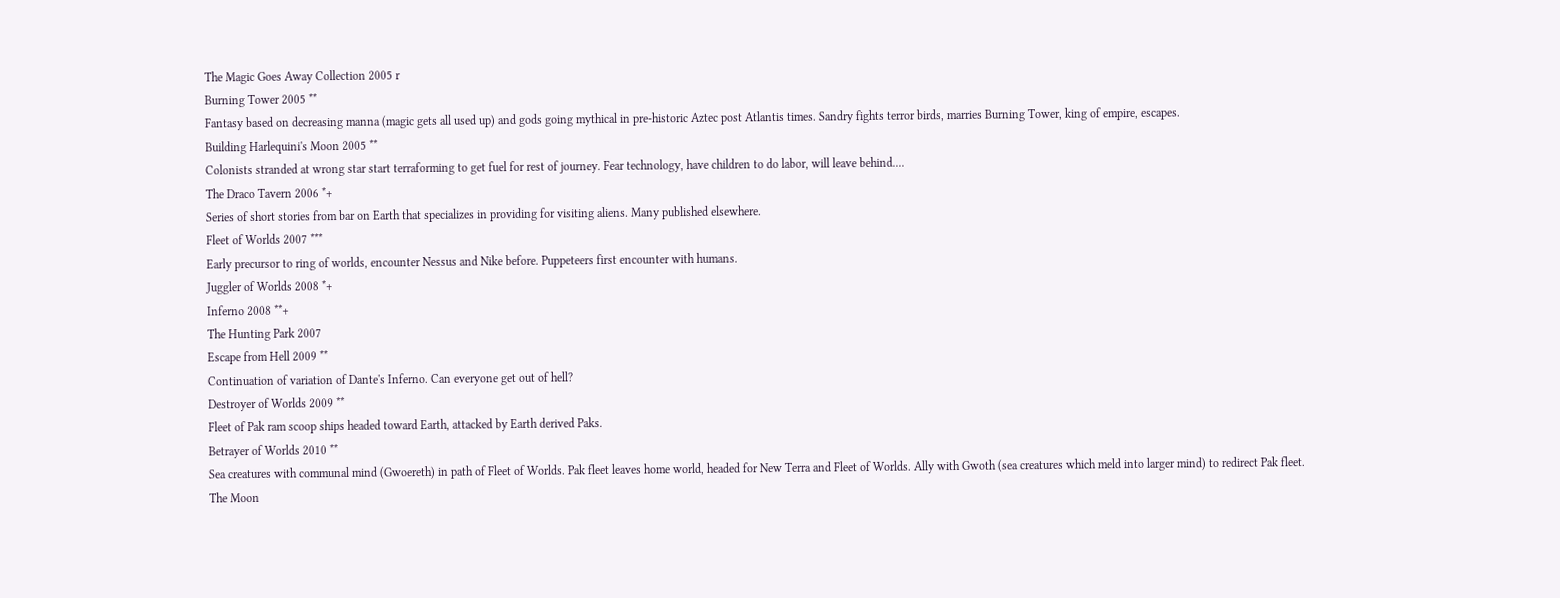The Magic Goes Away Collection 2005 r
Burning Tower 2005 **
Fantasy based on decreasing manna (magic gets all used up) and gods going mythical in pre-historic Aztec post Atlantis times. Sandry fights terror birds, marries Burning Tower, king of empire, escapes.
Building Harlequini's Moon 2005 **
Colonists stranded at wrong star start terraforming to get fuel for rest of journey. Fear technology, have children to do labor, will leave behind....
The Draco Tavern 2006 *+
Series of short stories from bar on Earth that specializes in providing for visiting aliens. Many published elsewhere.
Fleet of Worlds 2007 ***
Early precursor to ring of worlds, encounter Nessus and Nike before. Puppeteers first encounter with humans.
Juggler of Worlds 2008 *+
Inferno 2008 **+
The Hunting Park 2007
Escape from Hell 2009 **
Continuation of variation of Dante's Inferno. Can everyone get out of hell?
Destroyer of Worlds 2009 **
Fleet of Pak ram scoop ships headed toward Earth, attacked by Earth derived Paks.
Betrayer of Worlds 2010 **
Sea creatures with communal mind (Gwoereth) in path of Fleet of Worlds. Pak fleet leaves home world, headed for New Terra and Fleet of Worlds. Ally with Gwoth (sea creatures which meld into larger mind) to redirect Pak fleet.
The Moon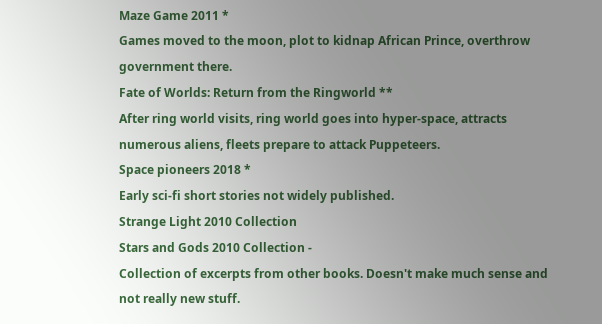Maze Game 2011 *
Games moved to the moon, plot to kidnap African Prince, overthrow government there.
Fate of Worlds: Return from the Ringworld **
After ring world visits, ring world goes into hyper-space, attracts numerous aliens, fleets prepare to attack Puppeteers.
Space pioneers 2018 *
Early sci-fi short stories not widely published.
Strange Light 2010 Collection
Stars and Gods 2010 Collection -
Collection of excerpts from other books. Doesn't make much sense and not really new stuff.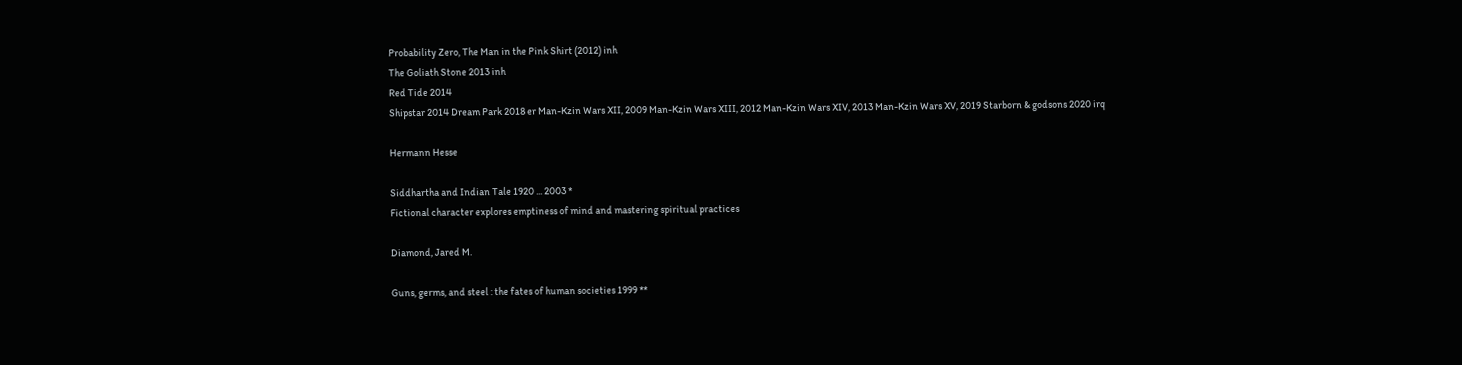Probability Zero, The Man in the Pink Shirt (2012) inh
The Goliath Stone 2013 inh
Red Tide 2014
Shipstar 2014 Dream Park 2018 er Man-Kzin Wars XII, 2009 Man-Kzin Wars XIII, 2012 Man-Kzin Wars XIV, 2013 Man-Kzin Wars XV, 2019 Starborn & godsons 2020 irq

Hermann Hesse

Siddhartha and Indian Tale 1920 ... 2003 *
Fictional character explores emptiness of mind and mastering spiritual practices

Diamond, Jared M.

Guns, germs, and steel : the fates of human societies 1999 **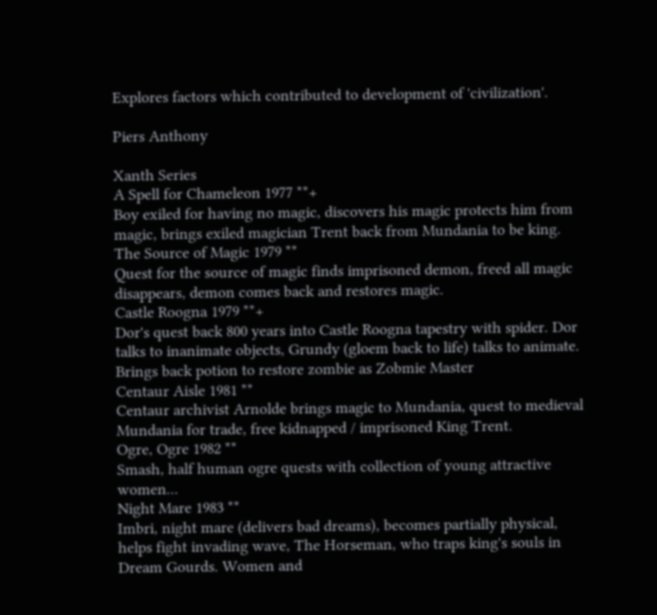Explores factors which contributed to development of 'civilization'.

Piers Anthony

Xanth Series
A Spell for Chameleon 1977 **+
Boy exiled for having no magic, discovers his magic protects him from magic, brings exiled magician Trent back from Mundania to be king.
The Source of Magic 1979 **
Quest for the source of magic finds imprisoned demon, freed all magic disappears, demon comes back and restores magic.
Castle Roogna 1979 **+
Dor's quest back 800 years into Castle Roogna tapestry with spider. Dor talks to inanimate objects, Grundy (gloem back to life) talks to animate. Brings back potion to restore zombie as Zobmie Master
Centaur Aisle 1981 **
Centaur archivist Arnolde brings magic to Mundania, quest to medieval Mundania for trade, free kidnapped / imprisoned King Trent.
Ogre, Ogre 1982 **
Smash, half human ogre quests with collection of young attractive women...
Night Mare 1983 **
Imbri, night mare (delivers bad dreams), becomes partially physical, helps fight invading wave, The Horseman, who traps king's souls in Dream Gourds. Women and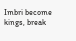Imbri become kings, break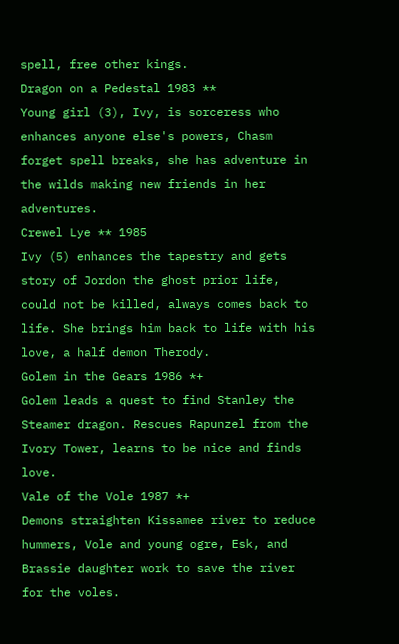spell, free other kings.
Dragon on a Pedestal 1983 **
Young girl (3), Ivy, is sorceress who enhances anyone else's powers, Chasm forget spell breaks, she has adventure in the wilds making new friends in her adventures.
Crewel Lye ** 1985
Ivy (5) enhances the tapestry and gets story of Jordon the ghost prior life, could not be killed, always comes back to life. She brings him back to life with his love, a half demon Therody.
Golem in the Gears 1986 *+
Golem leads a quest to find Stanley the Steamer dragon. Rescues Rapunzel from the Ivory Tower, learns to be nice and finds love.
Vale of the Vole 1987 *+
Demons straighten Kissamee river to reduce hummers, Vole and young ogre, Esk, and Brassie daughter work to save the river for the voles.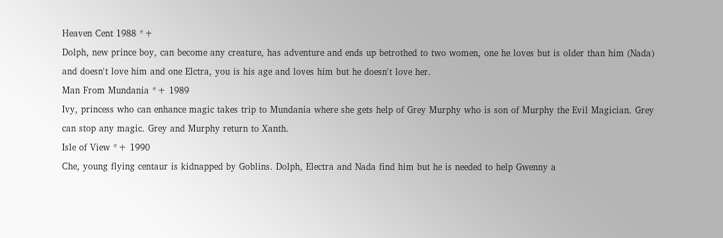Heaven Cent 1988 *+
Dolph, new prince boy, can become any creature, has adventure and ends up betrothed to two women, one he loves but is older than him (Nada) and doesn't love him and one Elctra, you is his age and loves him but he doesn't love her.
Man From Mundania *+ 1989
Ivy, princess who can enhance magic takes trip to Mundania where she gets help of Grey Murphy who is son of Murphy the Evil Magician. Grey can stop any magic. Grey and Murphy return to Xanth.
Isle of View *+ 1990
Che, young flying centaur is kidnapped by Goblins. Dolph, Electra and Nada find him but he is needed to help Gwenny a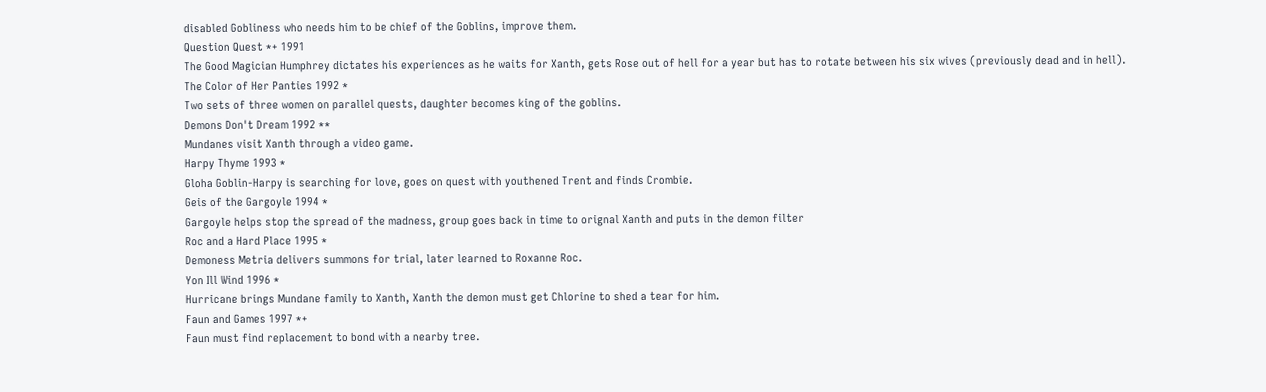disabled Gobliness who needs him to be chief of the Goblins, improve them.
Question Quest *+ 1991
The Good Magician Humphrey dictates his experiences as he waits for Xanth, gets Rose out of hell for a year but has to rotate between his six wives (previously dead and in hell).
The Color of Her Panties 1992 *
Two sets of three women on parallel quests, daughter becomes king of the goblins.
Demons Don't Dream 1992 **
Mundanes visit Xanth through a video game.
Harpy Thyme 1993 *
Gloha Goblin-Harpy is searching for love, goes on quest with youthened Trent and finds Crombie.
Geis of the Gargoyle 1994 *
Gargoyle helps stop the spread of the madness, group goes back in time to orignal Xanth and puts in the demon filter
Roc and a Hard Place 1995 *
Demoness Metria delivers summons for trial, later learned to Roxanne Roc.
Yon Ill Wind 1996 *
Hurricane brings Mundane family to Xanth, Xanth the demon must get Chlorine to shed a tear for him.
Faun and Games 1997 *+
Faun must find replacement to bond with a nearby tree.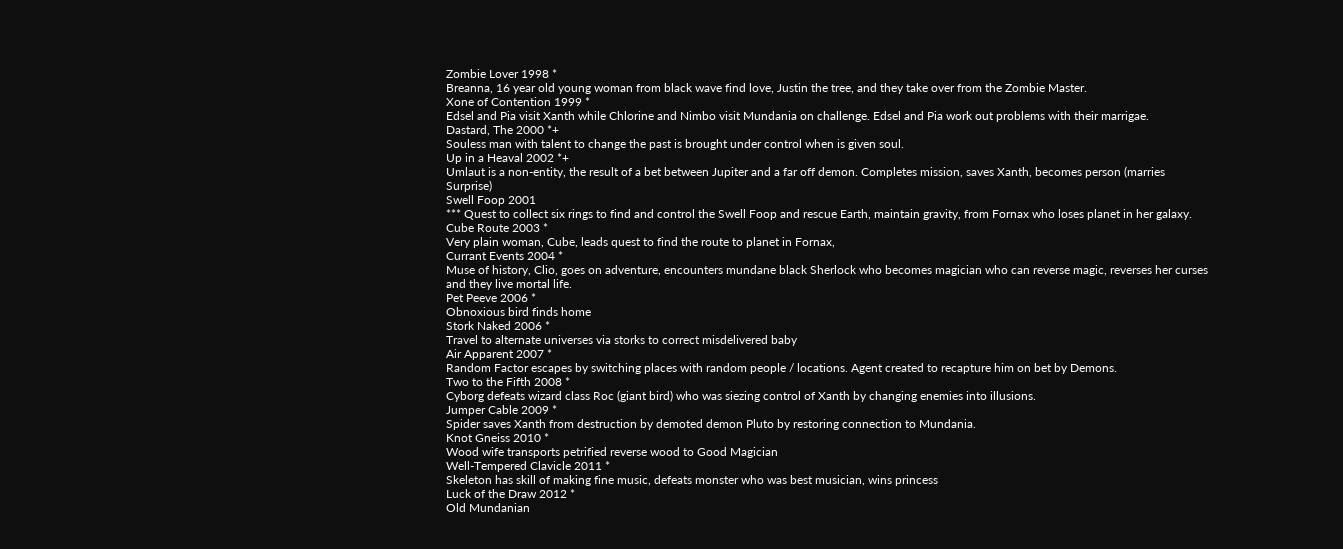Zombie Lover 1998 *
Breanna, 16 year old young woman from black wave find love, Justin the tree, and they take over from the Zombie Master.
Xone of Contention 1999 *
Edsel and Pia visit Xanth while Chlorine and Nimbo visit Mundania on challenge. Edsel and Pia work out problems with their marrigae.
Dastard, The 2000 *+
Souless man with talent to change the past is brought under control when is given soul.
Up in a Heaval 2002 *+
Umlaut is a non-entity, the result of a bet between Jupiter and a far off demon. Completes mission, saves Xanth, becomes person (marries Surprise)
Swell Foop 2001
*** Quest to collect six rings to find and control the Swell Foop and rescue Earth, maintain gravity, from Fornax who loses planet in her galaxy.
Cube Route 2003 *
Very plain woman, Cube, leads quest to find the route to planet in Fornax,
Currant Events 2004 *
Muse of history, Clio, goes on adventure, encounters mundane black Sherlock who becomes magician who can reverse magic, reverses her curses and they live mortal life.
Pet Peeve 2006 *
Obnoxious bird finds home
Stork Naked 2006 *
Travel to alternate universes via storks to correct misdelivered baby
Air Apparent 2007 *
Random Factor escapes by switching places with random people / locations. Agent created to recapture him on bet by Demons.
Two to the Fifth 2008 *
Cyborg defeats wizard class Roc (giant bird) who was siezing control of Xanth by changing enemies into illusions.
Jumper Cable 2009 *
Spider saves Xanth from destruction by demoted demon Pluto by restoring connection to Mundania.
Knot Gneiss 2010 *
Wood wife transports petrified reverse wood to Good Magician
Well-Tempered Clavicle 2011 *
Skeleton has skill of making fine music, defeats monster who was best musician, wins princess
Luck of the Draw 2012 *
Old Mundanian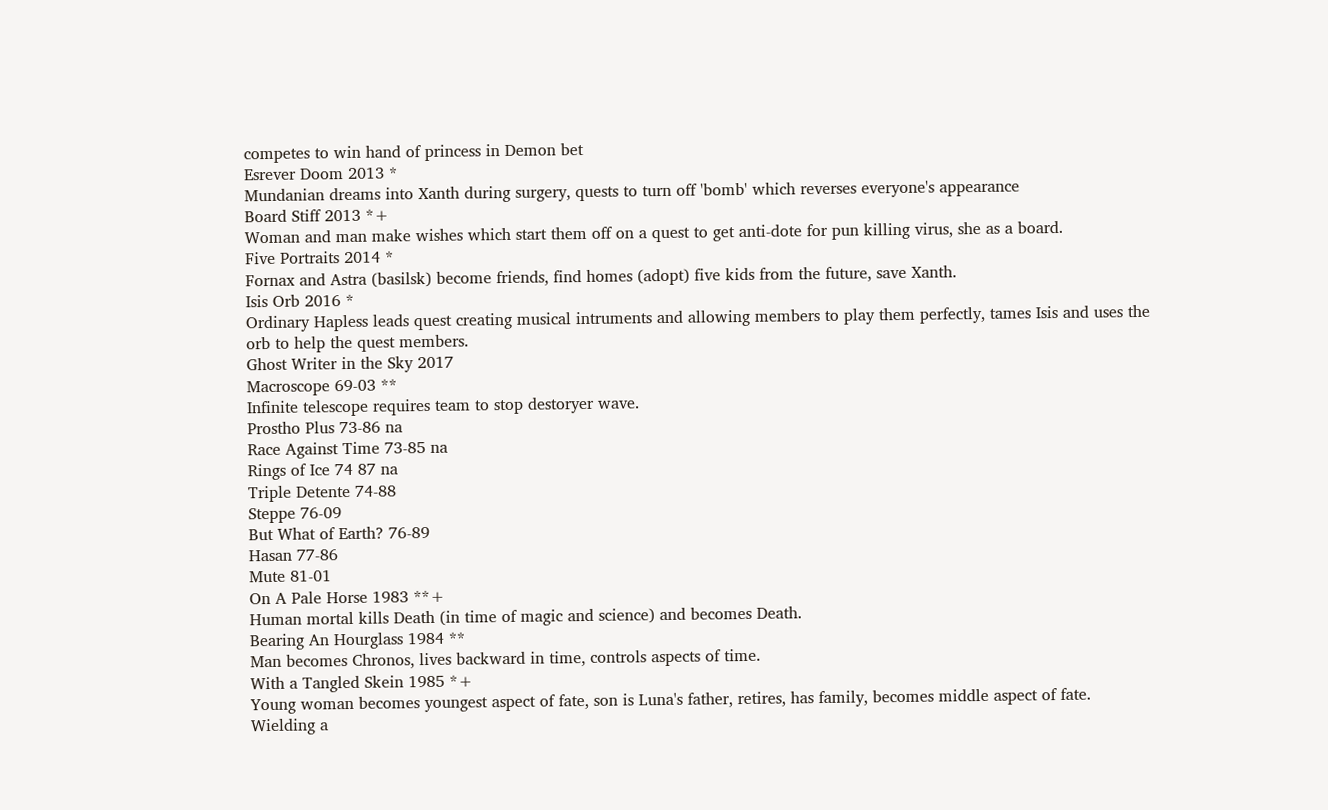competes to win hand of princess in Demon bet
Esrever Doom 2013 *
Mundanian dreams into Xanth during surgery, quests to turn off 'bomb' which reverses everyone's appearance
Board Stiff 2013 *+
Woman and man make wishes which start them off on a quest to get anti-dote for pun killing virus, she as a board.
Five Portraits 2014 *
Fornax and Astra (basilsk) become friends, find homes (adopt) five kids from the future, save Xanth.
Isis Orb 2016 *
Ordinary Hapless leads quest creating musical intruments and allowing members to play them perfectly, tames Isis and uses the orb to help the quest members.
Ghost Writer in the Sky 2017
Macroscope 69-03 **
Infinite telescope requires team to stop destoryer wave.
Prostho Plus 73-86 na
Race Against Time 73-85 na
Rings of Ice 74 87 na
Triple Detente 74-88
Steppe 76-09
But What of Earth? 76-89
Hasan 77-86
Mute 81-01
On A Pale Horse 1983 **+
Human mortal kills Death (in time of magic and science) and becomes Death.
Bearing An Hourglass 1984 **
Man becomes Chronos, lives backward in time, controls aspects of time.
With a Tangled Skein 1985 *+
Young woman becomes youngest aspect of fate, son is Luna's father, retires, has family, becomes middle aspect of fate.
Wielding a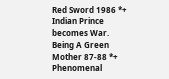Red Sword 1986 *+
Indian Prince becomes War.
Being A Green Mother 87-88 *+
Phenomenal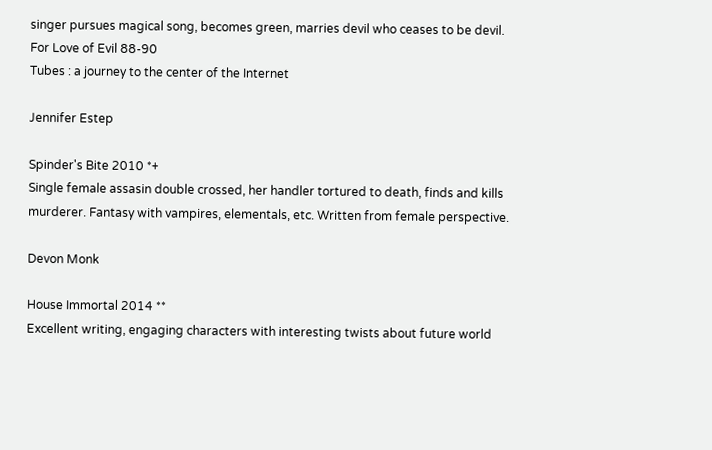singer pursues magical song, becomes green, marries devil who ceases to be devil.
For Love of Evil 88-90
Tubes : a journey to the center of the Internet

Jennifer Estep

Spinder's Bite 2010 *+
Single female assasin double crossed, her handler tortured to death, finds and kills murderer. Fantasy with vampires, elementals, etc. Written from female perspective.

Devon Monk

House Immortal 2014 **
Excellent writing, engaging characters with interesting twists about future world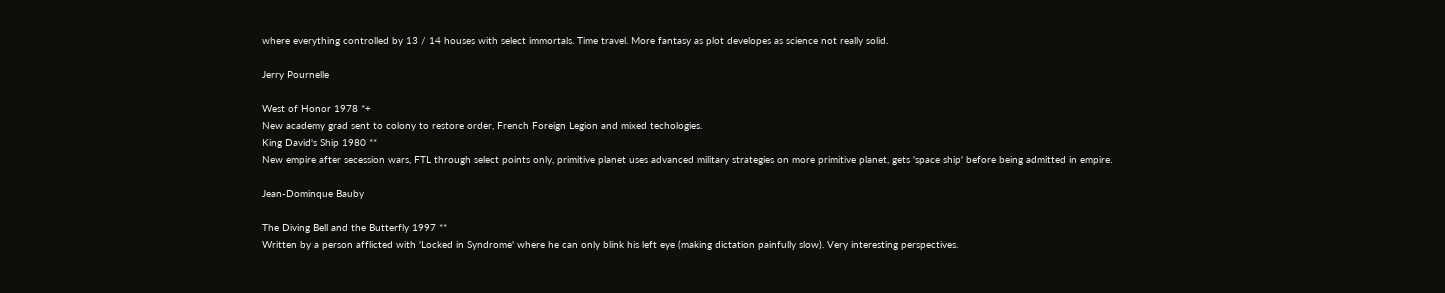where everything controlled by 13 / 14 houses with select immortals. Time travel. More fantasy as plot developes as science not really solid.

Jerry Pournelle

West of Honor 1978 *+
New academy grad sent to colony to restore order, French Foreign Legion and mixed techologies.
King David's Ship 1980 **
New empire after secession wars, FTL through select points only, primitive planet uses advanced military strategies on more primitive planet, gets 'space ship' before being admitted in empire.

Jean-Dominque Bauby

The Diving Bell and the Butterfly 1997 **
Written by a person afflicted with 'Locked in Syndrome' where he can only blink his left eye (making dictation painfully slow). Very interesting perspectives.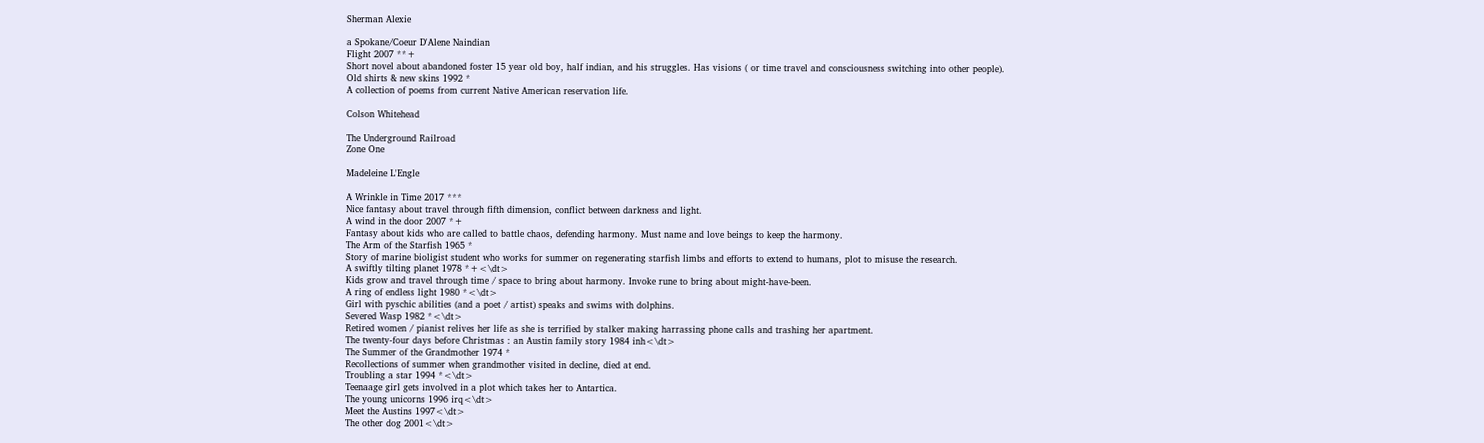Sherman Alexie

a Spokane/Coeur D'Alene Naindian
Flight 2007 **+
Short novel about abandoned foster 15 year old boy, half indian, and his struggles. Has visions ( or time travel and consciousness switching into other people).
Old shirts & new skins 1992 *
A collection of poems from current Native American reservation life.

Colson Whitehead

The Underground Railroad
Zone One

Madeleine L'Engle

A Wrinkle in Time 2017 ***
Nice fantasy about travel through fifth dimension, conflict between darkness and light.
A wind in the door 2007 *+
Fantasy about kids who are called to battle chaos, defending harmony. Must name and love beings to keep the harmony.
The Arm of the Starfish 1965 *
Story of marine bioligist student who works for summer on regenerating starfish limbs and efforts to extend to humans, plot to misuse the research.
A swiftly tilting planet 1978 *+<\dt>
Kids grow and travel through time / space to bring about harmony. Invoke rune to bring about might-have-been.
A ring of endless light 1980 *<\dt>
Girl with pyschic abilities (and a poet / artist) speaks and swims with dolphins.
Severed Wasp 1982 *<\dt>
Retired women / pianist relives her life as she is terrified by stalker making harrassing phone calls and trashing her apartment.
The twenty-four days before Christmas : an Austin family story 1984 inh<\dt>
The Summer of the Grandmother 1974 *
Recollections of summer when grandmother visited in decline, died at end.
Troubling a star 1994 *<\dt>
Teenaage girl gets involved in a plot which takes her to Antartica.
The young unicorns 1996 irq<\dt>
Meet the Austins 1997<\dt>
The other dog 2001<\dt>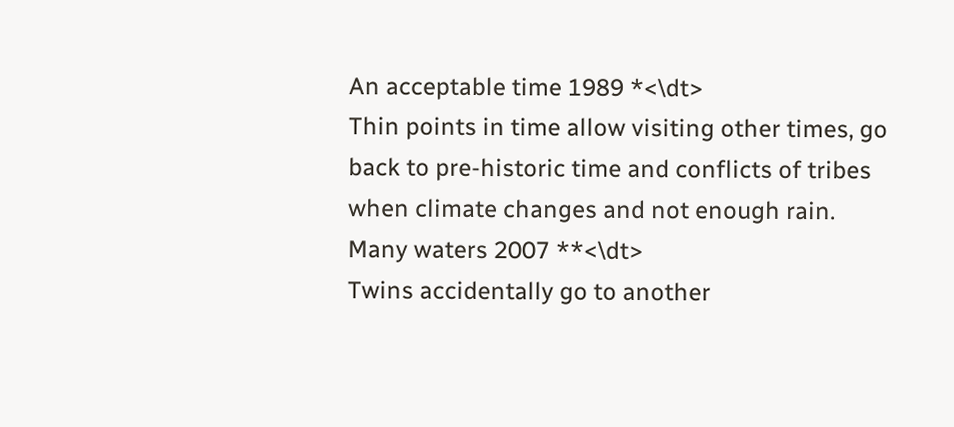An acceptable time 1989 *<\dt>
Thin points in time allow visiting other times, go back to pre-historic time and conflicts of tribes when climate changes and not enough rain.
Many waters 2007 **<\dt>
Twins accidentally go to another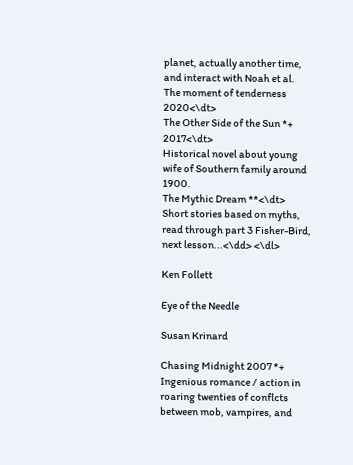planet, actually another time, and interact with Noah et al.
The moment of tenderness 2020<\dt>
The Other Side of the Sun *+ 2017<\dt>
Historical novel about young wife of Southern family around 1900.
The Mythic Dream **<\dt>
Short stories based on myths, read through part 3 Fisher-Bird, next lesson...<\dd> <\dl>

Ken Follett

Eye of the Needle

Susan Krinard

Chasing Midnight 2007 *+
Ingenious romance / action in roaring twenties of conflcts between mob, vampires, and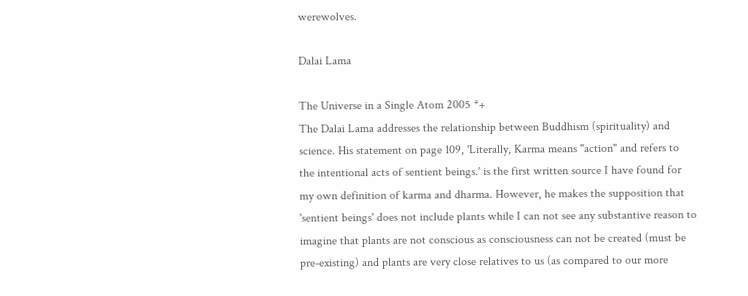werewolves.

Dalai Lama

The Universe in a Single Atom 2005 *+
The Dalai Lama addresses the relationship between Buddhism (spirituality) and science. His statement on page 109, 'Literally, Karma means "action" and refers to the intentional acts of sentient beings.' is the first written source I have found for my own definition of karma and dharma. However, he makes the supposition that 'sentient beings' does not include plants while I can not see any substantive reason to imagine that plants are not conscious as consciousness can not be created (must be pre-existing) and plants are very close relatives to us (as compared to our more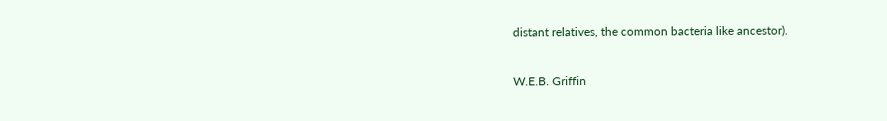distant relatives, the common bacteria like ancestor).

W.E.B. Griffin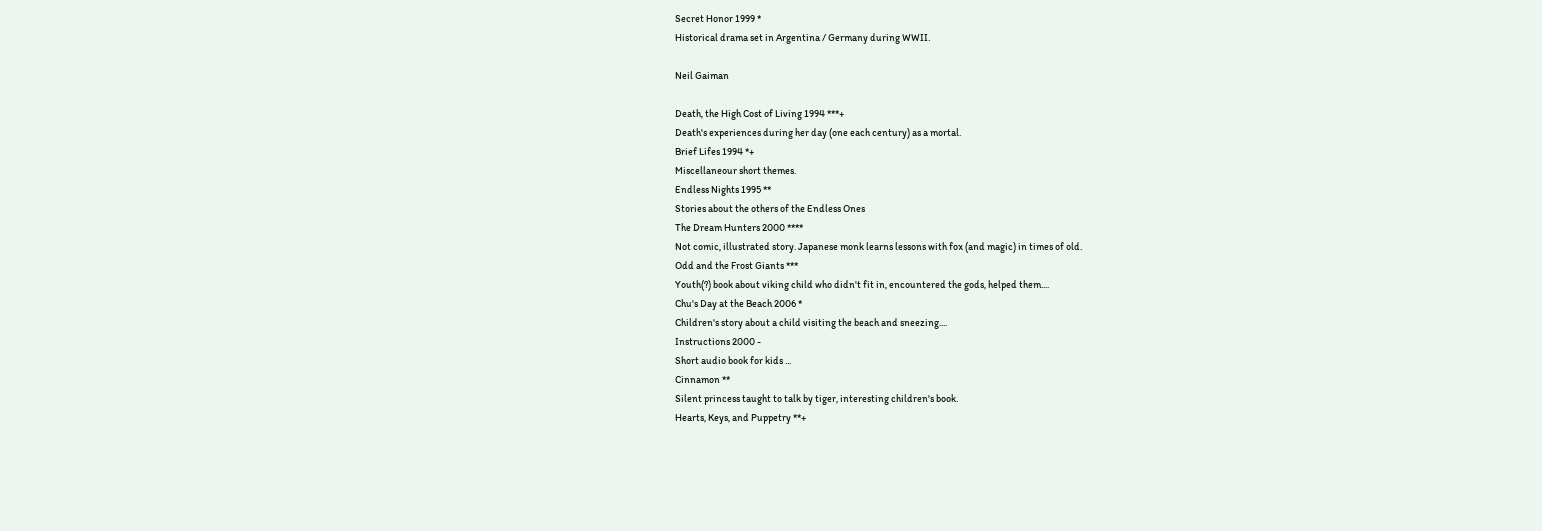Secret Honor 1999 *
Historical drama set in Argentina / Germany during WWII.

Neil Gaiman

Death, the High Cost of Living 1994 ***+
Death's experiences during her day (one each century) as a mortal.
Brief Lifes 1994 *+
Miscellaneour short themes.
Endless Nights 1995 **
Stories about the others of the Endless Ones
The Dream Hunters 2000 ****
Not comic, illustrated story. Japanese monk learns lessons with fox (and magic) in times of old.
Odd and the Frost Giants ***
Youth(?) book about viking child who didn't fit in, encountered the gods, helped them....
Chu's Day at the Beach 2006 *
Children's story about a child visiting the beach and sneezing....
Instructions 2000 -
Short audio book for kids ...
Cinnamon **
Silent princess taught to talk by tiger, interesting children's book.
Hearts, Keys, and Puppetry **+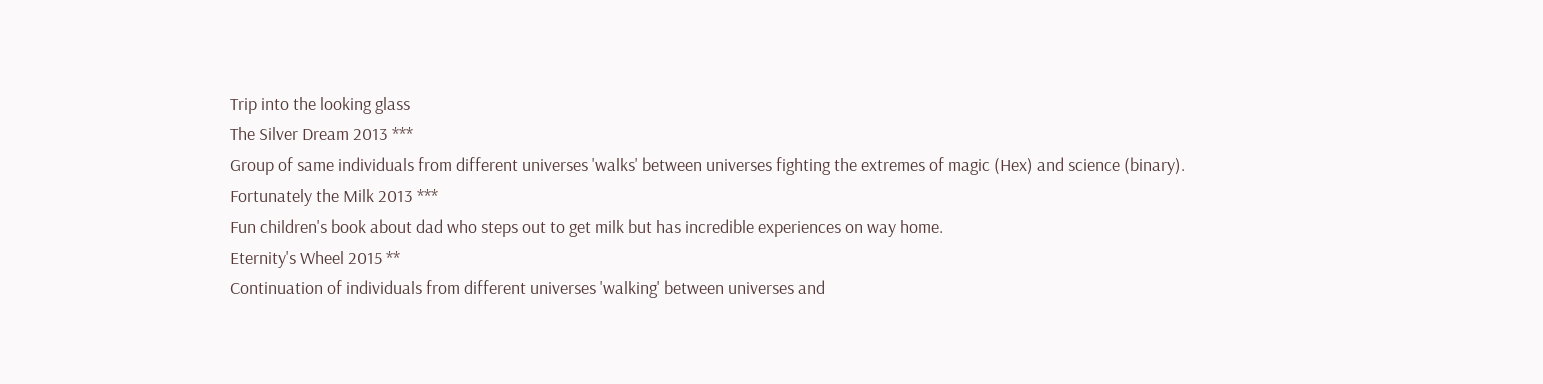Trip into the looking glass
The Silver Dream 2013 ***
Group of same individuals from different universes 'walks' between universes fighting the extremes of magic (Hex) and science (binary).
Fortunately the Milk 2013 ***
Fun children's book about dad who steps out to get milk but has incredible experiences on way home.
Eternity's Wheel 2015 **
Continuation of individuals from different universes 'walking' between universes and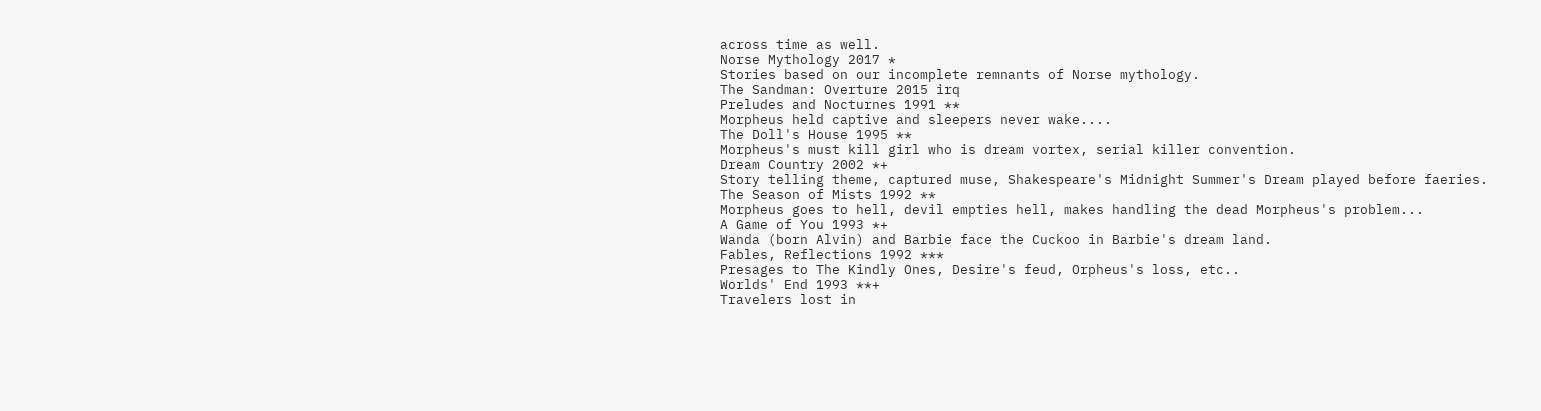across time as well.
Norse Mythology 2017 *
Stories based on our incomplete remnants of Norse mythology.
The Sandman: Overture 2015 irq
Preludes and Nocturnes 1991 **
Morpheus held captive and sleepers never wake....
The Doll's House 1995 **
Morpheus's must kill girl who is dream vortex, serial killer convention.
Dream Country 2002 *+
Story telling theme, captured muse, Shakespeare's Midnight Summer's Dream played before faeries.
The Season of Mists 1992 **
Morpheus goes to hell, devil empties hell, makes handling the dead Morpheus's problem...
A Game of You 1993 *+
Wanda (born Alvin) and Barbie face the Cuckoo in Barbie's dream land.
Fables, Reflections 1992 ***
Presages to The Kindly Ones, Desire's feud, Orpheus's loss, etc..
Worlds' End 1993 **+
Travelers lost in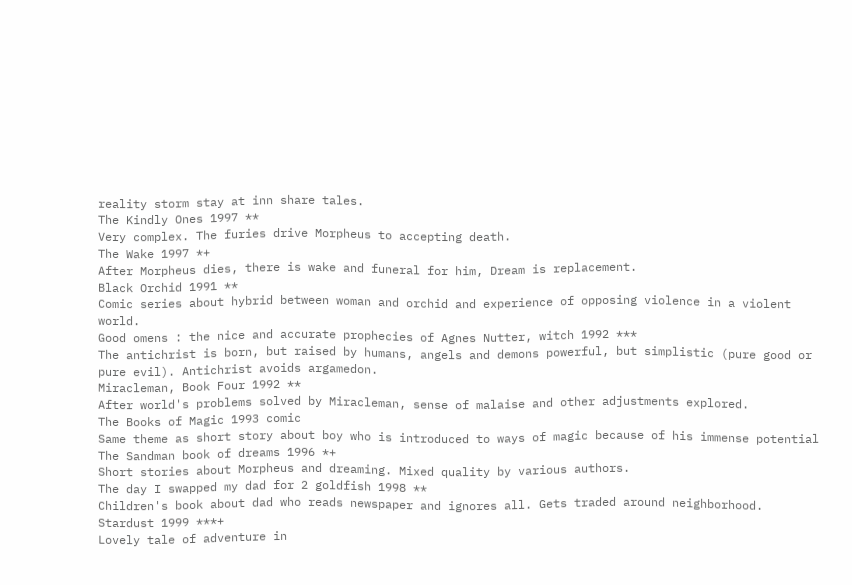reality storm stay at inn share tales.
The Kindly Ones 1997 **
Very complex. The furies drive Morpheus to accepting death.
The Wake 1997 *+
After Morpheus dies, there is wake and funeral for him, Dream is replacement.
Black Orchid 1991 **
Comic series about hybrid between woman and orchid and experience of opposing violence in a violent world.
Good omens : the nice and accurate prophecies of Agnes Nutter, witch 1992 ***
The antichrist is born, but raised by humans, angels and demons powerful, but simplistic (pure good or pure evil). Antichrist avoids argamedon.
Miracleman, Book Four 1992 **
After world's problems solved by Miracleman, sense of malaise and other adjustments explored.
The Books of Magic 1993 comic
Same theme as short story about boy who is introduced to ways of magic because of his immense potential
The Sandman book of dreams 1996 *+
Short stories about Morpheus and dreaming. Mixed quality by various authors.
The day I swapped my dad for 2 goldfish 1998 **
Children's book about dad who reads newspaper and ignores all. Gets traded around neighborhood.
Stardust 1999 ***+
Lovely tale of adventure in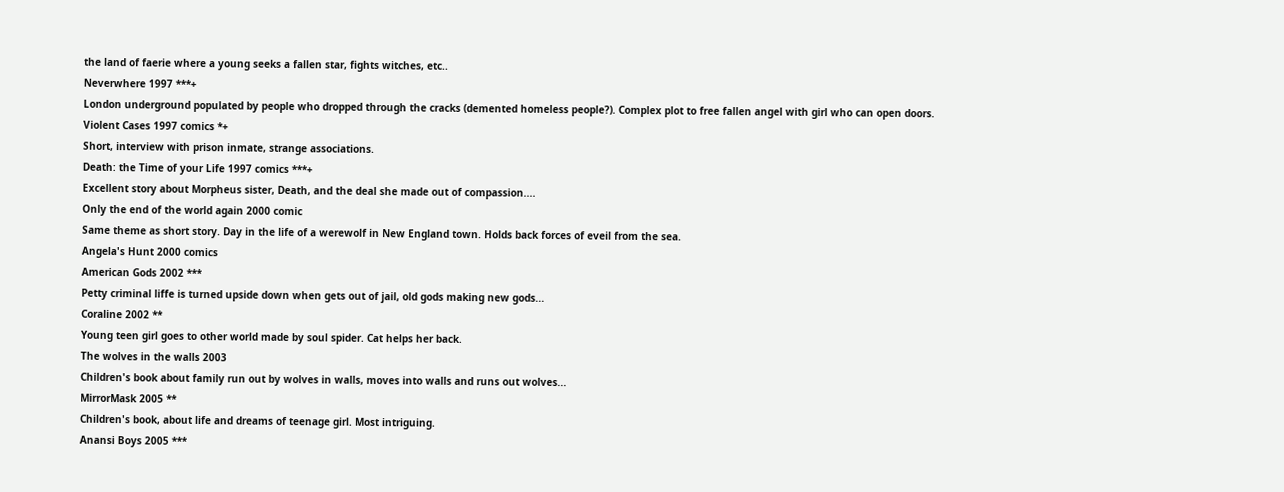the land of faerie where a young seeks a fallen star, fights witches, etc..
Neverwhere 1997 ***+
London underground populated by people who dropped through the cracks (demented homeless people?). Complex plot to free fallen angel with girl who can open doors.
Violent Cases 1997 comics *+
Short, interview with prison inmate, strange associations.
Death: the Time of your Life 1997 comics ***+
Excellent story about Morpheus sister, Death, and the deal she made out of compassion....
Only the end of the world again 2000 comic
Same theme as short story. Day in the life of a werewolf in New England town. Holds back forces of eveil from the sea.
Angela's Hunt 2000 comics
American Gods 2002 ***
Petty criminal liffe is turned upside down when gets out of jail, old gods making new gods...
Coraline 2002 **
Young teen girl goes to other world made by soul spider. Cat helps her back.
The wolves in the walls 2003
Children's book about family run out by wolves in walls, moves into walls and runs out wolves...
MirrorMask 2005 **
Children's book, about life and dreams of teenage girl. Most intriguing.
Anansi Boys 2005 ***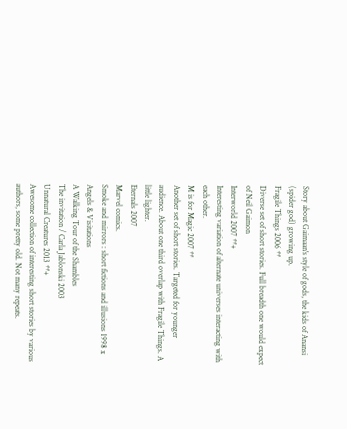Story about Gaimaan's style of gods, the kids of Anansi (spider god) growing up.
Fragile Things 2006 **
Diverse set of short stories. Full breadth one would expect of Neil Gaimon
Interworld 2007 **+
Interesting variation of alternate universes interacting with each other.
M is for Magic 2007 **
Another set of short stories. Targeted for younger audience. About one third overlap with Fragile Things. A little lighter.
Eternals 2007
Marvel comics.
Smoke and mirrors : short fictions and illusions 1998 x
Angels & Visitations
A Walking Tour of the Shambles
The invitation / Carla Jablonski 2003
Unnatural Creatures 2013 **+
Awesome collection of interesting short stories by various authors, some pretty old. Not many repeats.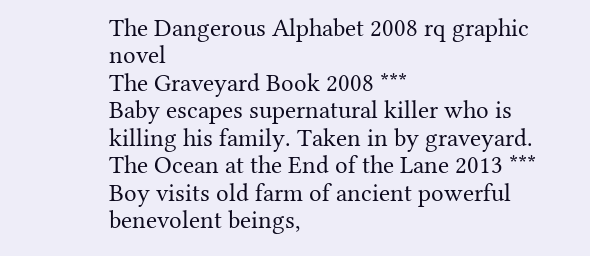The Dangerous Alphabet 2008 rq graphic novel
The Graveyard Book 2008 ***
Baby escapes supernatural killer who is killing his family. Taken in by graveyard.
The Ocean at the End of the Lane 2013 ***
Boy visits old farm of ancient powerful benevolent beings,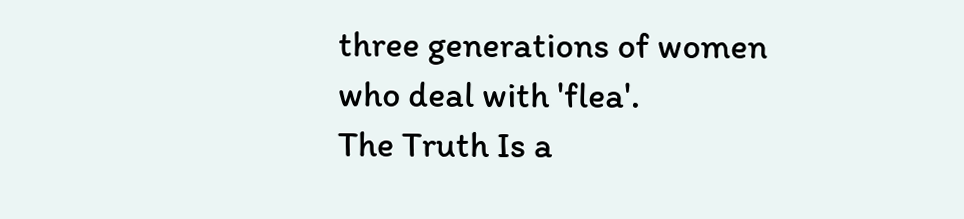three generations of women who deal with 'flea'.
The Truth Is a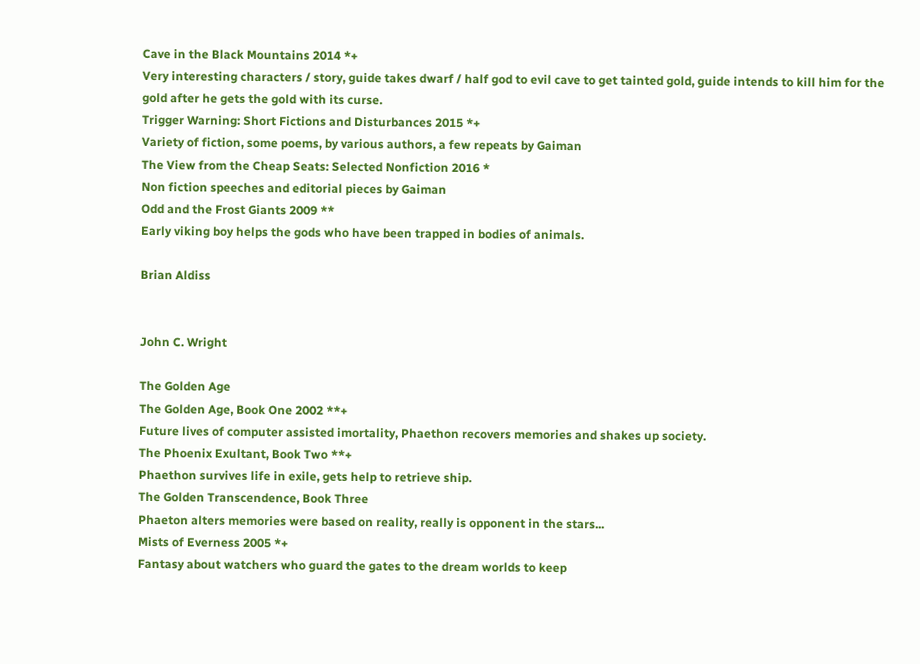Cave in the Black Mountains 2014 *+
Very interesting characters / story, guide takes dwarf / half god to evil cave to get tainted gold, guide intends to kill him for the gold after he gets the gold with its curse.
Trigger Warning: Short Fictions and Disturbances 2015 *+
Variety of fiction, some poems, by various authors, a few repeats by Gaiman
The View from the Cheap Seats: Selected Nonfiction 2016 *
Non fiction speeches and editorial pieces by Gaiman
Odd and the Frost Giants 2009 **
Early viking boy helps the gods who have been trapped in bodies of animals.

Brian Aldiss


John C. Wright

The Golden Age
The Golden Age, Book One 2002 **+
Future lives of computer assisted imortality, Phaethon recovers memories and shakes up society.
The Phoenix Exultant, Book Two **+
Phaethon survives life in exile, gets help to retrieve ship.
The Golden Transcendence, Book Three
Phaeton alters memories were based on reality, really is opponent in the stars...
Mists of Everness 2005 *+
Fantasy about watchers who guard the gates to the dream worlds to keep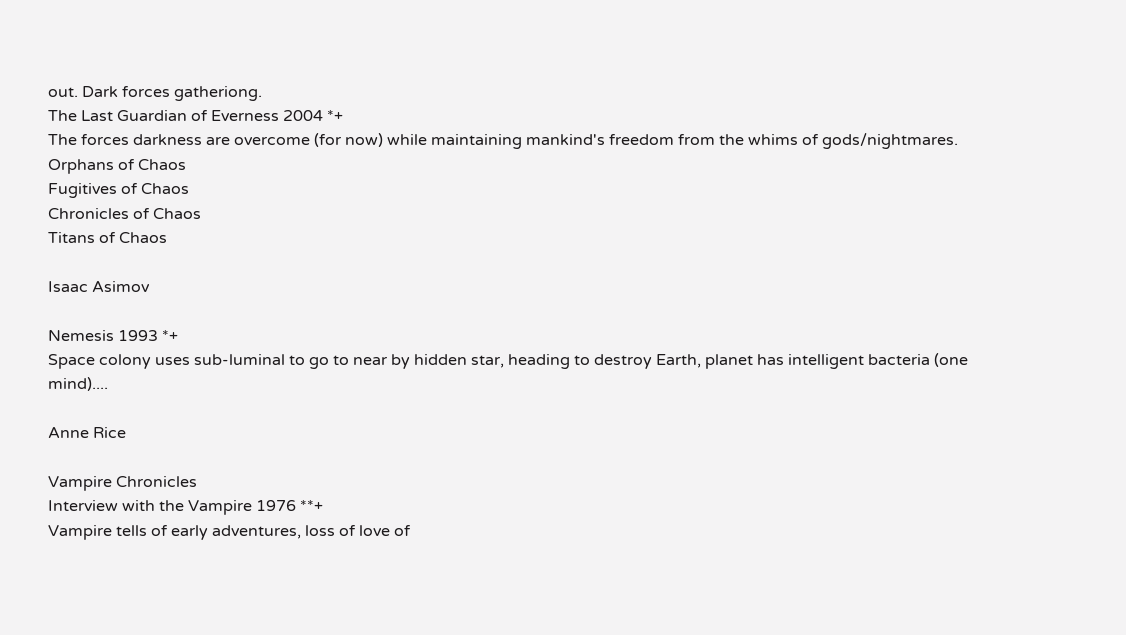out. Dark forces gatheriong.
The Last Guardian of Everness 2004 *+
The forces darkness are overcome (for now) while maintaining mankind's freedom from the whims of gods/nightmares.
Orphans of Chaos
Fugitives of Chaos
Chronicles of Chaos
Titans of Chaos

Isaac Asimov

Nemesis 1993 *+
Space colony uses sub-luminal to go to near by hidden star, heading to destroy Earth, planet has intelligent bacteria (one mind)....

Anne Rice

Vampire Chronicles
Interview with the Vampire 1976 **+
Vampire tells of early adventures, loss of love of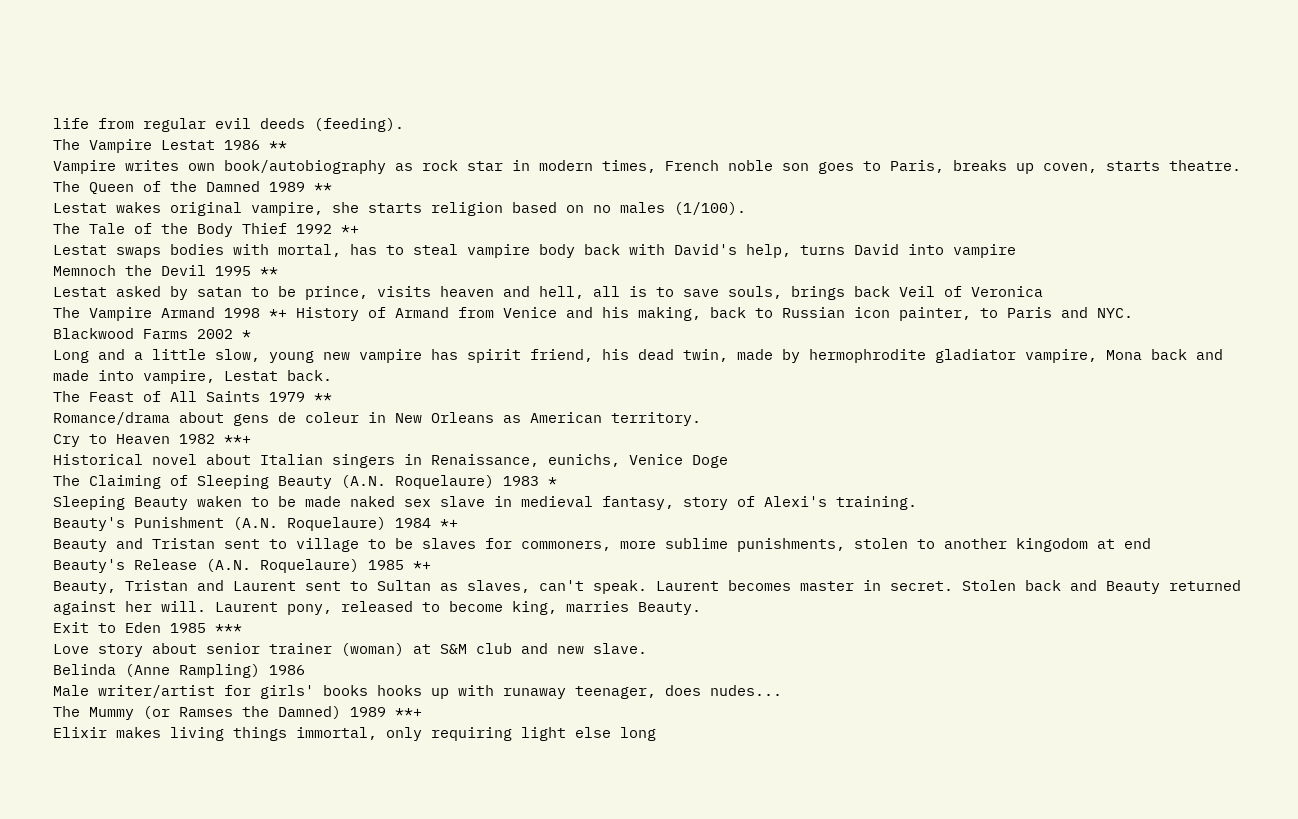life from regular evil deeds (feeding).
The Vampire Lestat 1986 **
Vampire writes own book/autobiography as rock star in modern times, French noble son goes to Paris, breaks up coven, starts theatre.
The Queen of the Damned 1989 **
Lestat wakes original vampire, she starts religion based on no males (1/100).
The Tale of the Body Thief 1992 *+
Lestat swaps bodies with mortal, has to steal vampire body back with David's help, turns David into vampire
Memnoch the Devil 1995 **
Lestat asked by satan to be prince, visits heaven and hell, all is to save souls, brings back Veil of Veronica
The Vampire Armand 1998 *+ History of Armand from Venice and his making, back to Russian icon painter, to Paris and NYC.
Blackwood Farms 2002 *
Long and a little slow, young new vampire has spirit friend, his dead twin, made by hermophrodite gladiator vampire, Mona back and made into vampire, Lestat back.
The Feast of All Saints 1979 **
Romance/drama about gens de coleur in New Orleans as American territory.
Cry to Heaven 1982 **+
Historical novel about Italian singers in Renaissance, eunichs, Venice Doge
The Claiming of Sleeping Beauty (A.N. Roquelaure) 1983 *
Sleeping Beauty waken to be made naked sex slave in medieval fantasy, story of Alexi's training.
Beauty's Punishment (A.N. Roquelaure) 1984 *+
Beauty and Tristan sent to village to be slaves for commoners, more sublime punishments, stolen to another kingodom at end
Beauty's Release (A.N. Roquelaure) 1985 *+
Beauty, Tristan and Laurent sent to Sultan as slaves, can't speak. Laurent becomes master in secret. Stolen back and Beauty returned against her will. Laurent pony, released to become king, marries Beauty.
Exit to Eden 1985 ***
Love story about senior trainer (woman) at S&M club and new slave.
Belinda (Anne Rampling) 1986
Male writer/artist for girls' books hooks up with runaway teenager, does nudes...
The Mummy (or Ramses the Damned) 1989 **+
Elixir makes living things immortal, only requiring light else long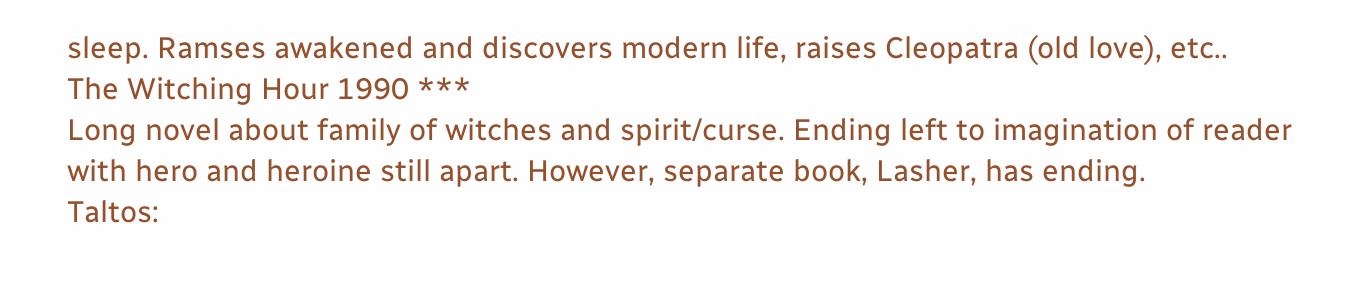sleep. Ramses awakened and discovers modern life, raises Cleopatra (old love), etc..
The Witching Hour 1990 ***
Long novel about family of witches and spirit/curse. Ending left to imagination of reader with hero and heroine still apart. However, separate book, Lasher, has ending.
Taltos: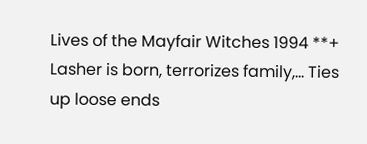Lives of the Mayfair Witches 1994 **+
Lasher is born, terrorizes family,... Ties up loose ends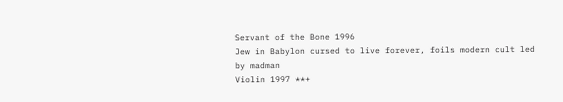Servant of the Bone 1996
Jew in Babylon cursed to live forever, foils modern cult led by madman
Violin 1997 **+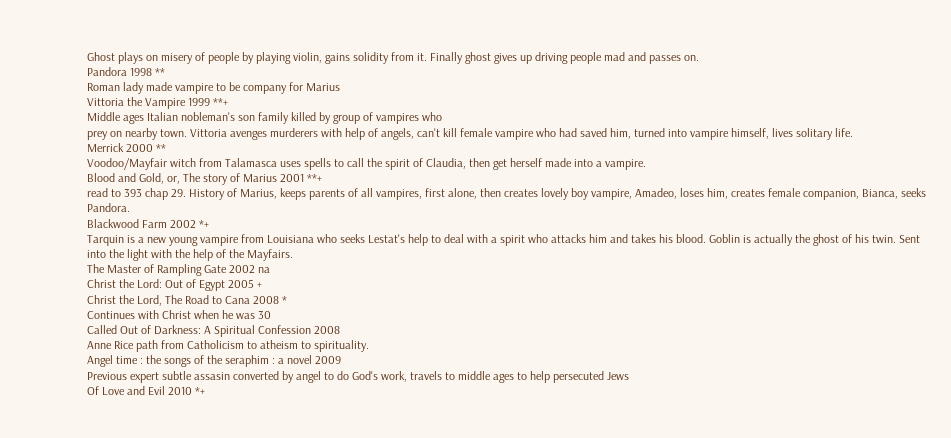Ghost plays on misery of people by playing violin, gains solidity from it. Finally ghost gives up driving people mad and passes on.
Pandora 1998 **
Roman lady made vampire to be company for Marius
Vittoria the Vampire 1999 **+
Middle ages Italian nobleman's son family killed by group of vampires who
prey on nearby town. Vittoria avenges murderers with help of angels, can't kill female vampire who had saved him, turned into vampire himself, lives solitary life.
Merrick 2000 **
Voodoo/Mayfair witch from Talamasca uses spells to call the spirit of Claudia, then get herself made into a vampire.
Blood and Gold, or, The story of Marius 2001 **+
read to 393 chap 29. History of Marius, keeps parents of all vampires, first alone, then creates lovely boy vampire, Amadeo, loses him, creates female companion, Bianca, seeks Pandora.
Blackwood Farm 2002 *+
Tarquin is a new young vampire from Louisiana who seeks Lestat's help to deal with a spirit who attacks him and takes his blood. Goblin is actually the ghost of his twin. Sent into the light with the help of the Mayfairs.
The Master of Rampling Gate 2002 na
Christ the Lord: Out of Egypt 2005 +
Christ the Lord, The Road to Cana 2008 *
Continues with Christ when he was 30
Called Out of Darkness: A Spiritual Confession 2008
Anne Rice path from Catholicism to atheism to spirituality.
Angel time : the songs of the seraphim : a novel 2009
Previous expert subtle assasin converted by angel to do God's work, travels to middle ages to help persecuted Jews
Of Love and Evil 2010 *+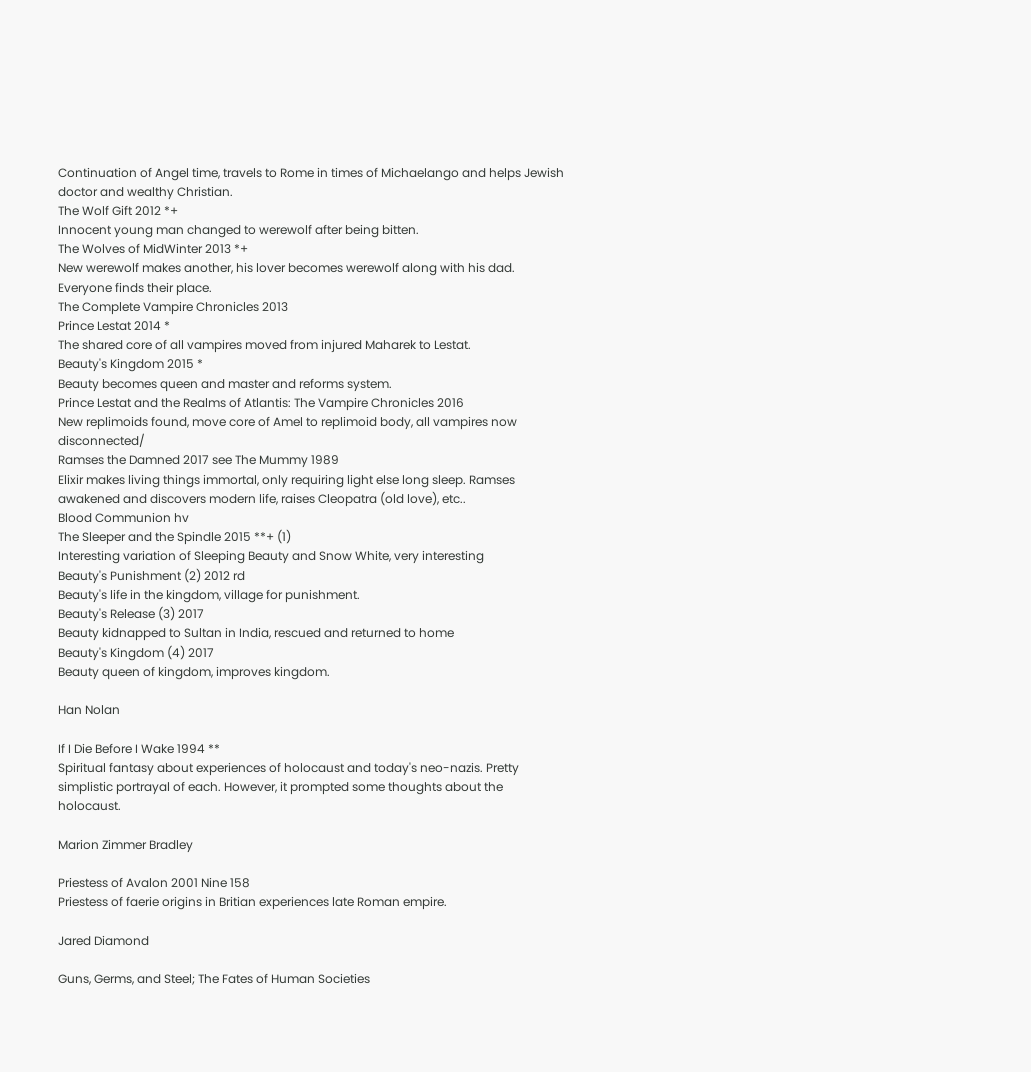Continuation of Angel time, travels to Rome in times of Michaelango and helps Jewish doctor and wealthy Christian.
The Wolf Gift 2012 *+
Innocent young man changed to werewolf after being bitten.
The Wolves of MidWinter 2013 *+
New werewolf makes another, his lover becomes werewolf along with his dad. Everyone finds their place.
The Complete Vampire Chronicles 2013
Prince Lestat 2014 *
The shared core of all vampires moved from injured Maharek to Lestat.
Beauty's Kingdom 2015 *
Beauty becomes queen and master and reforms system.
Prince Lestat and the Realms of Atlantis: The Vampire Chronicles 2016
New replimoids found, move core of Amel to replimoid body, all vampires now disconnected/
Ramses the Damned 2017 see The Mummy 1989
Elixir makes living things immortal, only requiring light else long sleep. Ramses awakened and discovers modern life, raises Cleopatra (old love), etc..
Blood Communion hv
The Sleeper and the Spindle 2015 **+ (1)
Interesting variation of Sleeping Beauty and Snow White, very interesting
Beauty's Punishment (2) 2012 rd
Beauty's life in the kingdom, village for punishment.
Beauty's Release (3) 2017
Beauty kidnapped to Sultan in India, rescued and returned to home
Beauty's Kingdom (4) 2017
Beauty queen of kingdom, improves kingdom.

Han Nolan

If I Die Before I Wake 1994 **
Spiritual fantasy about experiences of holocaust and today's neo-nazis. Pretty simplistic portrayal of each. However, it prompted some thoughts about the holocaust.

Marion Zimmer Bradley

Priestess of Avalon 2001 Nine 158
Priestess of faerie origins in Britian experiences late Roman empire.

Jared Diamond

Guns, Germs, and Steel; The Fates of Human Societies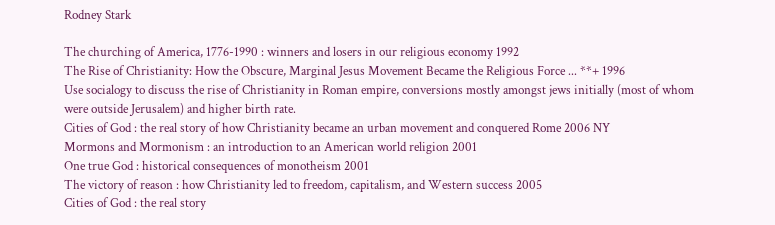Rodney Stark

The churching of America, 1776-1990 : winners and losers in our religious economy 1992
The Rise of Christianity: How the Obscure, Marginal Jesus Movement Became the Religious Force ... **+ 1996
Use socialogy to discuss the rise of Christianity in Roman empire, conversions mostly amongst jews initially (most of whom were outside Jerusalem) and higher birth rate.
Cities of God : the real story of how Christianity became an urban movement and conquered Rome 2006 NY
Mormons and Mormonism : an introduction to an American world religion 2001
One true God : historical consequences of monotheism 2001
The victory of reason : how Christianity led to freedom, capitalism, and Western success 2005
Cities of God : the real story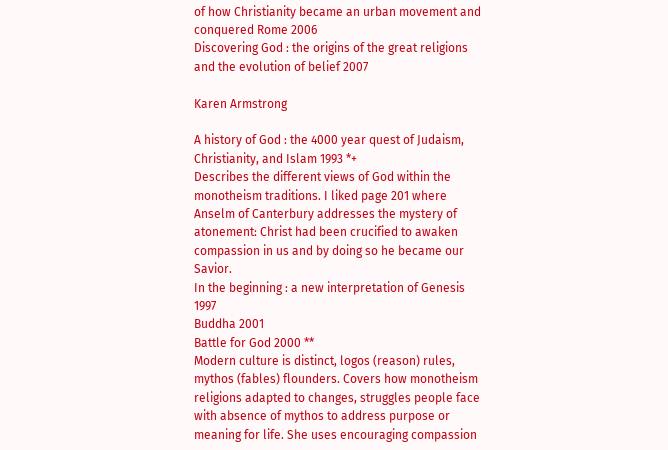of how Christianity became an urban movement and conquered Rome 2006
Discovering God : the origins of the great religions and the evolution of belief 2007

Karen Armstrong

A history of God : the 4000 year quest of Judaism, Christianity, and Islam 1993 *+
Describes the different views of God within the monotheism traditions. I liked page 201 where Anselm of Canterbury addresses the mystery of atonement: Christ had been crucified to awaken compassion in us and by doing so he became our Savior.
In the beginning : a new interpretation of Genesis 1997
Buddha 2001
Battle for God 2000 **
Modern culture is distinct, logos (reason) rules, mythos (fables) flounders. Covers how monotheism religions adapted to changes, struggles people face with absence of mythos to address purpose or meaning for life. She uses encouraging compassion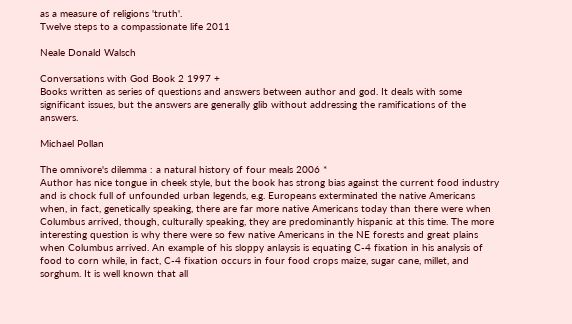as a measure of religions 'truth'.
Twelve steps to a compassionate life 2011

Neale Donald Walsch

Conversations with God Book 2 1997 +
Books written as series of questions and answers between author and god. It deals with some significant issues, but the answers are generally glib without addressing the ramifications of the answers.

Michael Pollan

The omnivore's dilemma : a natural history of four meals 2006 *
Author has nice tongue in cheek style, but the book has strong bias against the current food industry and is chock full of unfounded urban legends, e.g. Europeans exterminated the native Americans when, in fact, genetically speaking, there are far more native Americans today than there were when Columbus arrived, though, culturally speaking, they are predominantly hispanic at this time. The more interesting question is why there were so few native Americans in the NE forests and great plains when Columbus arrived. An example of his sloppy anlaysis is equating C-4 fixation in his analysis of food to corn while, in fact, C-4 fixation occurs in four food crops maize, sugar cane, millet, and sorghum. It is well known that all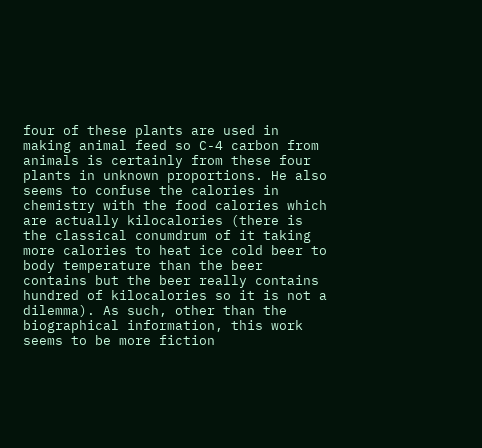four of these plants are used in making animal feed so C-4 carbon from animals is certainly from these four plants in unknown proportions. He also seems to confuse the calories in chemistry with the food calories which are actually kilocalories (there is the classical conumdrum of it taking more calories to heat ice cold beer to body temperature than the beer contains but the beer really contains hundred of kilocalories so it is not a dilemma). As such, other than the biographical information, this work seems to be more fiction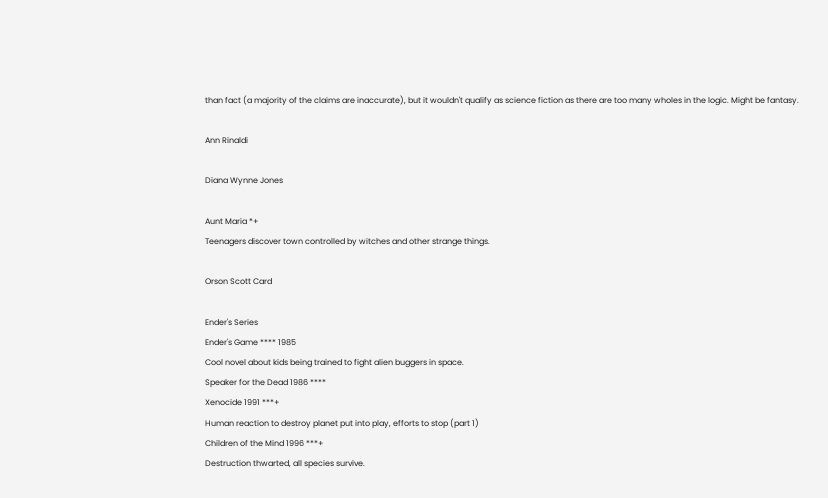than fact (a majority of the claims are inaccurate), but it wouldn't qualify as science fiction as there are too many wholes in the logic. Might be fantasy.

Ann Rinaldi

Diana Wynne Jones

Aunt Maria *+
Teenagers discover town controlled by witches and other strange things.

Orson Scott Card

Ender's Series
Ender's Game **** 1985
Cool novel about kids being trained to fight alien buggers in space.
Speaker for the Dead 1986 ****
Xenocide 1991 ***+
Human reaction to destroy planet put into play, efforts to stop (part 1)
Children of the Mind 1996 ***+
Destruction thwarted, all species survive.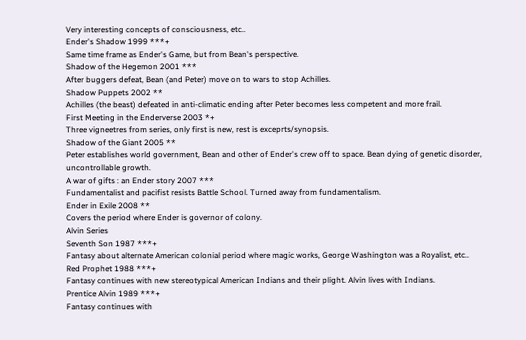Very interesting concepts of consciousness, etc..
Ender's Shadow 1999 ***+
Same time frame as Ender's Game, but from Bean's perspective.
Shadow of the Hegemon 2001 ***
After buggers defeat, Bean (and Peter) move on to wars to stop Achilles.
Shadow Puppets 2002 **
Achilles (the beast) defeated in anti-climatic ending after Peter becomes less competent and more frail.
First Meeting in the Enderverse 2003 *+
Three vigneetres from series, only first is new, rest is exceprts/synopsis.
Shadow of the Giant 2005 **
Peter establishes world government, Bean and other of Ender's crew off to space. Bean dying of genetic disorder, uncontrollable growth.
A war of gifts : an Ender story 2007 ***
Fundamentalist and pacifist resists Battle School. Turned away from fundamentalism.
Ender in Exile 2008 **
Covers the period where Ender is governor of colony.
Alvin Series
Seventh Son 1987 ***+
Fantasy about alternate American colonial period where magic works, George Washington was a Royalist, etc..
Red Prophet 1988 ***+
Fantasy continues with new stereotypical American Indians and their plight. Alvin lives with Indians.
Prentice Alvin 1989 ***+
Fantasy continues with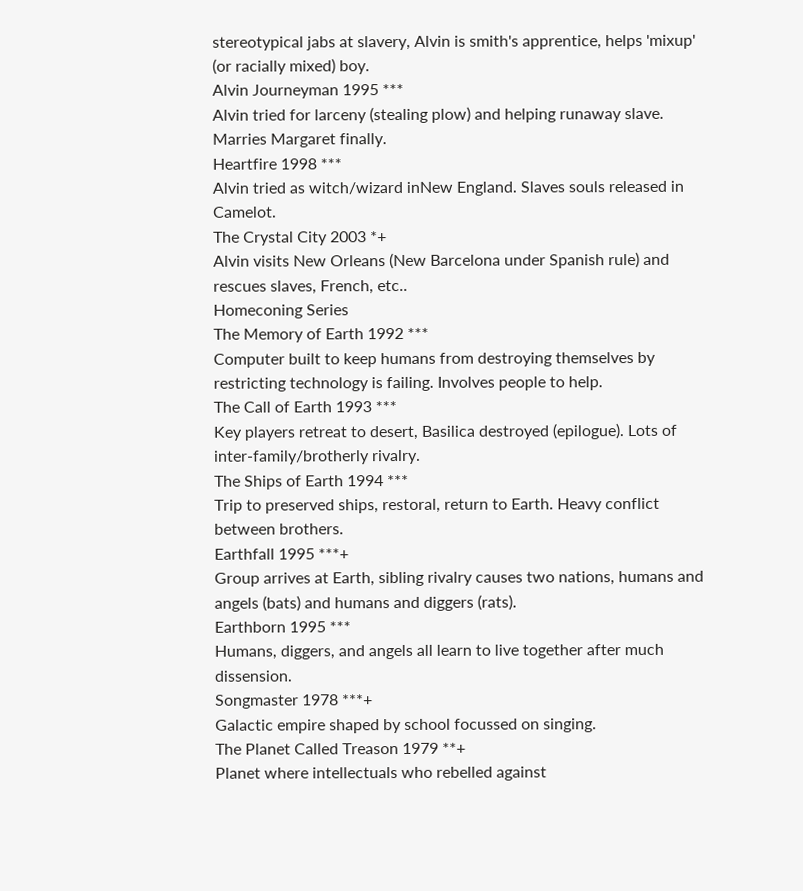stereotypical jabs at slavery, Alvin is smith's apprentice, helps 'mixup' (or racially mixed) boy.
Alvin Journeyman 1995 ***
Alvin tried for larceny (stealing plow) and helping runaway slave. Marries Margaret finally.
Heartfire 1998 ***
Alvin tried as witch/wizard inNew England. Slaves souls released in Camelot.
The Crystal City 2003 *+
Alvin visits New Orleans (New Barcelona under Spanish rule) and rescues slaves, French, etc..
Homeconing Series
The Memory of Earth 1992 ***
Computer built to keep humans from destroying themselves by restricting technology is failing. Involves people to help.
The Call of Earth 1993 ***
Key players retreat to desert, Basilica destroyed (epilogue). Lots of inter-family/brotherly rivalry.
The Ships of Earth 1994 ***
Trip to preserved ships, restoral, return to Earth. Heavy conflict between brothers.
Earthfall 1995 ***+
Group arrives at Earth, sibling rivalry causes two nations, humans and angels (bats) and humans and diggers (rats).
Earthborn 1995 ***
Humans, diggers, and angels all learn to live together after much dissension.
Songmaster 1978 ***+
Galactic empire shaped by school focussed on singing.
The Planet Called Treason 1979 **+
Planet where intellectuals who rebelled against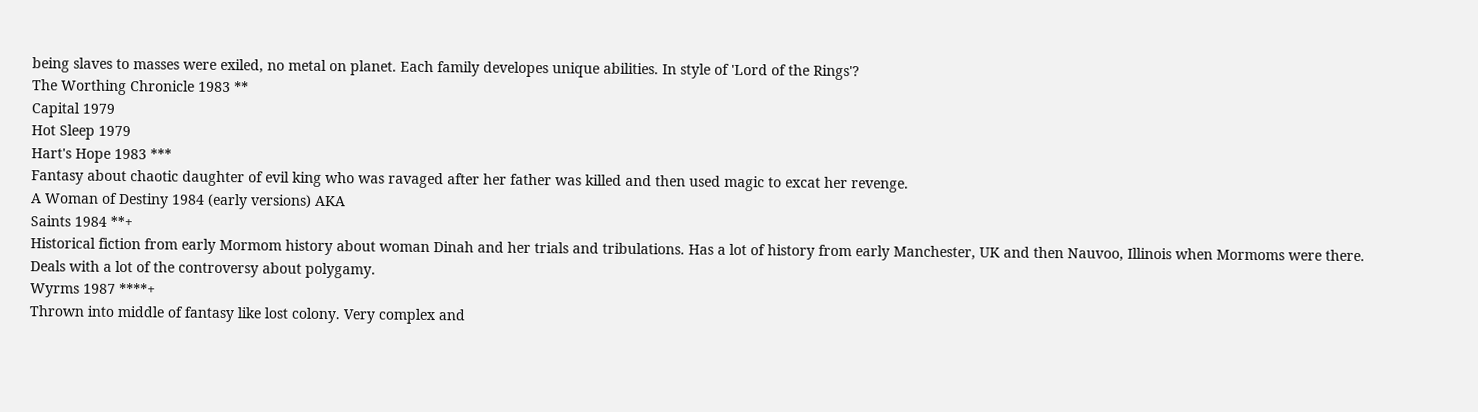being slaves to masses were exiled, no metal on planet. Each family developes unique abilities. In style of 'Lord of the Rings'?
The Worthing Chronicle 1983 **
Capital 1979
Hot Sleep 1979
Hart's Hope 1983 ***
Fantasy about chaotic daughter of evil king who was ravaged after her father was killed and then used magic to excat her revenge.
A Woman of Destiny 1984 (early versions) AKA
Saints 1984 **+
Historical fiction from early Mormom history about woman Dinah and her trials and tribulations. Has a lot of history from early Manchester, UK and then Nauvoo, Illinois when Mormoms were there. Deals with a lot of the controversy about polygamy.
Wyrms 1987 ****+
Thrown into middle of fantasy like lost colony. Very complex and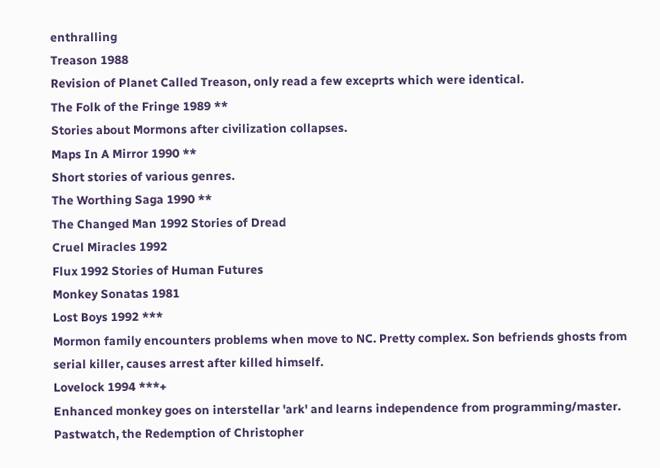enthralling
Treason 1988
Revision of Planet Called Treason, only read a few exceprts which were identical.
The Folk of the Fringe 1989 **
Stories about Mormons after civilization collapses.
Maps In A Mirror 1990 **
Short stories of various genres.
The Worthing Saga 1990 **
The Changed Man 1992 Stories of Dread
Cruel Miracles 1992
Flux 1992 Stories of Human Futures
Monkey Sonatas 1981
Lost Boys 1992 ***
Mormon family encounters problems when move to NC. Pretty complex. Son befriends ghosts from serial killer, causes arrest after killed himself.
Lovelock 1994 ***+
Enhanced monkey goes on interstellar 'ark' and learns independence from programming/master.
Pastwatch, the Redemption of Christopher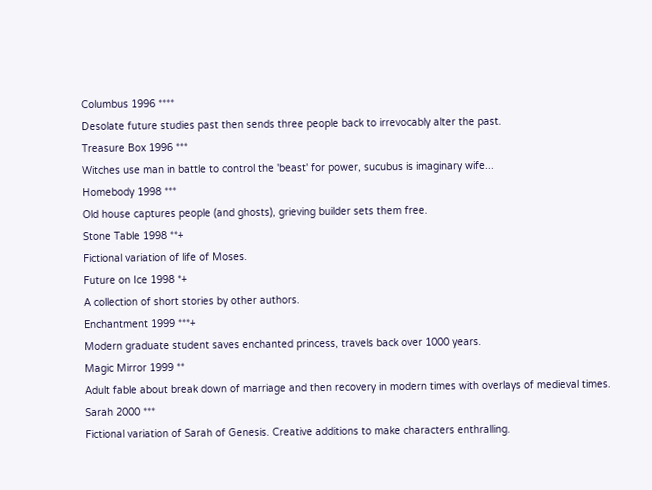Columbus 1996 ****
Desolate future studies past then sends three people back to irrevocably alter the past.
Treasure Box 1996 ***
Witches use man in battle to control the 'beast' for power, sucubus is imaginary wife...
Homebody 1998 ***
Old house captures people (and ghosts), grieving builder sets them free.
Stone Table 1998 **+
Fictional variation of life of Moses.
Future on Ice 1998 *+
A collection of short stories by other authors.
Enchantment 1999 ***+
Modern graduate student saves enchanted princess, travels back over 1000 years.
Magic Mirror 1999 **
Adult fable about break down of marriage and then recovery in modern times with overlays of medieval times.
Sarah 2000 ***
Fictional variation of Sarah of Genesis. Creative additions to make characters enthralling.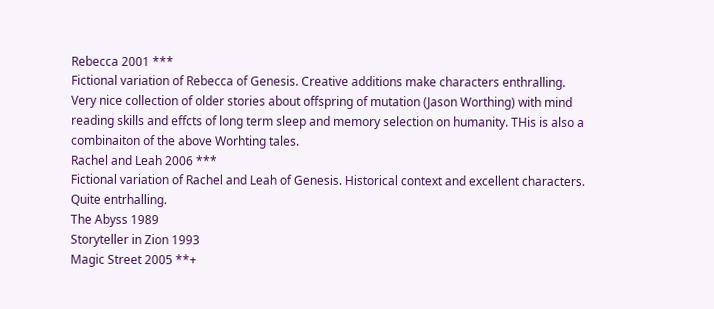Rebecca 2001 ***
Fictional variation of Rebecca of Genesis. Creative additions make characters enthralling.
Very nice collection of older stories about offspring of mutation (Jason Worthing) with mind reading skills and effcts of long term sleep and memory selection on humanity. THis is also a combinaiton of the above Worhting tales.
Rachel and Leah 2006 ***
Fictional variation of Rachel and Leah of Genesis. Historical context and excellent characters. Quite entrhalling.
The Abyss 1989
Storyteller in Zion 1993
Magic Street 2005 **+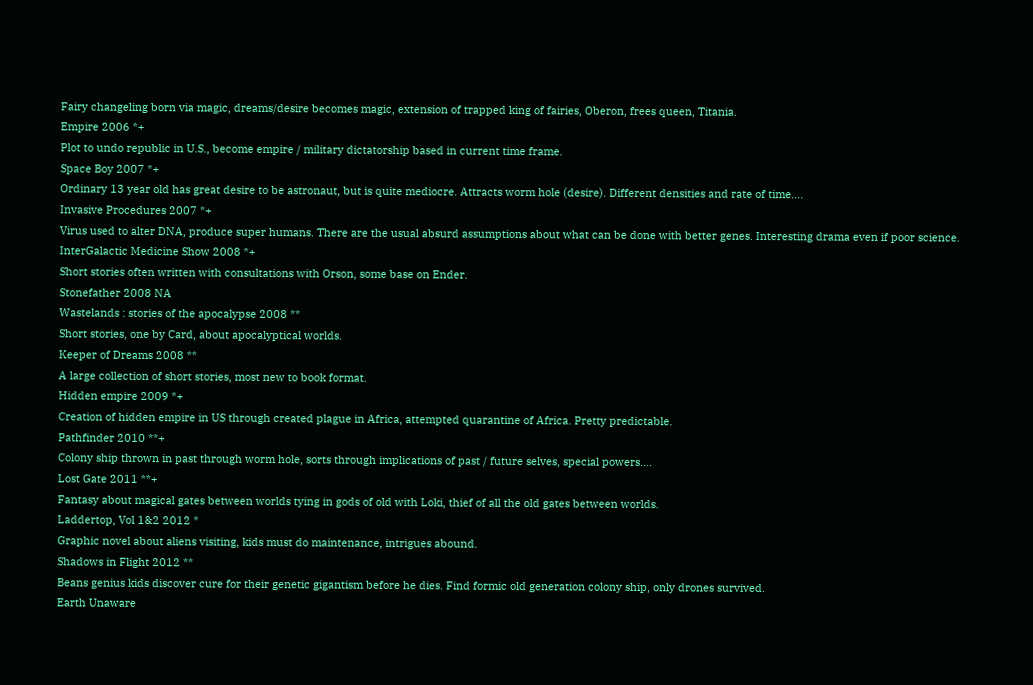Fairy changeling born via magic, dreams/desire becomes magic, extension of trapped king of fairies, Oberon, frees queen, Titania.
Empire 2006 *+
Plot to undo republic in U.S., become empire / military dictatorship based in current time frame.
Space Boy 2007 *+
Ordinary 13 year old has great desire to be astronaut, but is quite mediocre. Attracts worm hole (desire). Different densities and rate of time....
Invasive Procedures 2007 *+
Virus used to alter DNA, produce super humans. There are the usual absurd assumptions about what can be done with better genes. Interesting drama even if poor science.
InterGalactic Medicine Show 2008 *+
Short stories often written with consultations with Orson, some base on Ender.
Stonefather 2008 NA
Wastelands : stories of the apocalypse 2008 **
Short stories, one by Card, about apocalyptical worlds.
Keeper of Dreams 2008 **
A large collection of short stories, most new to book format.
Hidden empire 2009 *+
Creation of hidden empire in US through created plague in Africa, attempted quarantine of Africa. Pretty predictable.
Pathfinder 2010 **+
Colony ship thrown in past through worm hole, sorts through implications of past / future selves, special powers....
Lost Gate 2011 **+
Fantasy about magical gates between worlds tying in gods of old with Loki, thief of all the old gates between worlds.
Laddertop, Vol 1&2 2012 *
Graphic novel about aliens visiting, kids must do maintenance, intrigues abound.
Shadows in Flight 2012 **
Beans genius kids discover cure for their genetic gigantism before he dies. Find formic old generation colony ship, only drones survived.
Earth Unaware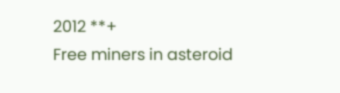2012 **+
Free miners in asteroid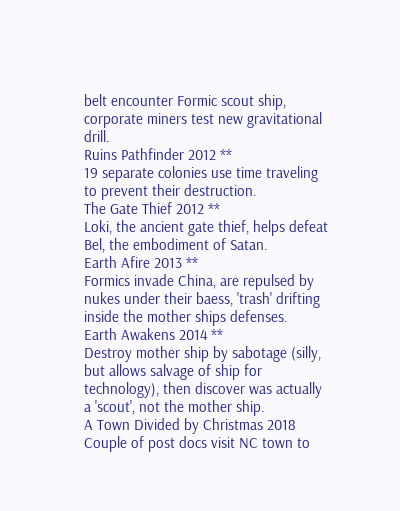belt encounter Formic scout ship, corporate miners test new gravitational drill.
Ruins Pathfinder 2012 **
19 separate colonies use time traveling to prevent their destruction.
The Gate Thief 2012 **
Loki, the ancient gate thief, helps defeat Bel, the embodiment of Satan.
Earth Afire 2013 **
Formics invade China, are repulsed by nukes under their baess, 'trash' drifting inside the mother ships defenses.
Earth Awakens 2014 **
Destroy mother ship by sabotage (silly, but allows salvage of ship for technology), then discover was actually a 'scout', not the mother ship.
A Town Divided by Christmas 2018
Couple of post docs visit NC town to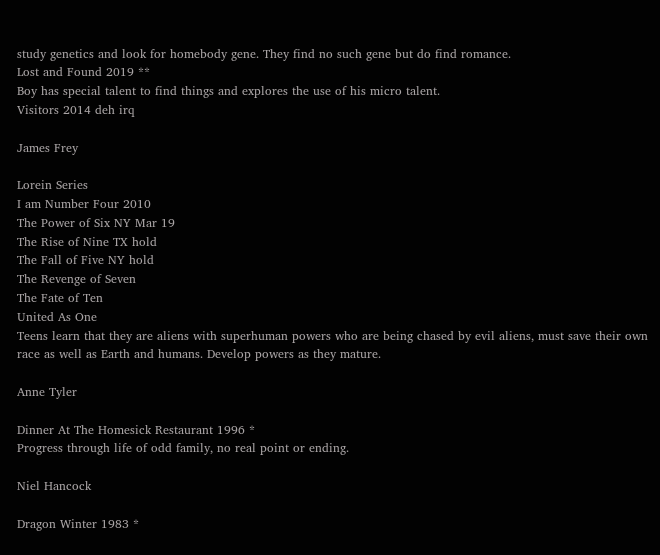study genetics and look for homebody gene. They find no such gene but do find romance.
Lost and Found 2019 **
Boy has special talent to find things and explores the use of his micro talent.
Visitors 2014 deh irq

James Frey

Lorein Series
I am Number Four 2010
The Power of Six NY Mar 19
The Rise of Nine TX hold
The Fall of Five NY hold
The Revenge of Seven
The Fate of Ten
United As One
Teens learn that they are aliens with superhuman powers who are being chased by evil aliens, must save their own race as well as Earth and humans. Develop powers as they mature.

Anne Tyler

Dinner At The Homesick Restaurant 1996 *
Progress through life of odd family, no real point or ending.

Niel Hancock

Dragon Winter 1983 *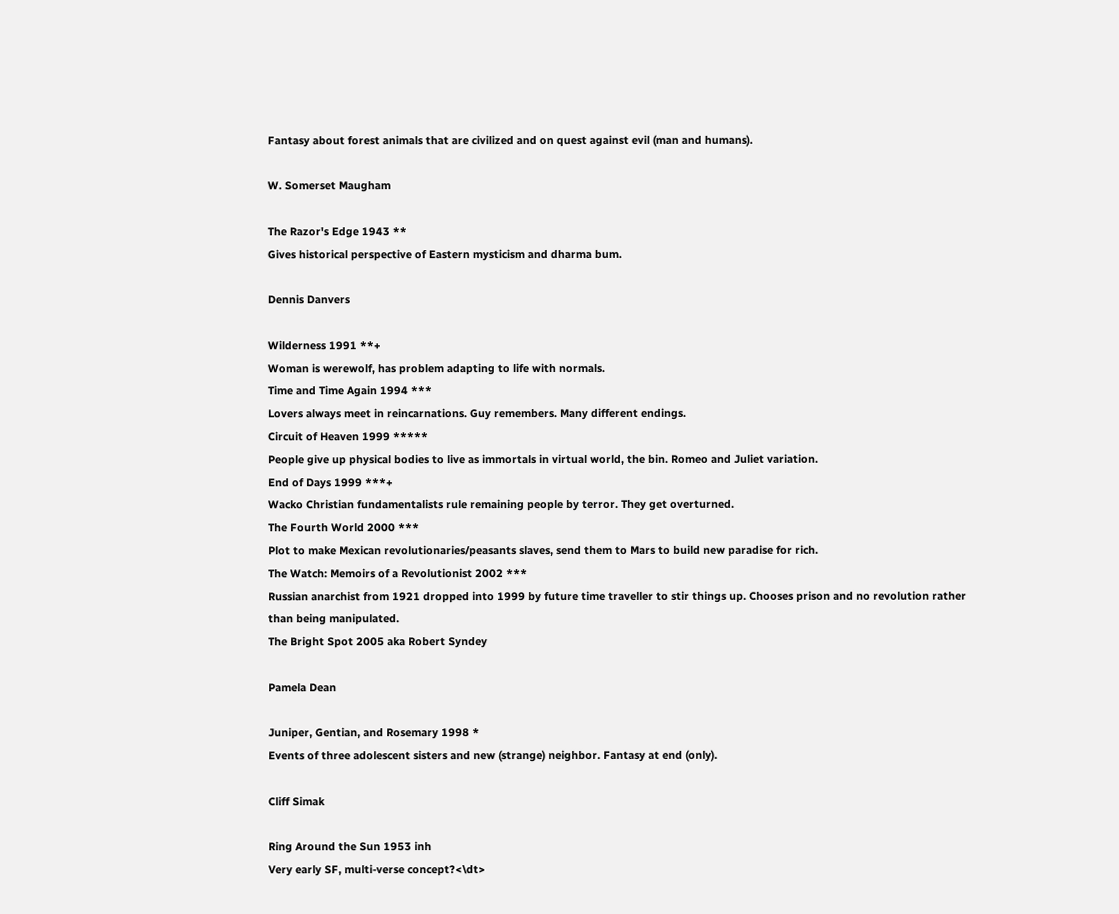Fantasy about forest animals that are civilized and on quest against evil (man and humans).

W. Somerset Maugham

The Razor's Edge 1943 **
Gives historical perspective of Eastern mysticism and dharma bum.

Dennis Danvers

Wilderness 1991 **+
Woman is werewolf, has problem adapting to life with normals.
Time and Time Again 1994 ***
Lovers always meet in reincarnations. Guy remembers. Many different endings.
Circuit of Heaven 1999 *****
People give up physical bodies to live as immortals in virtual world, the bin. Romeo and Juliet variation.
End of Days 1999 ***+
Wacko Christian fundamentalists rule remaining people by terror. They get overturned.
The Fourth World 2000 ***
Plot to make Mexican revolutionaries/peasants slaves, send them to Mars to build new paradise for rich.
The Watch: Memoirs of a Revolutionist 2002 ***
Russian anarchist from 1921 dropped into 1999 by future time traveller to stir things up. Chooses prison and no revolution rather than being manipulated.
The Bright Spot 2005 aka Robert Syndey

Pamela Dean

Juniper, Gentian, and Rosemary 1998 *
Events of three adolescent sisters and new (strange) neighbor. Fantasy at end (only).

Cliff Simak

Ring Around the Sun 1953 inh
Very early SF, multi-verse concept?<\dt>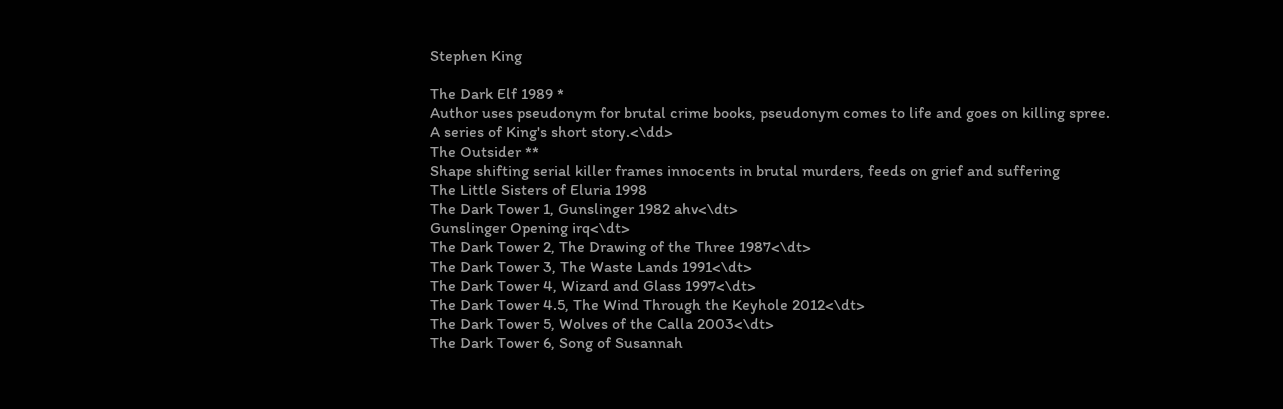Stephen King

The Dark Elf 1989 *
Author uses pseudonym for brutal crime books, pseudonym comes to life and goes on killing spree.
A series of King's short story.<\dd>
The Outsider **
Shape shifting serial killer frames innocents in brutal murders, feeds on grief and suffering
The Little Sisters of Eluria 1998
The Dark Tower 1, Gunslinger 1982 ahv<\dt>
Gunslinger Opening irq<\dt>
The Dark Tower 2, The Drawing of the Three 1987<\dt>
The Dark Tower 3, The Waste Lands 1991<\dt>
The Dark Tower 4, Wizard and Glass 1997<\dt>
The Dark Tower 4.5, The Wind Through the Keyhole 2012<\dt>
The Dark Tower 5, Wolves of the Calla 2003<\dt>
The Dark Tower 6, Song of Susannah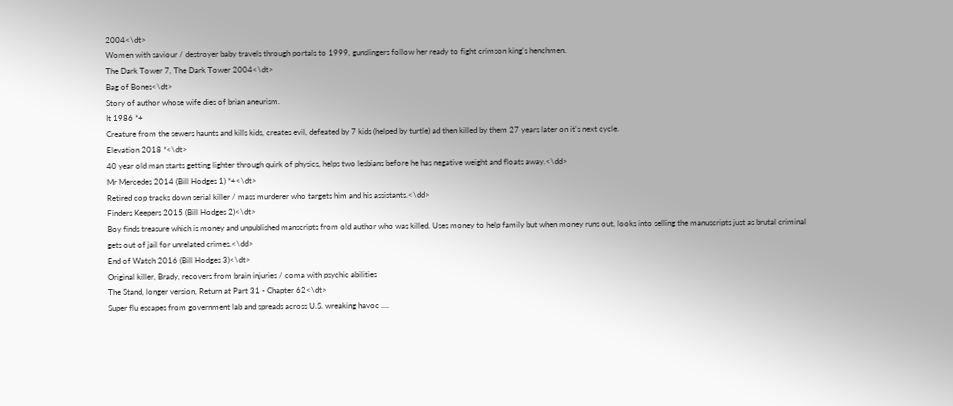2004<\dt>
Women with saviour / destroyer baby travels through portals to 1999, gunslingers follow her ready to fight crimson king's henchmen.
The Dark Tower 7, The Dark Tower 2004<\dt>
Bag of Bones<\dt>
Story of author whose wife dies of brian aneurism.
It 1986 *+
Creature from the sewers haunts and kills kids, creates evil, defeated by 7 kids (helped by turtle) ad then killed by them 27 years later on it's next cycle.
Elevation 2018 *<\dt>
40 year old man starts getting lighter through quirk of physics, helps two lesbians before he has negative weight and floats away.<\dd>
Mr Mercedes 2014 (Bill Hodges 1) *+<\dt>
Retired cop tracks down serial killer / mass murderer who targets him and his assistants.<\dd>
Finders Keepers 2015 (Bill Hodges 2)<\dt>
Boy finds treasure which is money and unpublished manscripts from old author who was killed. Uses money to help family but when money runs out, looks into selling the manuscripts just as brutal criminal gets out of jail for unrelated crimes.<\dd>
End of Watch 2016 (Bill Hodges 3)<\dt>
Original killer, Brady, recovers from brain injuries / coma with psychic abilities
The Stand, longer version, Return at Part 31 - Chapter 62<\dt>
Super flu escapes from government lab and spreads across U.S. wreaking havoc ....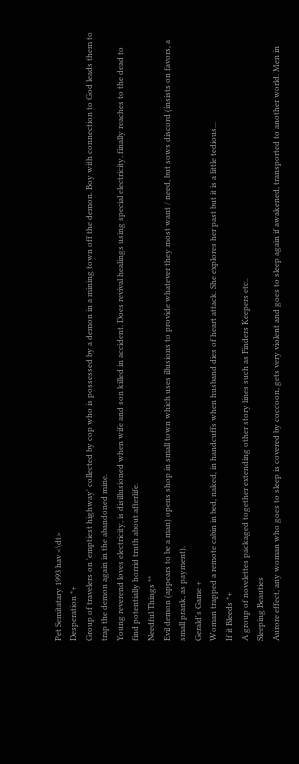Pet Semitatary 1993 hav <\dt>
Desperation *+
Group of travelers on 'emptiest highway' collected by cop who is possessed by a demon in a mining town off the demon. Boy with connection to God leads them to trap the demon again in the abandoned mine.
Young reverend loves electricity, is disillusioned when wife and son killed in accident. Does revival healings using special electricity, finally reaches to the dead to find potentially horrid truth about afterlife.
Needful Things **
Evil demon (appears to be a man) opens shop in small town which uses illusions to provide whatever they most want / need, but sows discord (insists on favors, a small prank, as payment).
Gerald's Game +
Woman trapped a remote cabin in bed, naked, in handcuffs when husband dies of heart attack. She explores her past but it is a little tedious...
If it Bleeds *+
A group of novelettes packaged together extending other story lines such as Finders Keepers etc..
Sleeping Beauties
Aurore effect, any woman who goes to sleep is covered by coccoon, gets very violent and goes to sleep again if awakened, transported to another world. Men in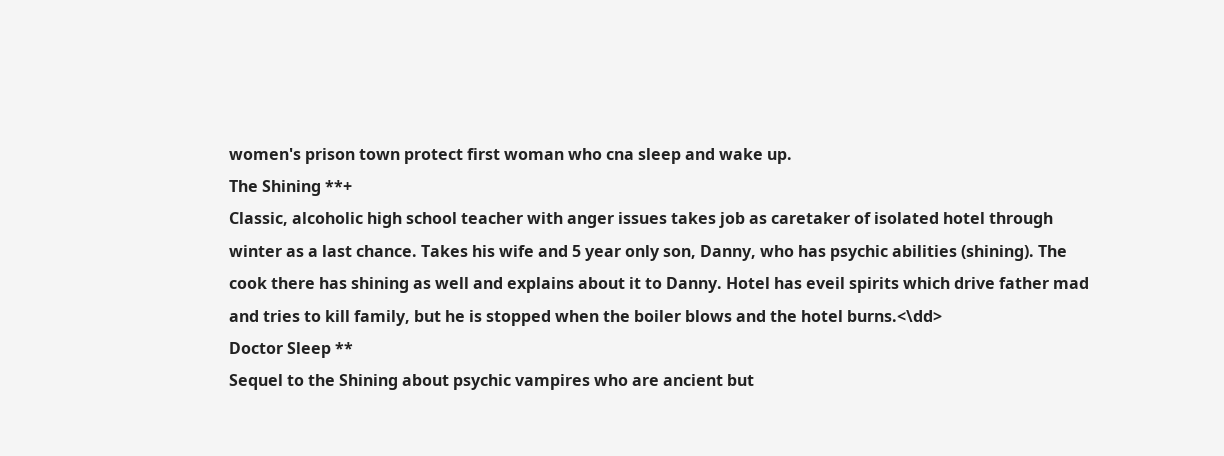women's prison town protect first woman who cna sleep and wake up.
The Shining **+
Classic, alcoholic high school teacher with anger issues takes job as caretaker of isolated hotel through winter as a last chance. Takes his wife and 5 year only son, Danny, who has psychic abilities (shining). The cook there has shining as well and explains about it to Danny. Hotel has eveil spirits which drive father mad and tries to kill family, but he is stopped when the boiler blows and the hotel burns.<\dd>
Doctor Sleep **
Sequel to the Shining about psychic vampires who are ancient but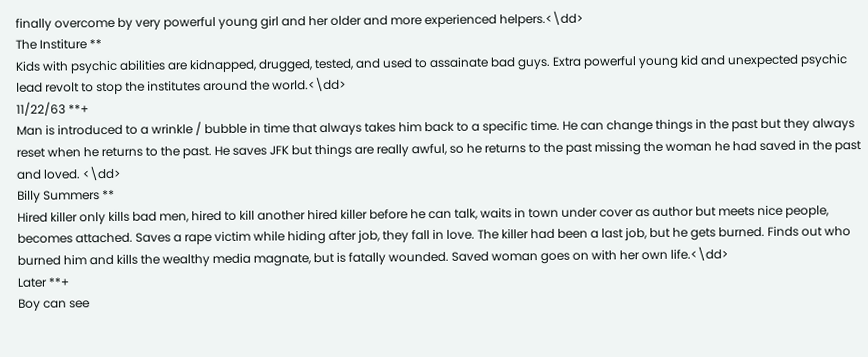finally overcome by very powerful young girl and her older and more experienced helpers.<\dd>
The Institure **
Kids with psychic abilities are kidnapped, drugged, tested, and used to assainate bad guys. Extra powerful young kid and unexpected psychic lead revolt to stop the institutes around the world.<\dd>
11/22/63 **+
Man is introduced to a wrinkle / bubble in time that always takes him back to a specific time. He can change things in the past but they always reset when he returns to the past. He saves JFK but things are really awful, so he returns to the past missing the woman he had saved in the past and loved. <\dd>
Billy Summers **
Hired killer only kills bad men, hired to kill another hired killer before he can talk, waits in town under cover as author but meets nice people, becomes attached. Saves a rape victim while hiding after job, they fall in love. The killer had been a last job, but he gets burned. Finds out who burned him and kills the wealthy media magnate, but is fatally wounded. Saved woman goes on with her own life.<\dd>
Later **+
Boy can see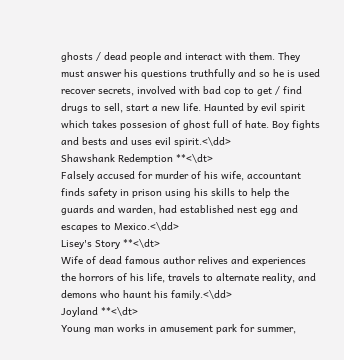ghosts / dead people and interact with them. They must answer his questions truthfully and so he is used recover secrets, involved with bad cop to get / find drugs to sell, start a new life. Haunted by evil spirit which takes possesion of ghost full of hate. Boy fights and bests and uses evil spirit.<\dd>
Shawshank Redemption **<\dt>
Falsely accused for murder of his wife, accountant finds safety in prison using his skills to help the guards and warden, had established nest egg and escapes to Mexico.<\dd>
Lisey's Story **<\dt>
Wife of dead famous author relives and experiences the horrors of his life, travels to alternate reality, and demons who haunt his family.<\dd>
Joyland **<\dt>
Young man works in amusement park for summer,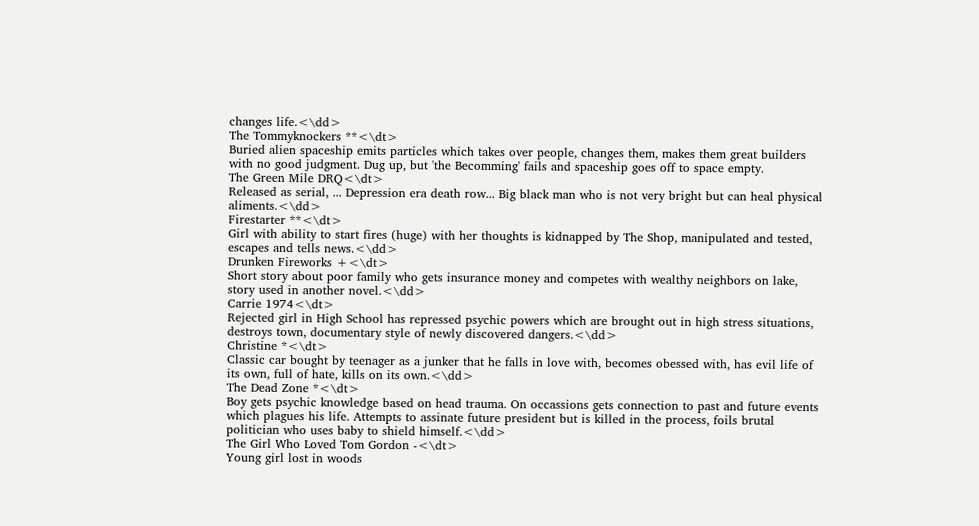changes life.<\dd>
The Tommyknockers **<\dt>
Buried alien spaceship emits particles which takes over people, changes them, makes them great builders with no good judgment. Dug up, but 'the Becomming' fails and spaceship goes off to space empty.
The Green Mile DRQ<\dt>
Released as serial, ... Depression era death row... Big black man who is not very bright but can heal physical aliments.<\dd>
Firestarter **<\dt>
Girl with ability to start fires (huge) with her thoughts is kidnapped by The Shop, manipulated and tested, escapes and tells news.<\dd>
Drunken Fireworks +<\dt>
Short story about poor family who gets insurance money and competes with wealthy neighbors on lake, story used in another novel.<\dd>
Carrie 1974<\dt>
Rejected girl in High School has repressed psychic powers which are brought out in high stress situations, destroys town, documentary style of newly discovered dangers.<\dd>
Christine *<\dt>
Classic car bought by teenager as a junker that he falls in love with, becomes obessed with, has evil life of its own, full of hate, kills on its own.<\dd>
The Dead Zone *<\dt>
Boy gets psychic knowledge based on head trauma. On occassions gets connection to past and future events which plagues his life. Attempts to assinate future president but is killed in the process, foils brutal politician who uses baby to shield himself.<\dd>
The Girl Who Loved Tom Gordon -<\dt>
Young girl lost in woods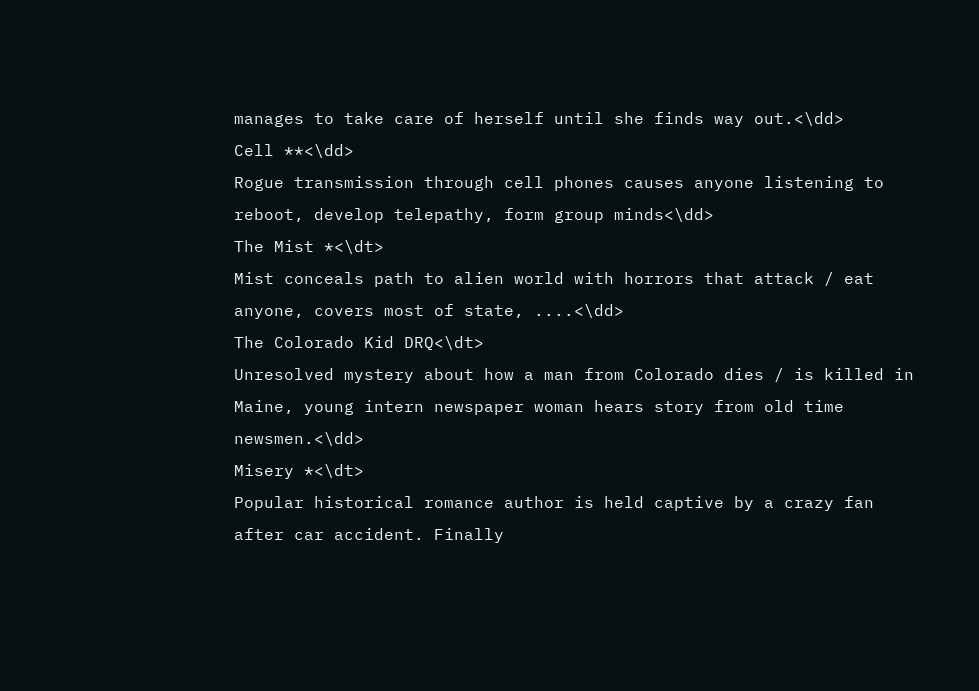manages to take care of herself until she finds way out.<\dd>
Cell **<\dd>
Rogue transmission through cell phones causes anyone listening to reboot, develop telepathy, form group minds<\dd>
The Mist *<\dt>
Mist conceals path to alien world with horrors that attack / eat anyone, covers most of state, ....<\dd>
The Colorado Kid DRQ<\dt>
Unresolved mystery about how a man from Colorado dies / is killed in Maine, young intern newspaper woman hears story from old time newsmen.<\dd>
Misery *<\dt>
Popular historical romance author is held captive by a crazy fan after car accident. Finally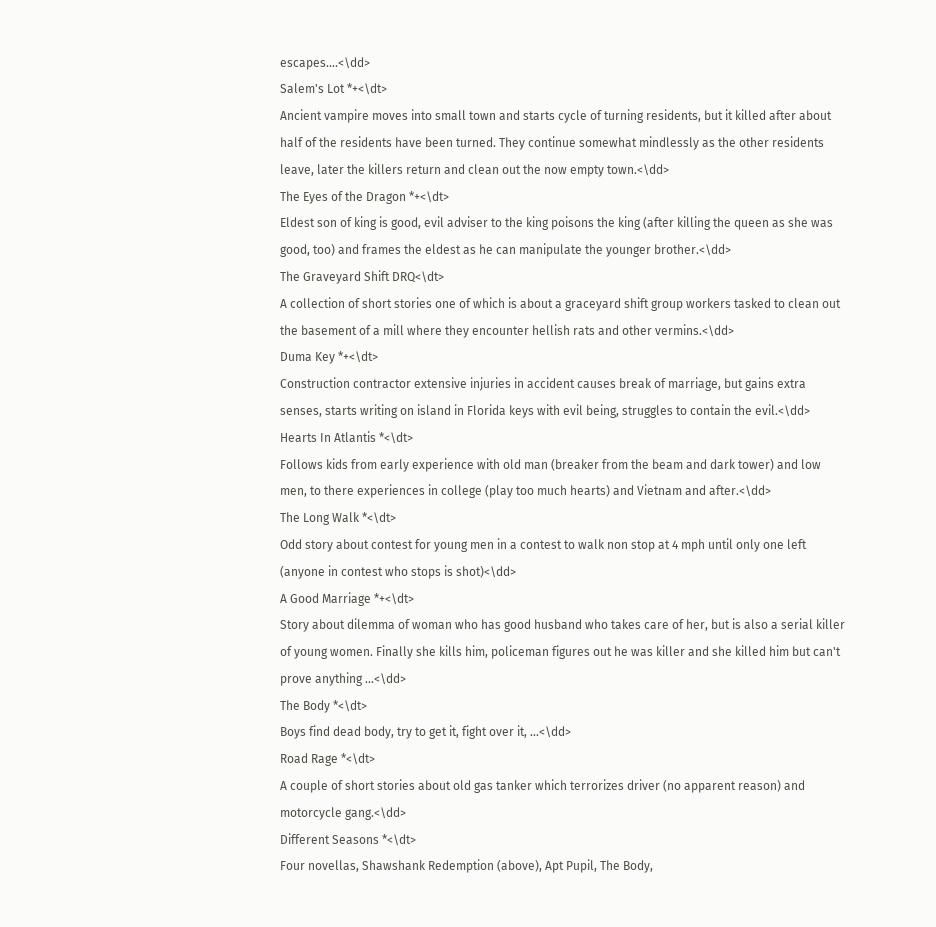escapes....<\dd>
Salem's Lot *+<\dt>
Ancient vampire moves into small town and starts cycle of turning residents, but it killed after about half of the residents have been turned. They continue somewhat mindlessly as the other residents leave, later the killers return and clean out the now empty town.<\dd>
The Eyes of the Dragon *+<\dt>
Eldest son of king is good, evil adviser to the king poisons the king (after killing the queen as she was good, too) and frames the eldest as he can manipulate the younger brother.<\dd>
The Graveyard Shift DRQ<\dt>
A collection of short stories one of which is about a graceyard shift group workers tasked to clean out the basement of a mill where they encounter hellish rats and other vermins.<\dd>
Duma Key *+<\dt>
Construction contractor extensive injuries in accident causes break of marriage, but gains extra senses, starts writing on island in Florida keys with evil being, struggles to contain the evil.<\dd>
Hearts In Atlantis *<\dt>
Follows kids from early experience with old man (breaker from the beam and dark tower) and low men, to there experiences in college (play too much hearts) and Vietnam and after.<\dd>
The Long Walk *<\dt>
Odd story about contest for young men in a contest to walk non stop at 4 mph until only one left (anyone in contest who stops is shot)<\dd>
A Good Marriage *+<\dt>
Story about dilemma of woman who has good husband who takes care of her, but is also a serial killer of young women. Finally she kills him, policeman figures out he was killer and she killed him but can't prove anything ...<\dd>
The Body *<\dt>
Boys find dead body, try to get it, fight over it, ...<\dd>
Road Rage *<\dt>
A couple of short stories about old gas tanker which terrorizes driver (no apparent reason) and motorcycle gang.<\dd>
Different Seasons *<\dt>
Four novellas, Shawshank Redemption (above), Apt Pupil, The Body,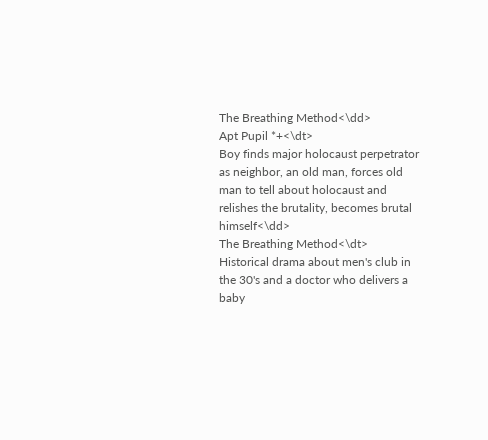The Breathing Method<\dd>
Apt Pupil *+<\dt>
Boy finds major holocaust perpetrator as neighbor, an old man, forces old man to tell about holocaust and relishes the brutality, becomes brutal himself<\dd>
The Breathing Method<\dt>
Historical drama about men's club in the 30's and a doctor who delivers a baby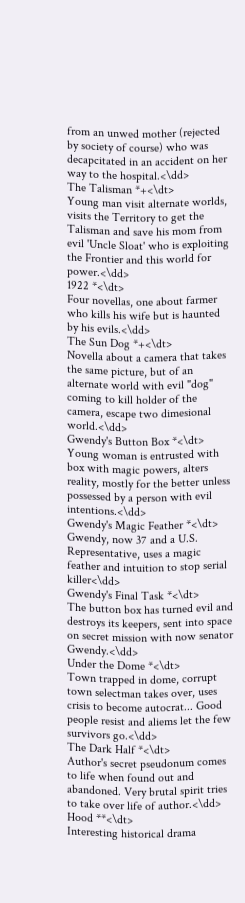from an unwed mother (rejected by society of course) who was decapcitated in an accident on her way to the hospital.<\dd>
The Talisman *+<\dt>
Young man visit alternate worlds, visits the Territory to get the Talisman and save his mom from evil 'Uncle Sloat' who is exploiting the Frontier and this world for power.<\dd>
1922 *<\dt>
Four novellas, one about farmer who kills his wife but is haunted by his evils.<\dd>
The Sun Dog *+<\dt>
Novella about a camera that takes the same picture, but of an alternate world with evil "dog" coming to kill holder of the camera, escape two dimesional world.<\dd>
Gwendy's Button Box *<\dt>
Young woman is entrusted with box with magic powers, alters reality, mostly for the better unless possessed by a person with evil intentions.<\dd>
Gwendy's Magic Feather *<\dt>
Gwendy, now 37 and a U.S. Representative, uses a magic feather and intuition to stop serial killer<\dd>
Gwendy's Final Task *<\dt>
The button box has turned evil and destroys its keepers, sent into space on secret mission with now senator Gwendy.<\dd>
Under the Dome *<\dt>
Town trapped in dome, corrupt town selectman takes over, uses crisis to become autocrat... Good people resist and aliems let the few survivors go.<\dd>
The Dark Half *<\dt>
Author's secret pseudonum comes to life when found out and abandoned. Very brutal spirit tries to take over life of author.<\dd>
Hood **<\dt>
Interesting historical drama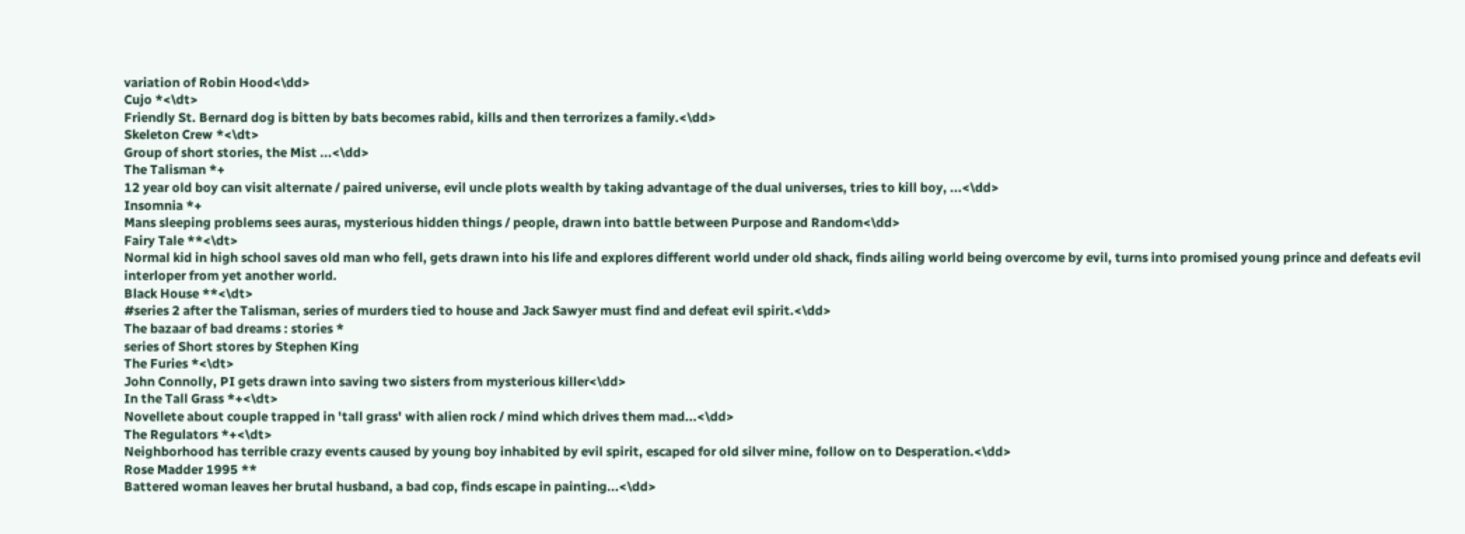variation of Robin Hood<\dd>
Cujo *<\dt>
Friendly St. Bernard dog is bitten by bats becomes rabid, kills and then terrorizes a family.<\dd>
Skeleton Crew *<\dt>
Group of short stories, the Mist ...<\dd>
The Talisman *+
12 year old boy can visit alternate / paired universe, evil uncle plots wealth by taking advantage of the dual universes, tries to kill boy, ...<\dd>
Insomnia *+
Mans sleeping problems sees auras, mysterious hidden things / people, drawn into battle between Purpose and Random<\dd>
Fairy Tale **<\dt>
Normal kid in high school saves old man who fell, gets drawn into his life and explores different world under old shack, finds ailing world being overcome by evil, turns into promised young prince and defeats evil interloper from yet another world.
Black House **<\dt>
#series 2 after the Talisman, series of murders tied to house and Jack Sawyer must find and defeat evil spirit.<\dd>
The bazaar of bad dreams : stories *
series of Short stores by Stephen King
The Furies *<\dt>
John Connolly, PI gets drawn into saving two sisters from mysterious killer<\dd>
In the Tall Grass *+<\dt>
Novellete about couple trapped in 'tall grass' with alien rock / mind which drives them mad...<\dd>
The Regulators *+<\dt>
Neighborhood has terrible crazy events caused by young boy inhabited by evil spirit, escaped for old silver mine, follow on to Desperation.<\dd>
Rose Madder 1995 **
Battered woman leaves her brutal husband, a bad cop, finds escape in painting...<\dd>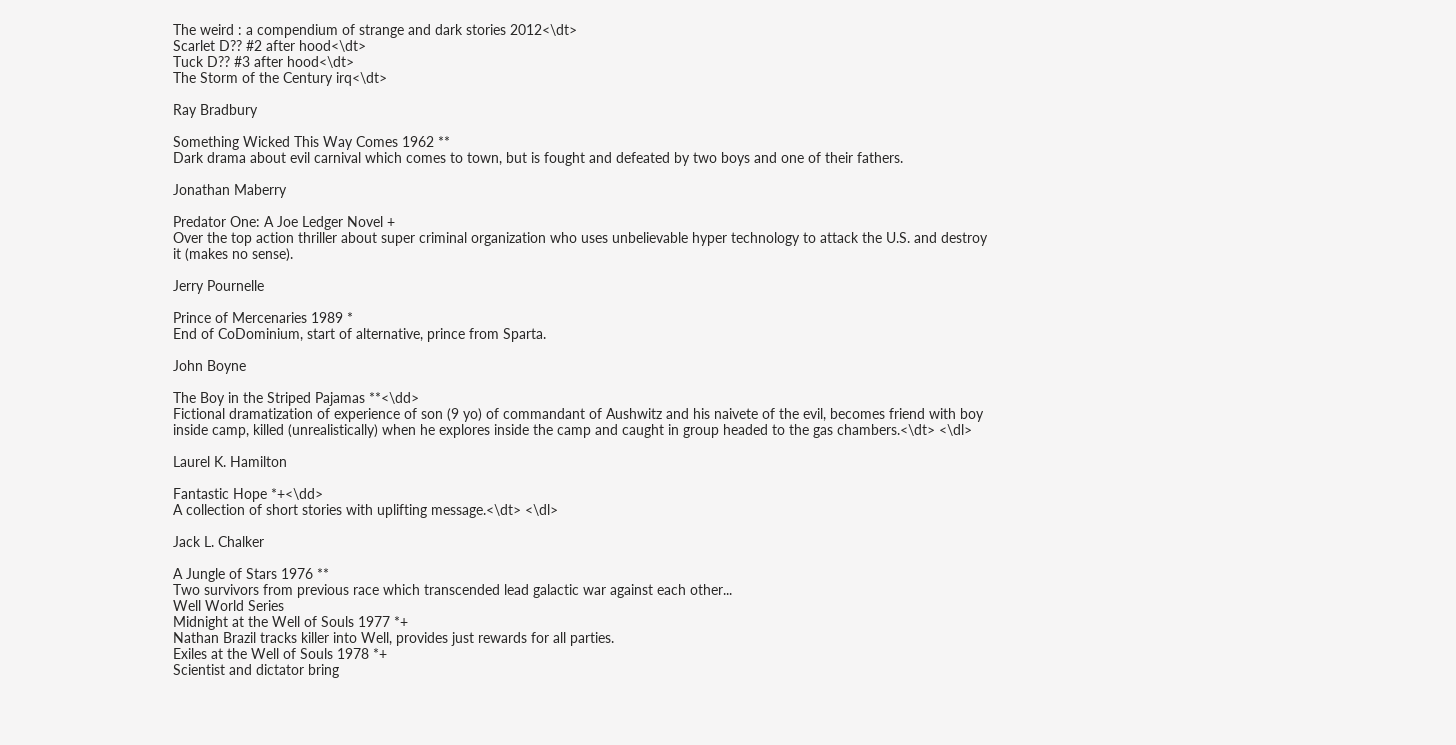The weird : a compendium of strange and dark stories 2012<\dt>
Scarlet D?? #2 after hood<\dt>
Tuck D?? #3 after hood<\dt>
The Storm of the Century irq<\dt>

Ray Bradbury

Something Wicked This Way Comes 1962 **
Dark drama about evil carnival which comes to town, but is fought and defeated by two boys and one of their fathers.

Jonathan Maberry

Predator One: A Joe Ledger Novel +
Over the top action thriller about super criminal organization who uses unbelievable hyper technology to attack the U.S. and destroy it (makes no sense).

Jerry Pournelle

Prince of Mercenaries 1989 *
End of CoDominium, start of alternative, prince from Sparta.

John Boyne

The Boy in the Striped Pajamas **<\dd>
Fictional dramatization of experience of son (9 yo) of commandant of Aushwitz and his naivete of the evil, becomes friend with boy inside camp, killed (unrealistically) when he explores inside the camp and caught in group headed to the gas chambers.<\dt> <\dl>

Laurel K. Hamilton

Fantastic Hope *+<\dd>
A collection of short stories with uplifting message.<\dt> <\dl>

Jack L. Chalker

A Jungle of Stars 1976 **
Two survivors from previous race which transcended lead galactic war against each other...
Well World Series
Midnight at the Well of Souls 1977 *+
Nathan Brazil tracks killer into Well, provides just rewards for all parties.
Exiles at the Well of Souls 1978 *+
Scientist and dictator bring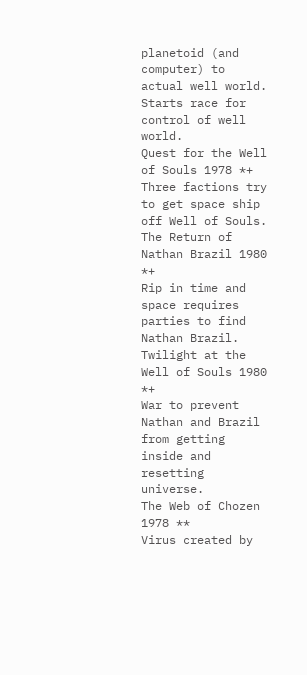planetoid (and computer) to actual well world. Starts race for control of well world.
Quest for the Well of Souls 1978 *+
Three factions try to get space ship off Well of Souls.
The Return of Nathan Brazil 1980 *+
Rip in time and space requires parties to find Nathan Brazil.
Twilight at the Well of Souls 1980 *+
War to prevent Nathan and Brazil from getting inside and resetting universe.
The Web of Chozen 1978 **
Virus created by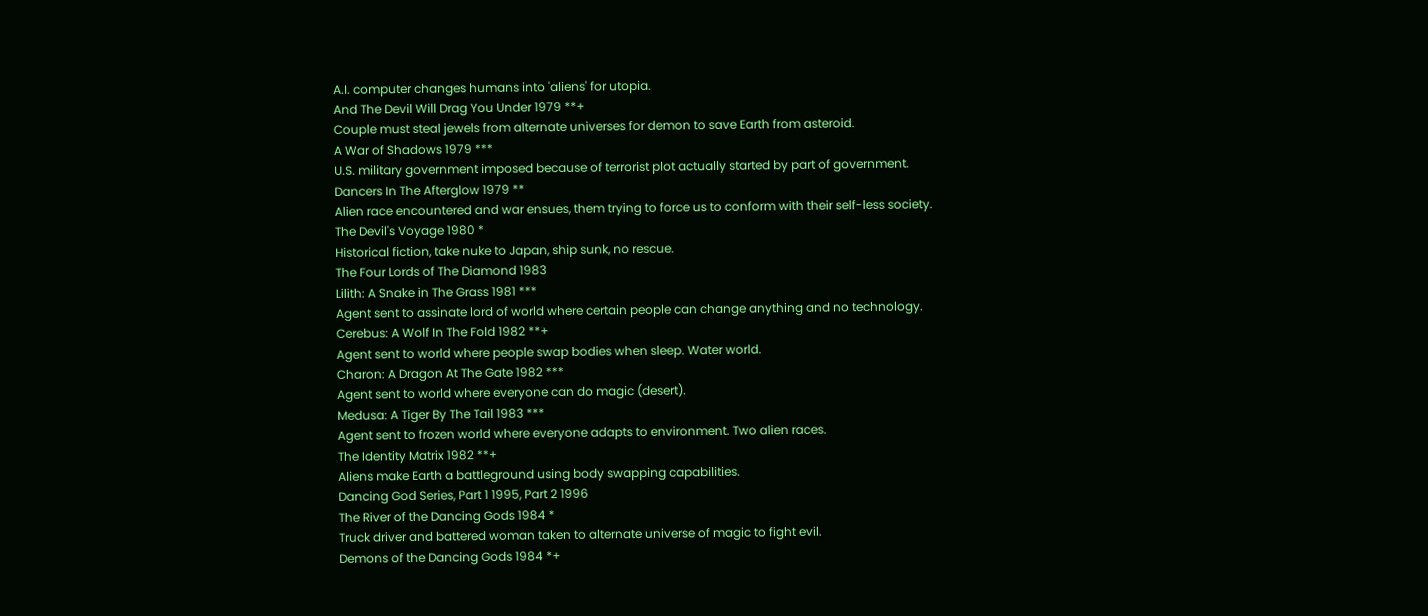A.I. computer changes humans into 'aliens' for utopia.
And The Devil Will Drag You Under 1979 **+
Couple must steal jewels from alternate universes for demon to save Earth from asteroid.
A War of Shadows 1979 ***
U.S. military government imposed because of terrorist plot actually started by part of government.
Dancers In The Afterglow 1979 **
Alien race encountered and war ensues, them trying to force us to conform with their self-less society.
The Devil's Voyage 1980 *
Historical fiction, take nuke to Japan, ship sunk, no rescue.
The Four Lords of The Diamond 1983
Lilith: A Snake in The Grass 1981 ***
Agent sent to assinate lord of world where certain people can change anything and no technology.
Cerebus: A Wolf In The Fold 1982 **+
Agent sent to world where people swap bodies when sleep. Water world.
Charon: A Dragon At The Gate 1982 ***
Agent sent to world where everyone can do magic (desert).
Medusa: A Tiger By The Tail 1983 ***
Agent sent to frozen world where everyone adapts to environment. Two alien races.
The Identity Matrix 1982 **+
Aliens make Earth a battleground using body swapping capabilities.
Dancing God Series, Part 1 1995, Part 2 1996
The River of the Dancing Gods 1984 *
Truck driver and battered woman taken to alternate universe of magic to fight evil.
Demons of the Dancing Gods 1984 *+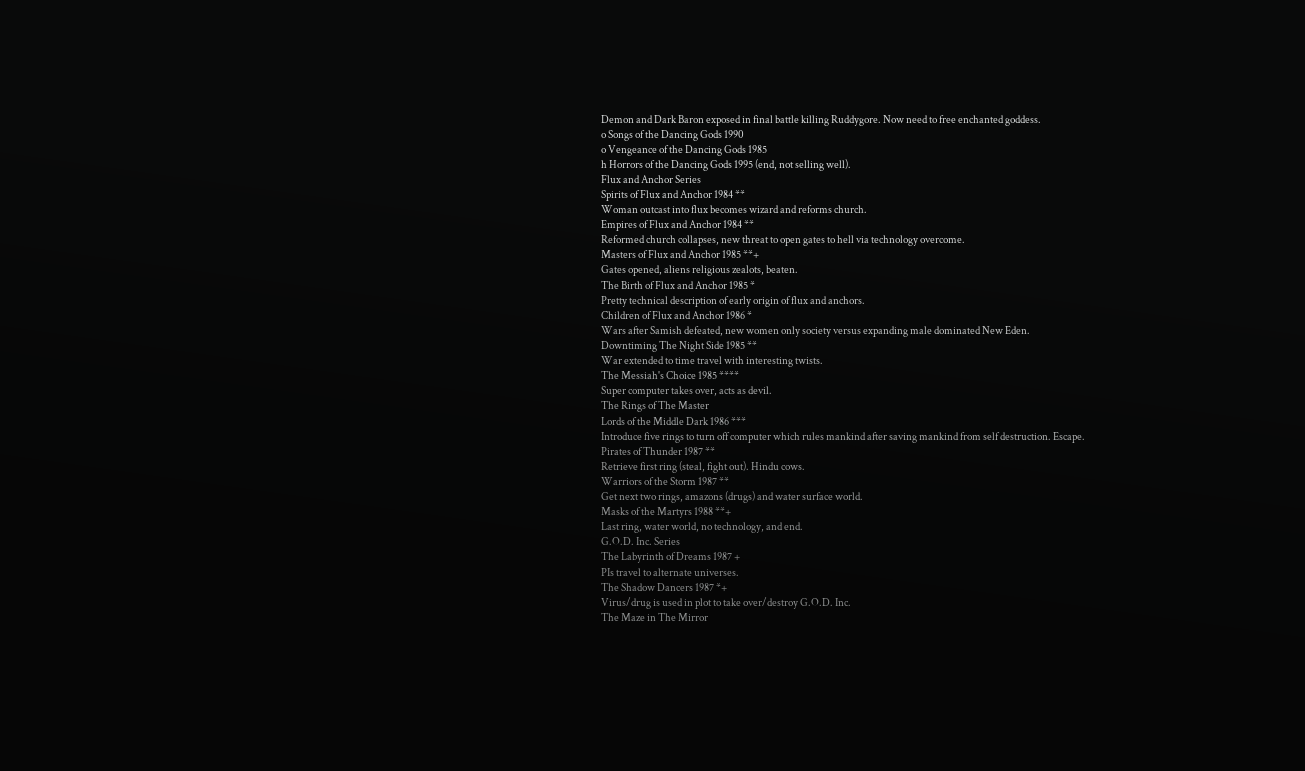Demon and Dark Baron exposed in final battle killing Ruddygore. Now need to free enchanted goddess.
o Songs of the Dancing Gods 1990
o Vengeance of the Dancing Gods 1985
h Horrors of the Dancing Gods 1995 (end, not selling well).
Flux and Anchor Series
Spirits of Flux and Anchor 1984 **
Woman outcast into flux becomes wizard and reforms church.
Empires of Flux and Anchor 1984 **
Reformed church collapses, new threat to open gates to hell via technology overcome.
Masters of Flux and Anchor 1985 **+
Gates opened, aliens religious zealots, beaten.
The Birth of Flux and Anchor 1985 *
Pretty technical description of early origin of flux and anchors.
Children of Flux and Anchor 1986 *
Wars after Samish defeated, new women only society versus expanding male dominated New Eden.
Downtiming The Night Side 1985 **
War extended to time travel with interesting twists.
The Messiah's Choice 1985 ****
Super computer takes over, acts as devil.
The Rings of The Master
Lords of the Middle Dark 1986 ***
Introduce five rings to turn off computer which rules mankind after saving mankind from self destruction. Escape.
Pirates of Thunder 1987 **
Retrieve first ring (steal, fight out). Hindu cows.
Warriors of the Storm 1987 **
Get next two rings, amazons (drugs) and water surface world.
Masks of the Martyrs 1988 **+
Last ring, water world, no technology, and end.
G.O.D. Inc. Series
The Labyrinth of Dreams 1987 +
PIs travel to alternate universes.
The Shadow Dancers 1987 *+
Virus/drug is used in plot to take over/destroy G.O.D. Inc.
The Maze in The Mirror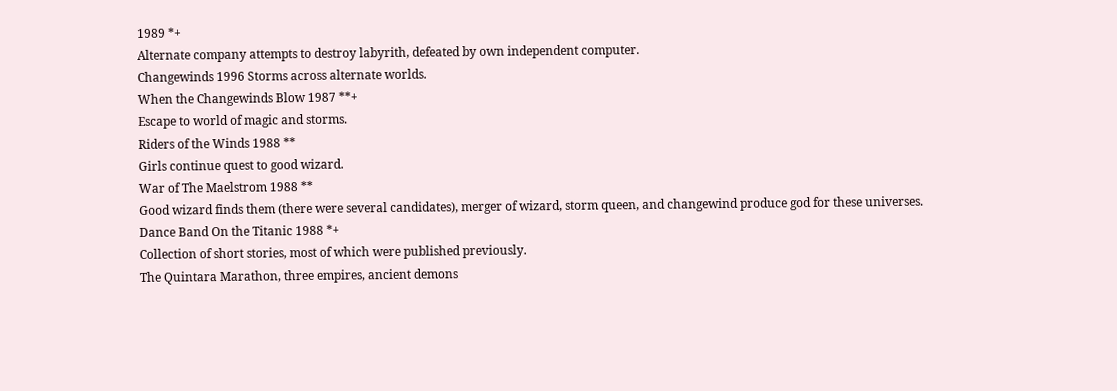1989 *+
Alternate company attempts to destroy labyrith, defeated by own independent computer.
Changewinds 1996 Storms across alternate worlds.
When the Changewinds Blow 1987 **+
Escape to world of magic and storms.
Riders of the Winds 1988 **
Girls continue quest to good wizard.
War of The Maelstrom 1988 **
Good wizard finds them (there were several candidates), merger of wizard, storm queen, and changewind produce god for these universes.
Dance Band On the Titanic 1988 *+
Collection of short stories, most of which were published previously.
The Quintara Marathon, three empires, ancient demons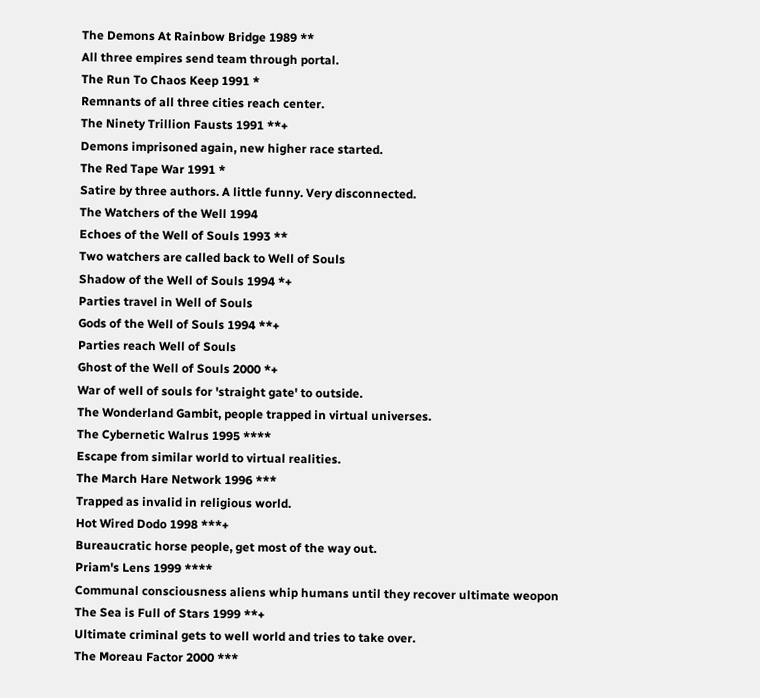The Demons At Rainbow Bridge 1989 **
All three empires send team through portal.
The Run To Chaos Keep 1991 *
Remnants of all three cities reach center.
The Ninety Trillion Fausts 1991 **+
Demons imprisoned again, new higher race started.
The Red Tape War 1991 *
Satire by three authors. A little funny. Very disconnected.
The Watchers of the Well 1994
Echoes of the Well of Souls 1993 **
Two watchers are called back to Well of Souls
Shadow of the Well of Souls 1994 *+
Parties travel in Well of Souls
Gods of the Well of Souls 1994 **+
Parties reach Well of Souls
Ghost of the Well of Souls 2000 *+
War of well of souls for 'straight gate' to outside.
The Wonderland Gambit, people trapped in virtual universes.
The Cybernetic Walrus 1995 ****
Escape from similar world to virtual realities.
The March Hare Network 1996 ***
Trapped as invalid in religious world.
Hot Wired Dodo 1998 ***+
Bureaucratic horse people, get most of the way out.
Priam's Lens 1999 ****
Communal consciousness aliens whip humans until they recover ultimate weopon
The Sea is Full of Stars 1999 **+
Ultimate criminal gets to well world and tries to take over.
The Moreau Factor 2000 ***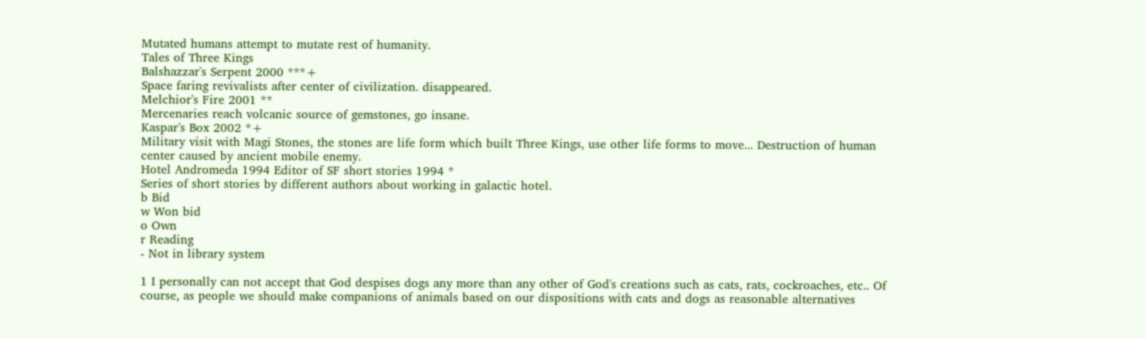Mutated humans attempt to mutate rest of humanity.
Tales of Three Kings
Balshazzar's Serpent 2000 ***+
Space faring revivalists after center of civilization. disappeared.
Melchior's Fire 2001 **
Mercenaries reach volcanic source of gemstones, go insane.
Kaspar's Box 2002 *+
Military visit with Magi Stones, the stones are life form which built Three Kings, use other life forms to move... Destruction of human center caused by ancient mobile enemy.
Hotel Andromeda 1994 Editor of SF short stories 1994 *
Series of short stories by different authors about working in galactic hotel.
b Bid
w Won bid
o Own
r Reading
- Not in library system

1 I personally can not accept that God despises dogs any more than any other of God's creations such as cats, rats, cockroaches, etc.. Of course, as people we should make companions of animals based on our dispositions with cats and dogs as reasonable alternatives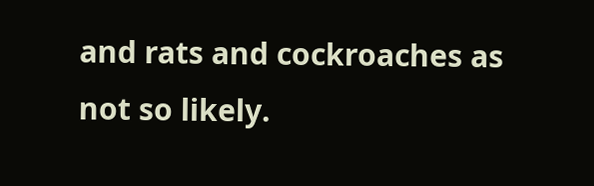and rats and cockroaches as not so likely.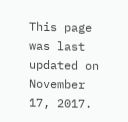This page was last updated on November 17, 2017.